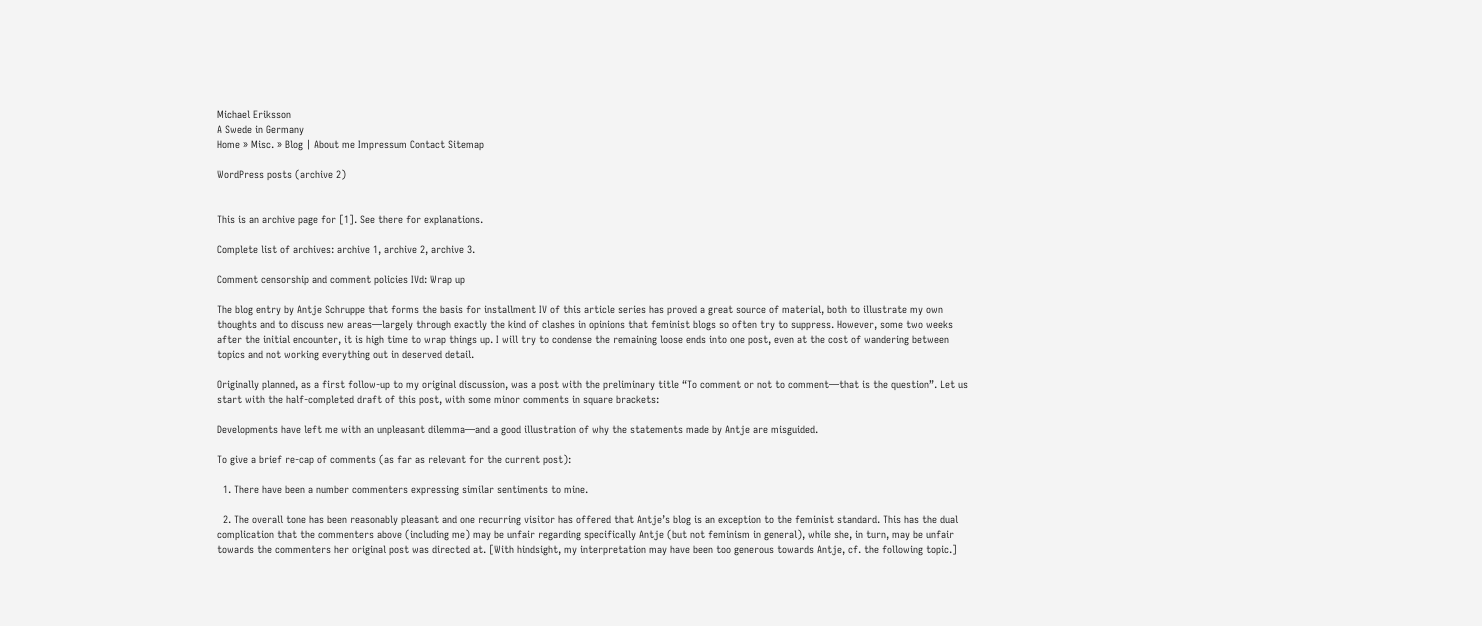Michael Eriksson
A Swede in Germany
Home » Misc. » Blog | About me Impressum Contact Sitemap

WordPress posts (archive 2)


This is an archive page for [1]. See there for explanations.

Complete list of archives: archive 1, archive 2, archive 3.

Comment censorship and comment policies IVd: Wrap up

The blog entry by Antje Schruppe that forms the basis for installment IV of this article series has proved a great source of material, both to illustrate my own thoughts and to discuss new areas—largely through exactly the kind of clashes in opinions that feminist blogs so often try to suppress. However, some two weeks after the initial encounter, it is high time to wrap things up. I will try to condense the remaining loose ends into one post, even at the cost of wandering between topics and not working everything out in deserved detail.

Originally planned, as a first follow-up to my original discussion, was a post with the preliminary title “To comment or not to comment—that is the question”. Let us start with the half-completed draft of this post, with some minor comments in square brackets:

Developments have left me with an unpleasant dilemma—and a good illustration of why the statements made by Antje are misguided.

To give a brief re-cap of comments (as far as relevant for the current post):

  1. There have been a number commenters expressing similar sentiments to mine.

  2. The overall tone has been reasonably pleasant and one recurring visitor has offered that Antje’s blog is an exception to the feminist standard. This has the dual complication that the commenters above (including me) may be unfair regarding specifically Antje (but not feminism in general), while she, in turn, may be unfair towards the commenters her original post was directed at. [With hindsight, my interpretation may have been too generous towards Antje, cf. the following topic.]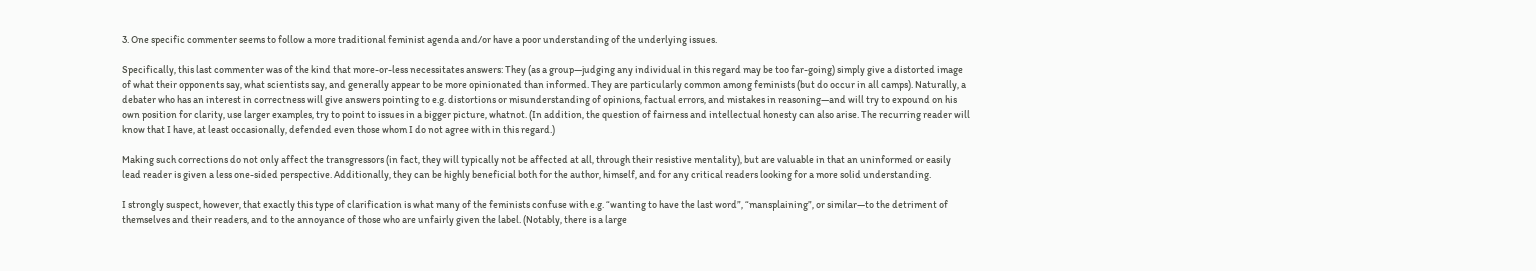3. One specific commenter seems to follow a more traditional feminist agenda and/or have a poor understanding of the underlying issues.

Specifically, this last commenter was of the kind that more-or-less necessitates answers: They (as a group—judging any individual in this regard may be too far-going) simply give a distorted image of what their opponents say, what scientists say, and generally appear to be more opinionated than informed. They are particularly common among feminists (but do occur in all camps). Naturally, a debater who has an interest in correctness will give answers pointing to e.g. distortions or misunderstanding of opinions, factual errors, and mistakes in reasoning—and will try to expound on his own position for clarity, use larger examples, try to point to issues in a bigger picture, whatnot. (In addition, the question of fairness and intellectual honesty can also arise. The recurring reader will know that I have, at least occasionally, defended even those whom I do not agree with in this regard.)

Making such corrections do not only affect the transgressors (in fact, they will typically not be affected at all, through their resistive mentality), but are valuable in that an uninformed or easily lead reader is given a less one-sided perspective. Additionally, they can be highly beneficial both for the author, himself, and for any critical readers looking for a more solid understanding.

I strongly suspect, however, that exactly this type of clarification is what many of the feminists confuse with e.g. “wanting to have the last word”, “mansplaining”, or similar—to the detriment of themselves and their readers, and to the annoyance of those who are unfairly given the label. (Notably, there is a large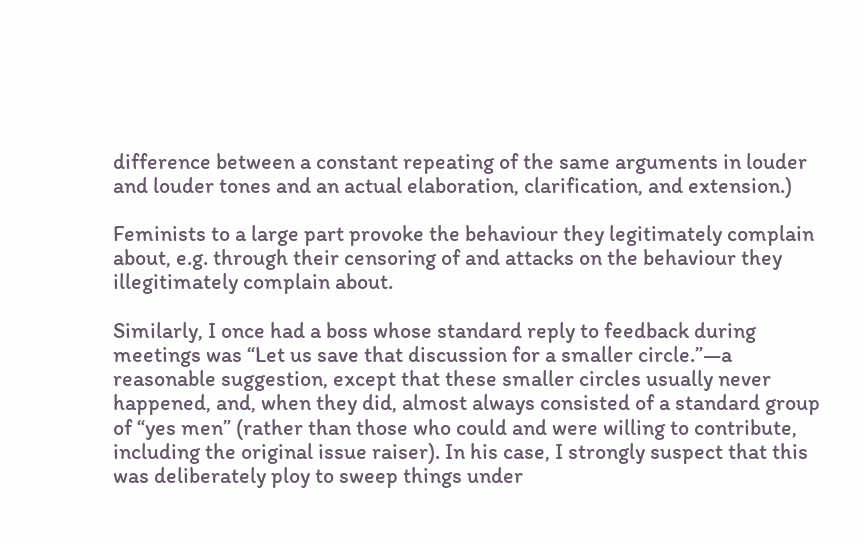difference between a constant repeating of the same arguments in louder and louder tones and an actual elaboration, clarification, and extension.)

Feminists to a large part provoke the behaviour they legitimately complain about, e.g. through their censoring of and attacks on the behaviour they illegitimately complain about.

Similarly, I once had a boss whose standard reply to feedback during meetings was “Let us save that discussion for a smaller circle.”—a reasonable suggestion, except that these smaller circles usually never happened, and, when they did, almost always consisted of a standard group of “yes men” (rather than those who could and were willing to contribute, including the original issue raiser). In his case, I strongly suspect that this was deliberately ploy to sweep things under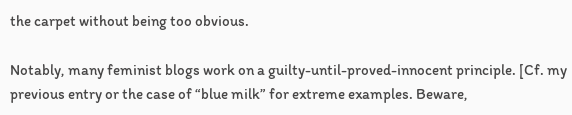the carpet without being too obvious.

Notably, many feminist blogs work on a guilty-until-proved-innocent principle. [Cf. my previous entry or the case of “blue milk” for extreme examples. Beware,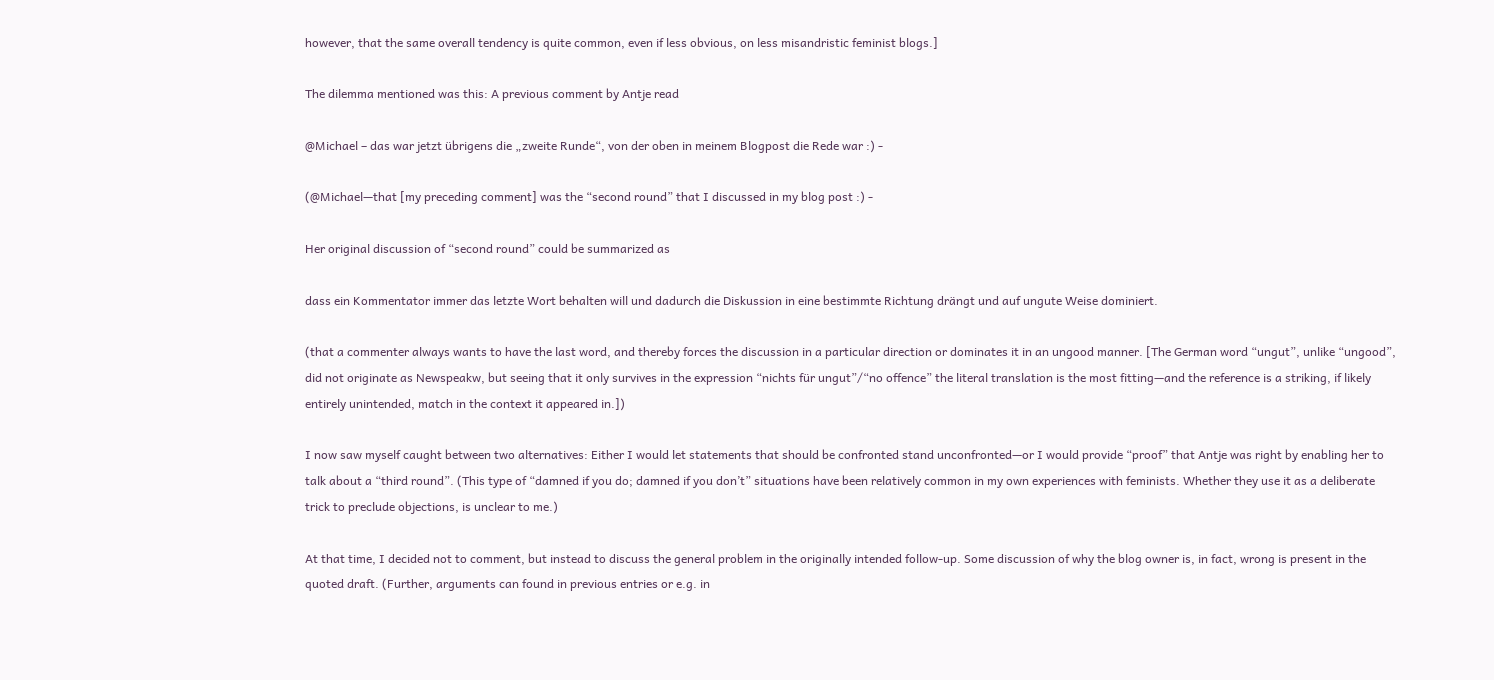however, that the same overall tendency is quite common, even if less obvious, on less misandristic feminist blogs.]

The dilemma mentioned was this: A previous comment by Antje read

@Michael – das war jetzt übrigens die „zweite Runde“, von der oben in meinem Blogpost die Rede war :) -

(@Michael—that [my preceding comment] was the “second round” that I discussed in my blog post :) -

Her original discussion of “second round” could be summarized as

dass ein Kommentator immer das letzte Wort behalten will und dadurch die Diskussion in eine bestimmte Richtung drängt und auf ungute Weise dominiert.

(that a commenter always wants to have the last word, and thereby forces the discussion in a particular direction or dominates it in an ungood manner. [The German word “ungut”, unlike “ungood”, did not originate as Newspeakw, but seeing that it only survives in the expression “nichts für ungut”/“no offence” the literal translation is the most fitting—and the reference is a striking, if likely entirely unintended, match in the context it appeared in.])

I now saw myself caught between two alternatives: Either I would let statements that should be confronted stand unconfronted—or I would provide “proof” that Antje was right by enabling her to talk about a “third round”. (This type of “damned if you do; damned if you don’t” situations have been relatively common in my own experiences with feminists. Whether they use it as a deliberate trick to preclude objections, is unclear to me.)

At that time, I decided not to comment, but instead to discuss the general problem in the originally intended follow-up. Some discussion of why the blog owner is, in fact, wrong is present in the quoted draft. (Further, arguments can found in previous entries or e.g. in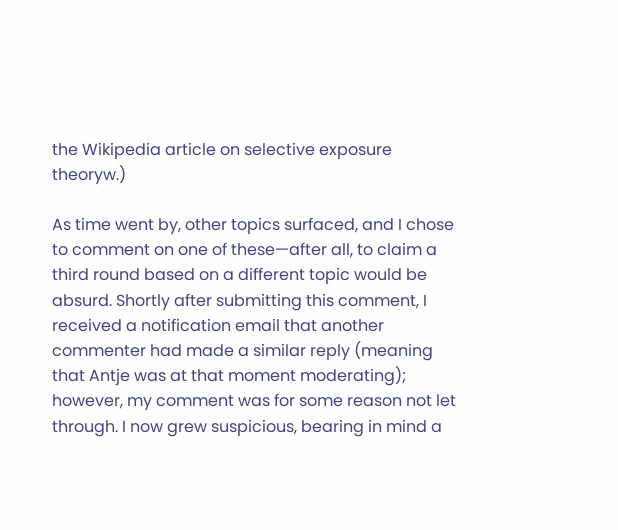the Wikipedia article on selective exposure theoryw.)

As time went by, other topics surfaced, and I chose to comment on one of these—after all, to claim a third round based on a different topic would be absurd. Shortly after submitting this comment, I received a notification email that another commenter had made a similar reply (meaning that Antje was at that moment moderating); however, my comment was for some reason not let through. I now grew suspicious, bearing in mind a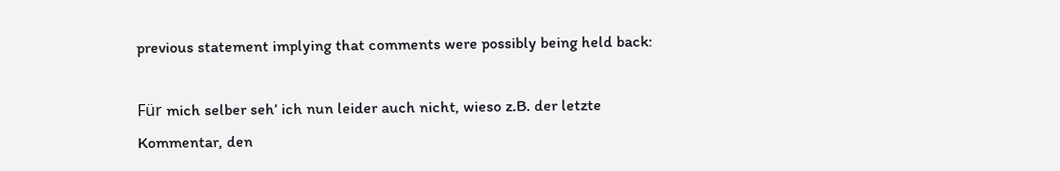previous statement implying that comments were possibly being held back:

Für mich selber seh’ ich nun leider auch nicht, wieso z.B. der letzte Kommentar, den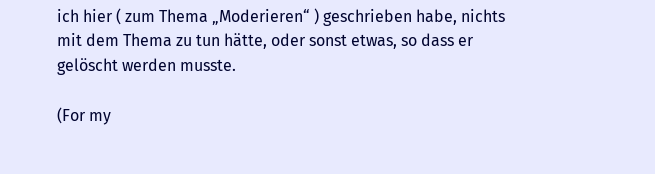ich hier ( zum Thema „Moderieren“ ) geschrieben habe, nichts mit dem Thema zu tun hätte, oder sonst etwas, so dass er gelöscht werden musste.

(For my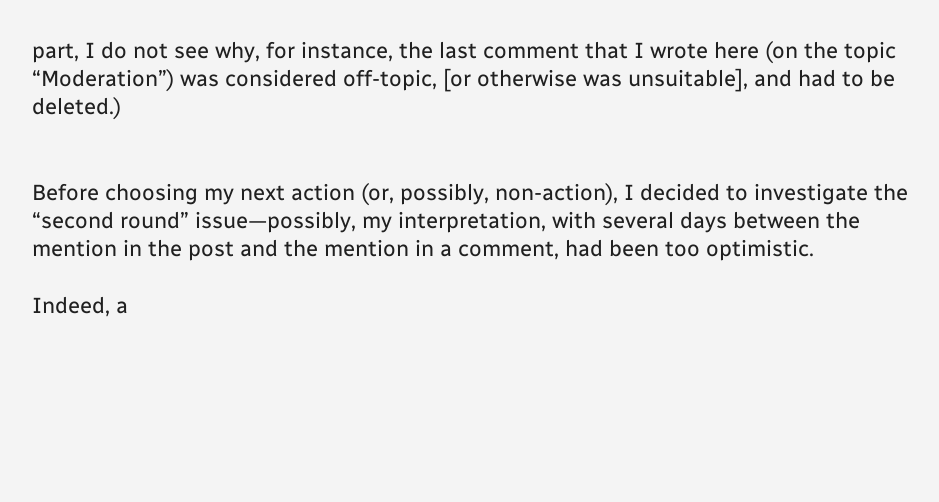part, I do not see why, for instance, the last comment that I wrote here (on the topic “Moderation”) was considered off-topic, [or otherwise was unsuitable], and had to be deleted.)


Before choosing my next action (or, possibly, non-action), I decided to investigate the “second round” issue—possibly, my interpretation, with several days between the mention in the post and the mention in a comment, had been too optimistic.

Indeed, a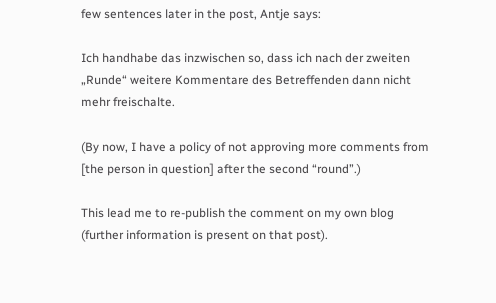few sentences later in the post, Antje says:

Ich handhabe das inzwischen so, dass ich nach der zweiten „Runde“ weitere Kommentare des Betreffenden dann nicht mehr freischalte.

(By now, I have a policy of not approving more comments from [the person in question] after the second “round”.)

This lead me to re-publish the comment on my own blog (further information is present on that post).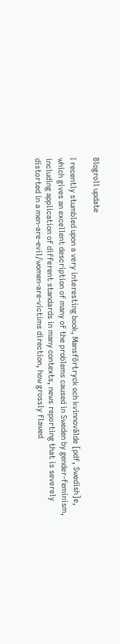Blogroll update

I recently stumbled upon a very interesting book, Mansförtryck och kvinnovälde [pdf, Swedish]e, which gives an excellent description of many of the problems caused in Sweden by gender-feminism, including application of different standards in many contexts, news reporting that is severely distorted in a men-are-evil/women-are-victims direction, how grossly flawed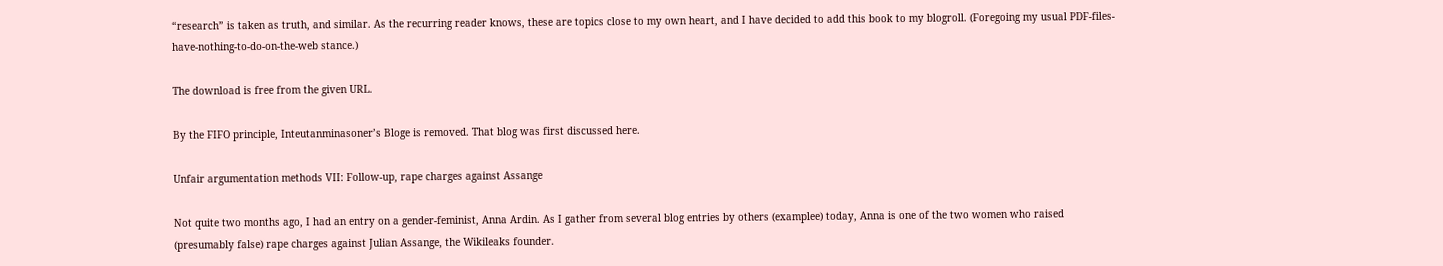“research” is taken as truth, and similar. As the recurring reader knows, these are topics close to my own heart, and I have decided to add this book to my blogroll. (Foregoing my usual PDF-files-have-nothing-to-do-on-the-web stance.)

The download is free from the given URL.

By the FIFO principle, Inteutanminasoner’s Bloge is removed. That blog was first discussed here.

Unfair argumentation methods VII: Follow-up, rape charges against Assange

Not quite two months ago, I had an entry on a gender-feminist, Anna Ardin. As I gather from several blog entries by others (examplee) today, Anna is one of the two women who raised (presumably false) rape charges against Julian Assange, the Wikileaks founder.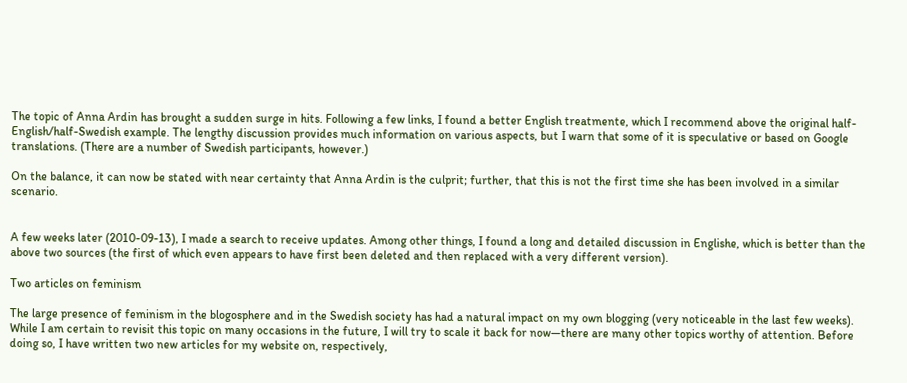The topic of Anna Ardin has brought a sudden surge in hits. Following a few links, I found a better English treatmente, which I recommend above the original half-English/half-Swedish example. The lengthy discussion provides much information on various aspects, but I warn that some of it is speculative or based on Google translations. (There are a number of Swedish participants, however.)

On the balance, it can now be stated with near certainty that Anna Ardin is the culprit; further, that this is not the first time she has been involved in a similar scenario.


A few weeks later (2010-09-13), I made a search to receive updates. Among other things, I found a long and detailed discussion in Englishe, which is better than the above two sources (the first of which even appears to have first been deleted and then replaced with a very different version).

Two articles on feminism

The large presence of feminism in the blogosphere and in the Swedish society has had a natural impact on my own blogging (very noticeable in the last few weeks). While I am certain to revisit this topic on many occasions in the future, I will try to scale it back for now—there are many other topics worthy of attention. Before doing so, I have written two new articles for my website on, respectively,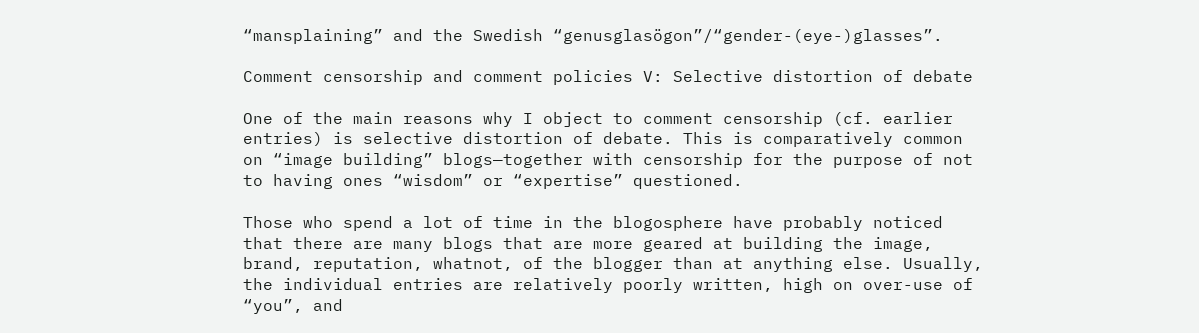“mansplaining” and the Swedish “genusglasögon”/“gender-(eye-)glasses”.

Comment censorship and comment policies V: Selective distortion of debate

One of the main reasons why I object to comment censorship (cf. earlier entries) is selective distortion of debate. This is comparatively common on “image building” blogs—together with censorship for the purpose of not to having ones “wisdom” or “expertise” questioned.

Those who spend a lot of time in the blogosphere have probably noticed that there are many blogs that are more geared at building the image, brand, reputation, whatnot, of the blogger than at anything else. Usually, the individual entries are relatively poorly written, high on over-use of “you”, and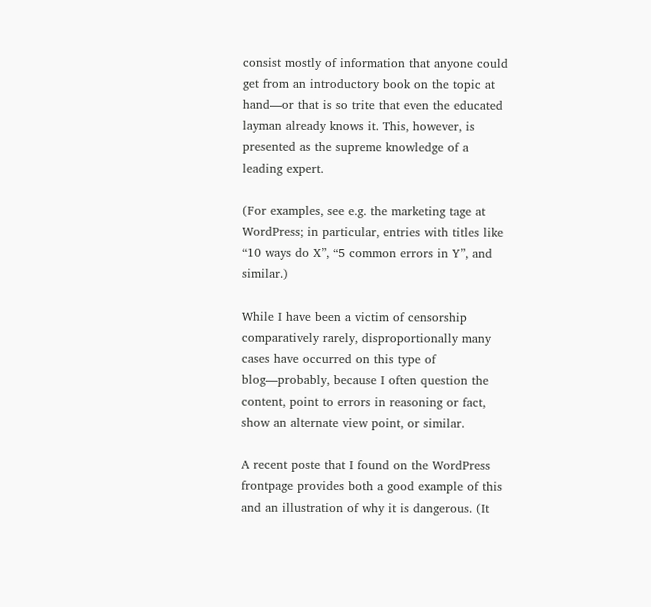consist mostly of information that anyone could get from an introductory book on the topic at hand—or that is so trite that even the educated layman already knows it. This, however, is presented as the supreme knowledge of a leading expert.

(For examples, see e.g. the marketing tage at WordPress; in particular, entries with titles like “10 ways do X”, “5 common errors in Y”, and similar.)

While I have been a victim of censorship comparatively rarely, disproportionally many cases have occurred on this type of blog—probably, because I often question the content, point to errors in reasoning or fact, show an alternate view point, or similar.

A recent poste that I found on the WordPress frontpage provides both a good example of this and an illustration of why it is dangerous. (It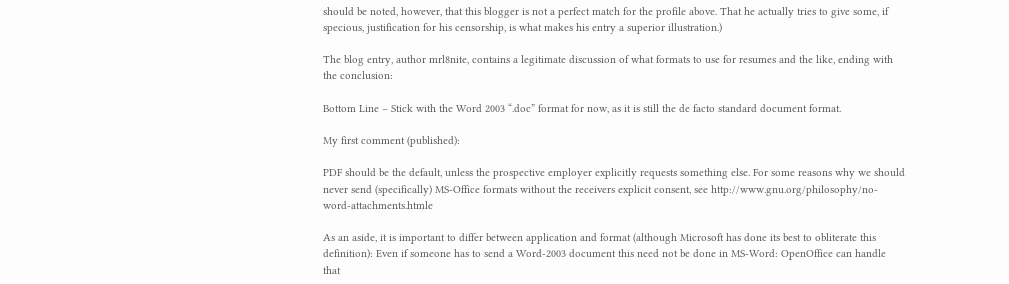should be noted, however, that this blogger is not a perfect match for the profile above. That he actually tries to give some, if specious, justification for his censorship, is what makes his entry a superior illustration.)

The blog entry, author mrl8nite, contains a legitimate discussion of what formats to use for resumes and the like, ending with the conclusion:

Bottom Line – Stick with the Word 2003 “.doc” format for now, as it is still the de facto standard document format.

My first comment (published):

PDF should be the default, unless the prospective employer explicitly requests something else. For some reasons why we should never send (specifically) MS-Office formats without the receivers explicit consent, see http://www.gnu.org/philosophy/no-word-attachments.htmle

As an aside, it is important to differ between application and format (although Microsoft has done its best to obliterate this definition): Even if someone has to send a Word-2003 document this need not be done in MS-Word: OpenOffice can handle that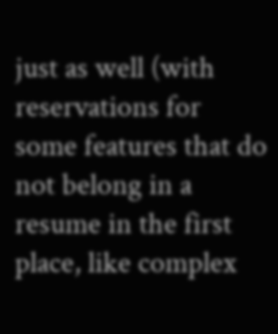just as well (with reservations for some features that do not belong in a resume in the first place, like complex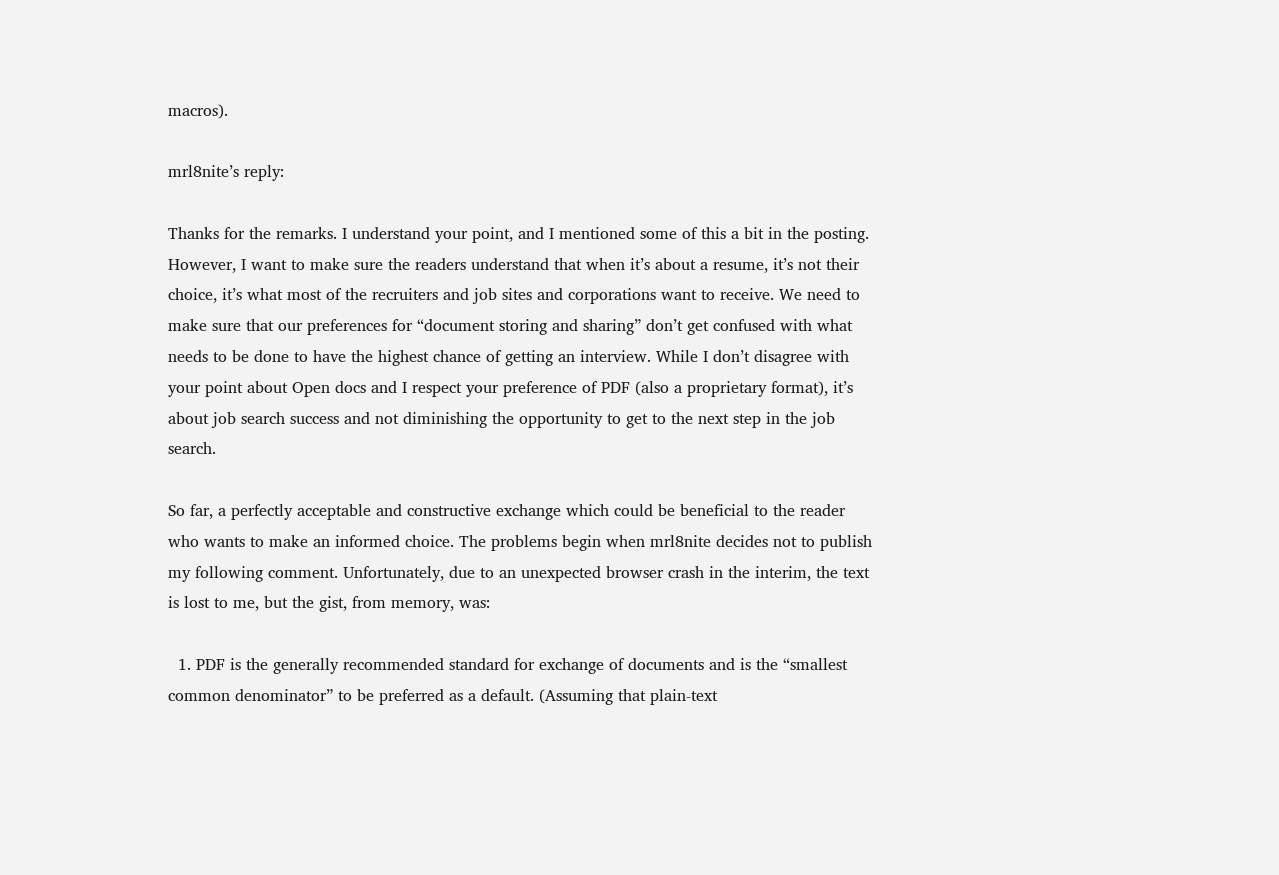macros).

mrl8nite’s reply:

Thanks for the remarks. I understand your point, and I mentioned some of this a bit in the posting. However, I want to make sure the readers understand that when it’s about a resume, it’s not their choice, it’s what most of the recruiters and job sites and corporations want to receive. We need to make sure that our preferences for “document storing and sharing” don’t get confused with what needs to be done to have the highest chance of getting an interview. While I don’t disagree with your point about Open docs and I respect your preference of PDF (also a proprietary format), it’s about job search success and not diminishing the opportunity to get to the next step in the job search.

So far, a perfectly acceptable and constructive exchange which could be beneficial to the reader who wants to make an informed choice. The problems begin when mrl8nite decides not to publish my following comment. Unfortunately, due to an unexpected browser crash in the interim, the text is lost to me, but the gist, from memory, was:

  1. PDF is the generally recommended standard for exchange of documents and is the “smallest common denominator” to be preferred as a default. (Assuming that plain-text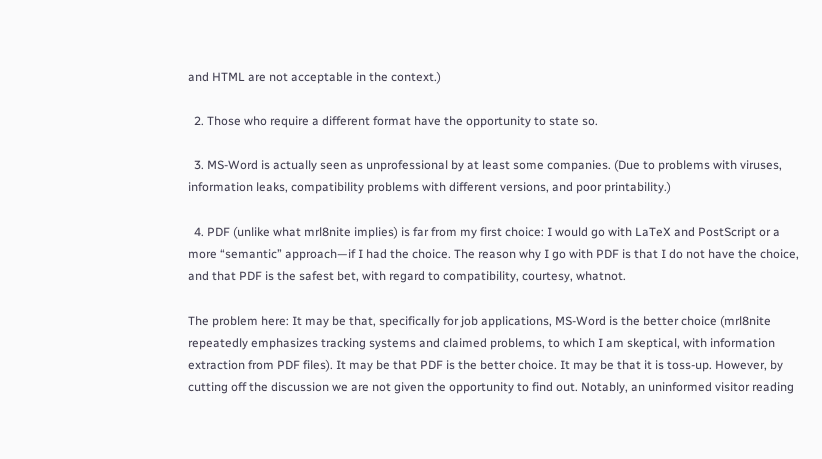and HTML are not acceptable in the context.)

  2. Those who require a different format have the opportunity to state so.

  3. MS-Word is actually seen as unprofessional by at least some companies. (Due to problems with viruses, information leaks, compatibility problems with different versions, and poor printability.)

  4. PDF (unlike what mrl8nite implies) is far from my first choice: I would go with LaTeX and PostScript or a more “semantic” approach—if I had the choice. The reason why I go with PDF is that I do not have the choice, and that PDF is the safest bet, with regard to compatibility, courtesy, whatnot.

The problem here: It may be that, specifically for job applications, MS-Word is the better choice (mrl8nite repeatedly emphasizes tracking systems and claimed problems, to which I am skeptical, with information extraction from PDF files). It may be that PDF is the better choice. It may be that it is toss-up. However, by cutting off the discussion we are not given the opportunity to find out. Notably, an uninformed visitor reading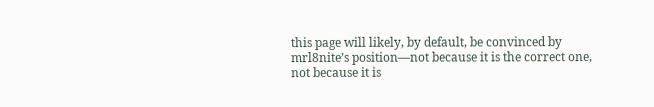this page will likely, by default, be convinced by mrl8nite’s position—not because it is the correct one, not because it is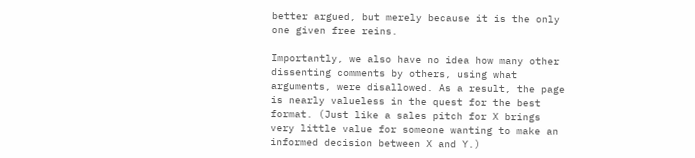better argued, but merely because it is the only one given free reins.

Importantly, we also have no idea how many other dissenting comments by others, using what arguments, were disallowed. As a result, the page is nearly valueless in the quest for the best format. (Just like a sales pitch for X brings very little value for someone wanting to make an informed decision between X and Y.)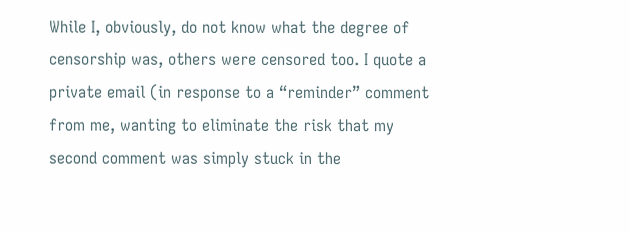While I, obviously, do not know what the degree of censorship was, others were censored too. I quote a private email (in response to a “reminder” comment from me, wanting to eliminate the risk that my second comment was simply stuck in the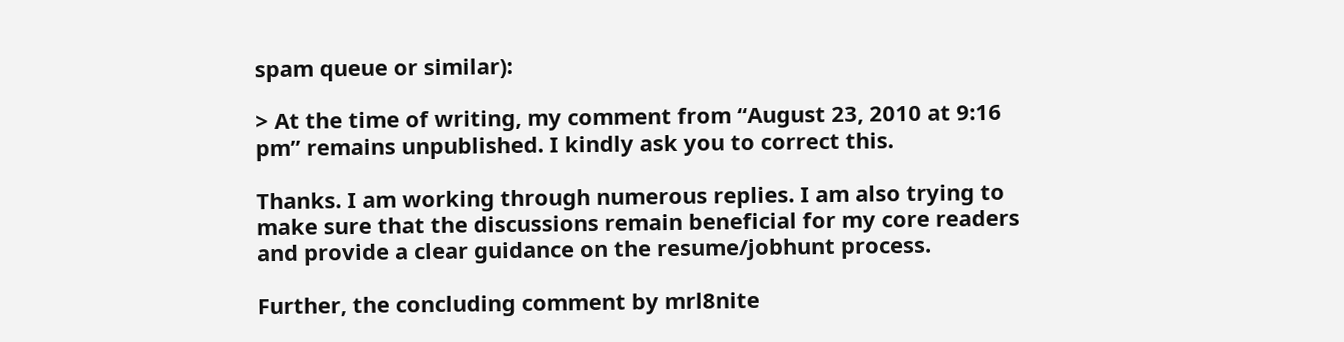spam queue or similar):

> At the time of writing, my comment from “August 23, 2010 at 9:16 pm” remains unpublished. I kindly ask you to correct this.

Thanks. I am working through numerous replies. I am also trying to make sure that the discussions remain beneficial for my core readers and provide a clear guidance on the resume/jobhunt process.

Further, the concluding comment by mrl8nite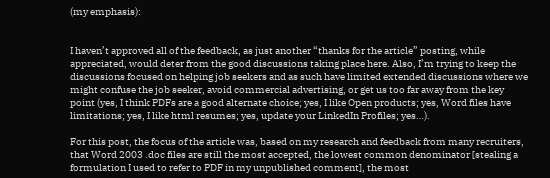(my emphasis):


I haven’t approved all of the feedback, as just another “thanks for the article” posting, while appreciated, would deter from the good discussions taking place here. Also, I’m trying to keep the discussions focused on helping job seekers and as such have limited extended discussions where we might confuse the job seeker, avoid commercial advertising, or get us too far away from the key point (yes, I think PDFs are a good alternate choice; yes, I like Open products; yes, Word files have limitations; yes, I like html resumes; yes, update your LinkedIn Profiles; yes…).

For this post, the focus of the article was, based on my research and feedback from many recruiters, that Word 2003 .doc files are still the most accepted, the lowest common denominator [stealing a formulation I used to refer to PDF in my unpublished comment], the most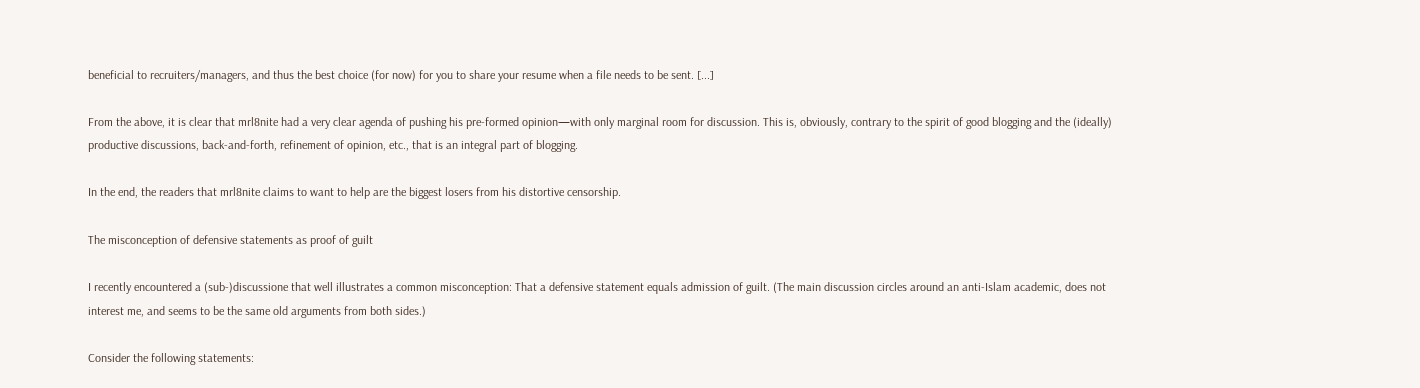beneficial to recruiters/managers, and thus the best choice (for now) for you to share your resume when a file needs to be sent. [...]

From the above, it is clear that mrl8nite had a very clear agenda of pushing his pre-formed opinion—with only marginal room for discussion. This is, obviously, contrary to the spirit of good blogging and the (ideally) productive discussions, back-and-forth, refinement of opinion, etc., that is an integral part of blogging.

In the end, the readers that mrl8nite claims to want to help are the biggest losers from his distortive censorship.

The misconception of defensive statements as proof of guilt

I recently encountered a (sub-)discussione that well illustrates a common misconception: That a defensive statement equals admission of guilt. (The main discussion circles around an anti-Islam academic, does not interest me, and seems to be the same old arguments from both sides.)

Consider the following statements: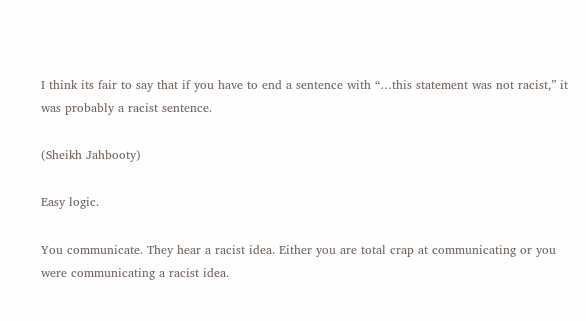I think its fair to say that if you have to end a sentence with “…this statement was not racist,” it was probably a racist sentence.

(Sheikh Jahbooty)

Easy logic.

You communicate. They hear a racist idea. Either you are total crap at communicating or you were communicating a racist idea.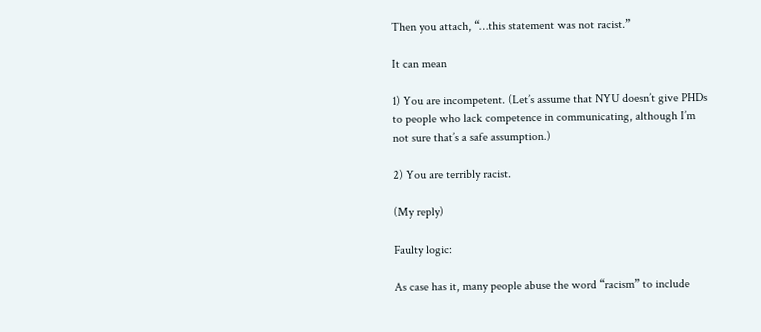Then you attach, “…this statement was not racist.”

It can mean

1) You are incompetent. (Let’s assume that NYU doesn’t give PHDs to people who lack competence in communicating, although I’m not sure that’s a safe assumption.)

2) You are terribly racist.

(My reply)

Faulty logic:

As case has it, many people abuse the word “racism” to include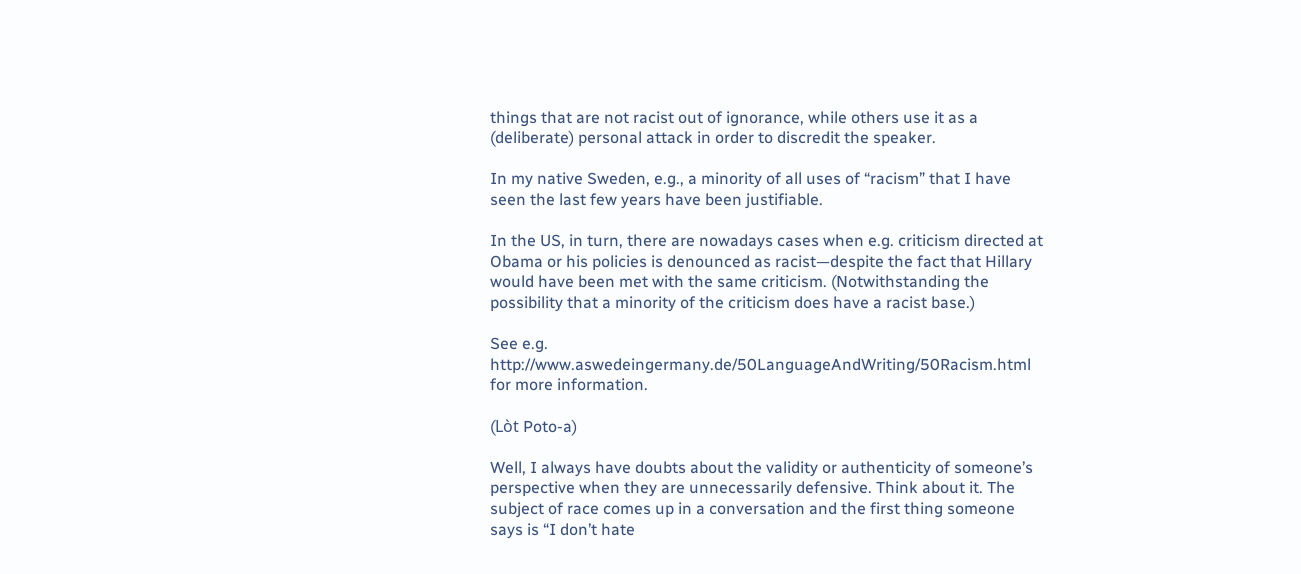things that are not racist out of ignorance, while others use it as a (deliberate) personal attack in order to discredit the speaker.

In my native Sweden, e.g., a minority of all uses of “racism” that I have seen the last few years have been justifiable.

In the US, in turn, there are nowadays cases when e.g. criticism directed at Obama or his policies is denounced as racist—despite the fact that Hillary would have been met with the same criticism. (Notwithstanding the possibility that a minority of the criticism does have a racist base.)

See e.g. http://www.aswedeingermany.de/50LanguageAndWriting/50Racism.html for more information.

(Lòt Poto-a)

Well, I always have doubts about the validity or authenticity of someone’s perspective when they are unnecessarily defensive. Think about it. The subject of race comes up in a conversation and the first thing someone says is “I don’t hate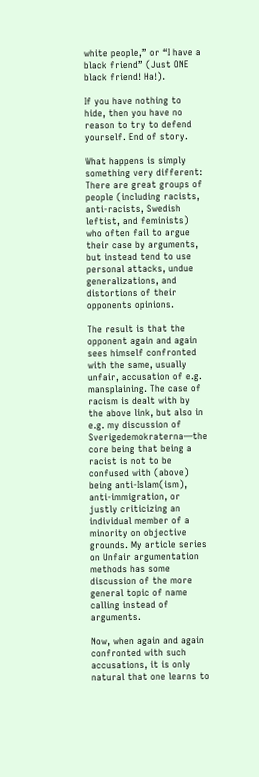white people,” or “I have a black friend” (Just ONE black friend! Ha!).

If you have nothing to hide, then you have no reason to try to defend yourself. End of story.

What happens is simply something very different: There are great groups of people (including racists, anti-racists, Swedish leftist, and feminists) who often fail to argue their case by arguments, but instead tend to use personal attacks, undue generalizations, and distortions of their opponents opinions.

The result is that the opponent again and again sees himself confronted with the same, usually unfair, accusation of e.g. mansplaining. The case of racism is dealt with by the above link, but also in e.g. my discussion of Sverigedemokraterna—the core being that being a racist is not to be confused with (above) being anti-Islam(ism), anti-immigration, or justly criticizing an individual member of a minority on objective grounds. My article series on Unfair argumentation methods has some discussion of the more general topic of name calling instead of arguments.

Now, when again and again confronted with such accusations, it is only natural that one learns to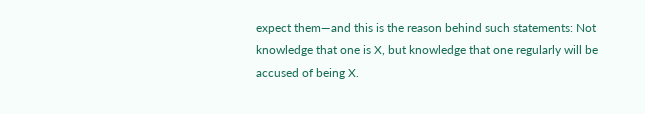expect them—and this is the reason behind such statements: Not knowledge that one is X, but knowledge that one regularly will be accused of being X.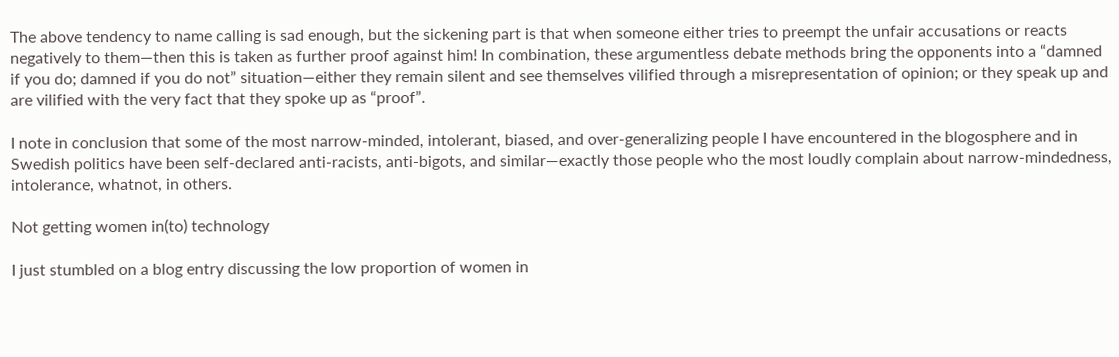The above tendency to name calling is sad enough, but the sickening part is that when someone either tries to preempt the unfair accusations or reacts negatively to them—then this is taken as further proof against him! In combination, these argumentless debate methods bring the opponents into a “damned if you do; damned if you do not” situation—either they remain silent and see themselves vilified through a misrepresentation of opinion; or they speak up and are vilified with the very fact that they spoke up as “proof”.

I note in conclusion that some of the most narrow-minded, intolerant, biased, and over-generalizing people I have encountered in the blogosphere and in Swedish politics have been self-declared anti-racists, anti-bigots, and similar—exactly those people who the most loudly complain about narrow-mindedness, intolerance, whatnot, in others.

Not getting women in(to) technology

I just stumbled on a blog entry discussing the low proportion of women in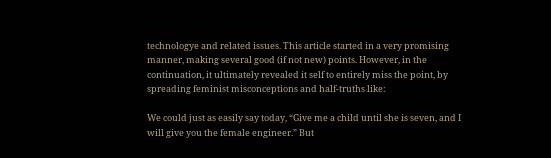technologye and related issues. This article started in a very promising manner, making several good (if not new) points. However, in the continuation, it ultimately revealed it self to entirely miss the point, by spreading feminist misconceptions and half-truths like:

We could just as easily say today, “Give me a child until she is seven, and I will give you the female engineer.” But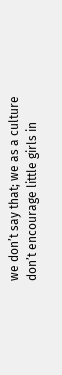we don’t say that; we as a culture don’t encourage little girls in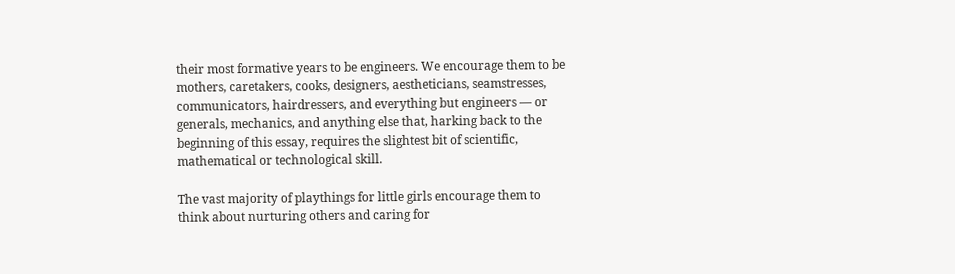their most formative years to be engineers. We encourage them to be mothers, caretakers, cooks, designers, aestheticians, seamstresses, communicators, hairdressers, and everything but engineers — or generals, mechanics, and anything else that, harking back to the beginning of this essay, requires the slightest bit of scientific, mathematical or technological skill.

The vast majority of playthings for little girls encourage them to think about nurturing others and caring for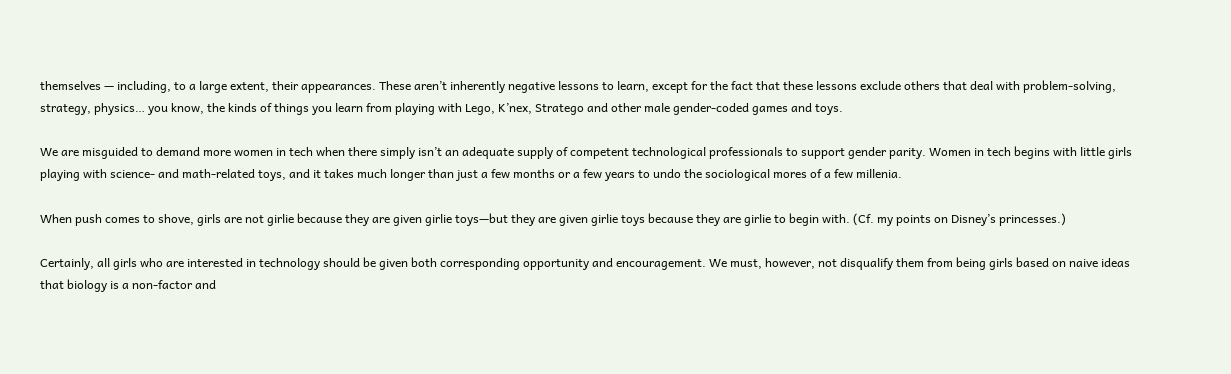themselves — including, to a large extent, their appearances. These aren’t inherently negative lessons to learn, except for the fact that these lessons exclude others that deal with problem-solving, strategy, physics… you know, the kinds of things you learn from playing with Lego, K’nex, Stratego and other male gender-coded games and toys.

We are misguided to demand more women in tech when there simply isn’t an adequate supply of competent technological professionals to support gender parity. Women in tech begins with little girls playing with science- and math-related toys, and it takes much longer than just a few months or a few years to undo the sociological mores of a few millenia.

When push comes to shove, girls are not girlie because they are given girlie toys—but they are given girlie toys because they are girlie to begin with. (Cf. my points on Disney’s princesses.)

Certainly, all girls who are interested in technology should be given both corresponding opportunity and encouragement. We must, however, not disqualify them from being girls based on naive ideas that biology is a non-factor and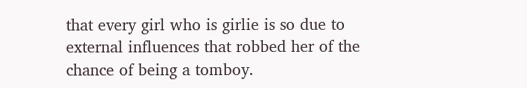that every girl who is girlie is so due to external influences that robbed her of the chance of being a tomboy.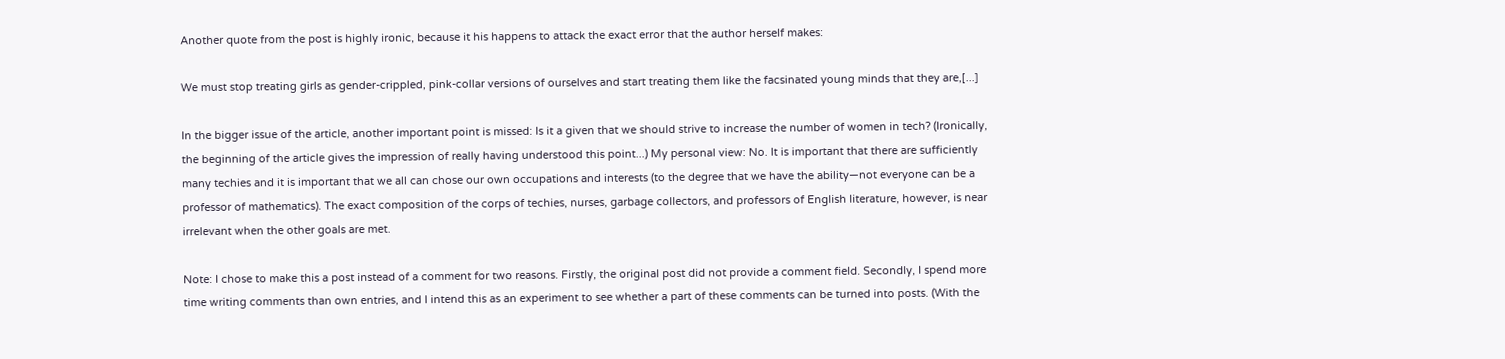Another quote from the post is highly ironic, because it his happens to attack the exact error that the author herself makes:

We must stop treating girls as gender-crippled, pink-collar versions of ourselves and start treating them like the facsinated young minds that they are,[...]

In the bigger issue of the article, another important point is missed: Is it a given that we should strive to increase the number of women in tech? (Ironically, the beginning of the article gives the impression of really having understood this point...) My personal view: No. It is important that there are sufficiently many techies and it is important that we all can chose our own occupations and interests (to the degree that we have the ability—not everyone can be a professor of mathematics). The exact composition of the corps of techies, nurses, garbage collectors, and professors of English literature, however, is near irrelevant when the other goals are met.

Note: I chose to make this a post instead of a comment for two reasons. Firstly, the original post did not provide a comment field. Secondly, I spend more time writing comments than own entries, and I intend this as an experiment to see whether a part of these comments can be turned into posts. (With the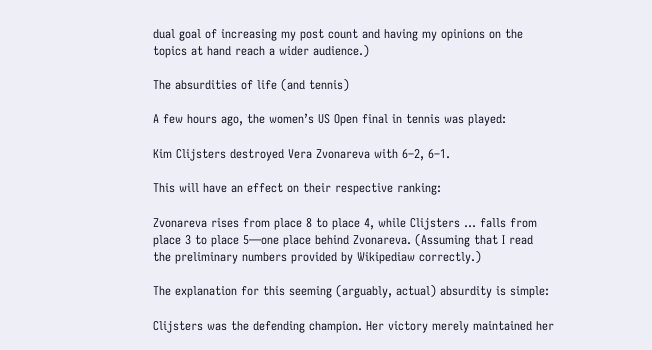dual goal of increasing my post count and having my opinions on the topics at hand reach a wider audience.)

The absurdities of life (and tennis)

A few hours ago, the women’s US Open final in tennis was played:

Kim Clijsters destroyed Vera Zvonareva with 6–2, 6–1.

This will have an effect on their respective ranking:

Zvonareva rises from place 8 to place 4, while Clijsters ... falls from place 3 to place 5—one place behind Zvonareva. (Assuming that I read the preliminary numbers provided by Wikipediaw correctly.)

The explanation for this seeming (arguably, actual) absurdity is simple:

Clijsters was the defending champion. Her victory merely maintained her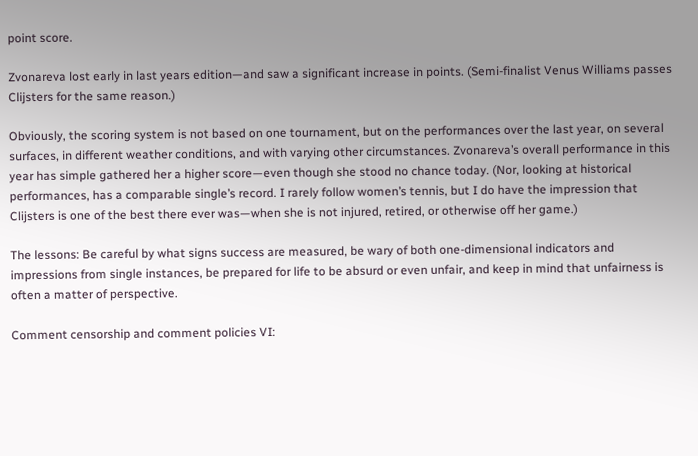point score.

Zvonareva lost early in last years edition—and saw a significant increase in points. (Semi-finalist Venus Williams passes Clijsters for the same reason.)

Obviously, the scoring system is not based on one tournament, but on the performances over the last year, on several surfaces, in different weather conditions, and with varying other circumstances. Zvonareva’s overall performance in this year has simple gathered her a higher score—even though she stood no chance today. (Nor, looking at historical performances, has a comparable single’s record. I rarely follow women’s tennis, but I do have the impression that Clijsters is one of the best there ever was—when she is not injured, retired, or otherwise off her game.)

The lessons: Be careful by what signs success are measured, be wary of both one-dimensional indicators and impressions from single instances, be prepared for life to be absurd or even unfair, and keep in mind that unfairness is often a matter of perspective.

Comment censorship and comment policies VI: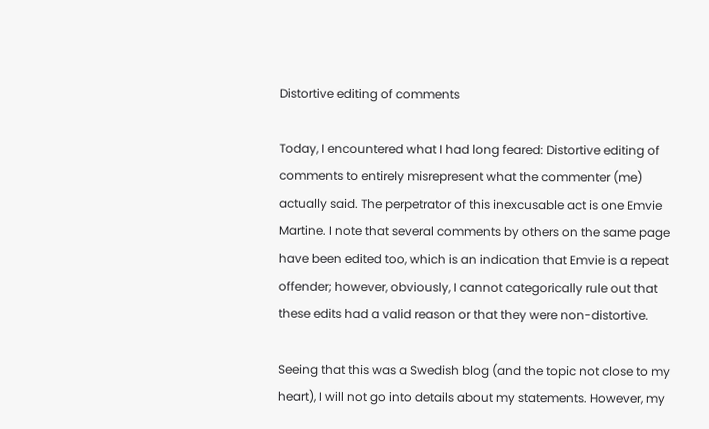Distortive editing of comments

Today, I encountered what I had long feared: Distortive editing of comments to entirely misrepresent what the commenter (me) actually said. The perpetrator of this inexcusable act is one Emvie Martine. I note that several comments by others on the same page have been edited too, which is an indication that Emvie is a repeat offender; however, obviously, I cannot categorically rule out that these edits had a valid reason or that they were non-distortive.

Seeing that this was a Swedish blog (and the topic not close to my heart), I will not go into details about my statements. However, my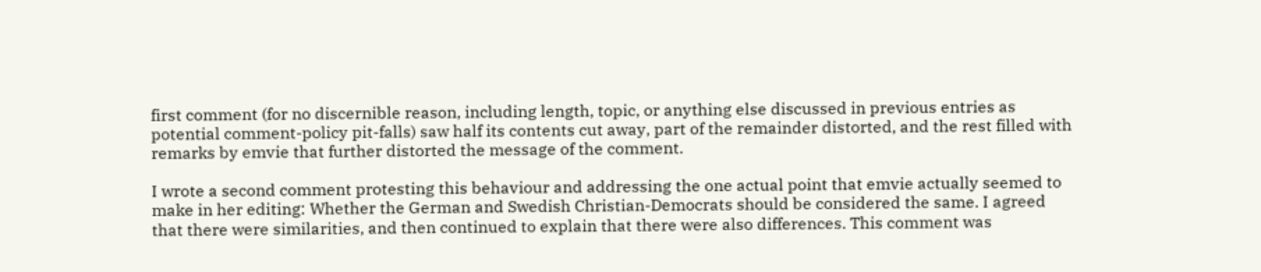first comment (for no discernible reason, including length, topic, or anything else discussed in previous entries as potential comment-policy pit-falls) saw half its contents cut away, part of the remainder distorted, and the rest filled with remarks by emvie that further distorted the message of the comment.

I wrote a second comment protesting this behaviour and addressing the one actual point that emvie actually seemed to make in her editing: Whether the German and Swedish Christian-Democrats should be considered the same. I agreed that there were similarities, and then continued to explain that there were also differences. This comment was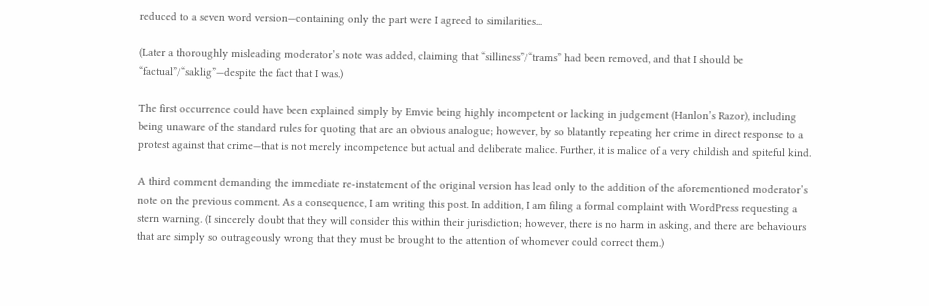reduced to a seven word version—containing only the part were I agreed to similarities...

(Later a thoroughly misleading moderator’s note was added, claiming that “silliness”/“trams” had been removed, and that I should be “factual”/“saklig”—despite the fact that I was.)

The first occurrence could have been explained simply by Emvie being highly incompetent or lacking in judgement (Hanlon’s Razor), including being unaware of the standard rules for quoting that are an obvious analogue; however, by so blatantly repeating her crime in direct response to a protest against that crime—that is not merely incompetence but actual and deliberate malice. Further, it is malice of a very childish and spiteful kind.

A third comment demanding the immediate re-instatement of the original version has lead only to the addition of the aforementioned moderator’s note on the previous comment. As a consequence, I am writing this post. In addition, I am filing a formal complaint with WordPress requesting a stern warning. (I sincerely doubt that they will consider this within their jurisdiction; however, there is no harm in asking, and there are behaviours that are simply so outrageously wrong that they must be brought to the attention of whomever could correct them.)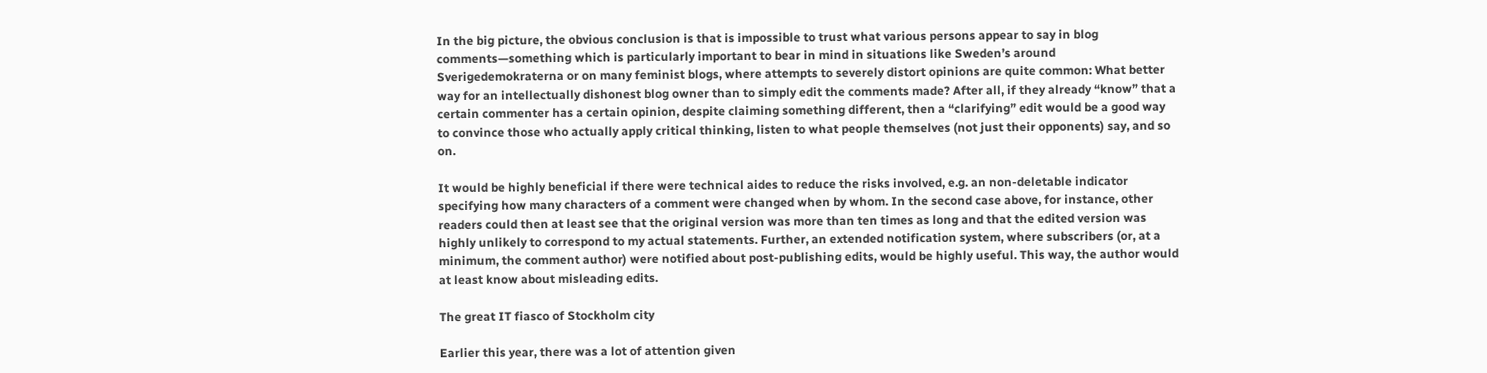In the big picture, the obvious conclusion is that is impossible to trust what various persons appear to say in blog comments—something which is particularly important to bear in mind in situations like Sweden’s around Sverigedemokraterna or on many feminist blogs, where attempts to severely distort opinions are quite common: What better way for an intellectually dishonest blog owner than to simply edit the comments made? After all, if they already “know” that a certain commenter has a certain opinion, despite claiming something different, then a “clarifying” edit would be a good way to convince those who actually apply critical thinking, listen to what people themselves (not just their opponents) say, and so on.

It would be highly beneficial if there were technical aides to reduce the risks involved, e.g. an non-deletable indicator specifying how many characters of a comment were changed when by whom. In the second case above, for instance, other readers could then at least see that the original version was more than ten times as long and that the edited version was highly unlikely to correspond to my actual statements. Further, an extended notification system, where subscribers (or, at a minimum, the comment author) were notified about post-publishing edits, would be highly useful. This way, the author would at least know about misleading edits.

The great IT fiasco of Stockholm city

Earlier this year, there was a lot of attention given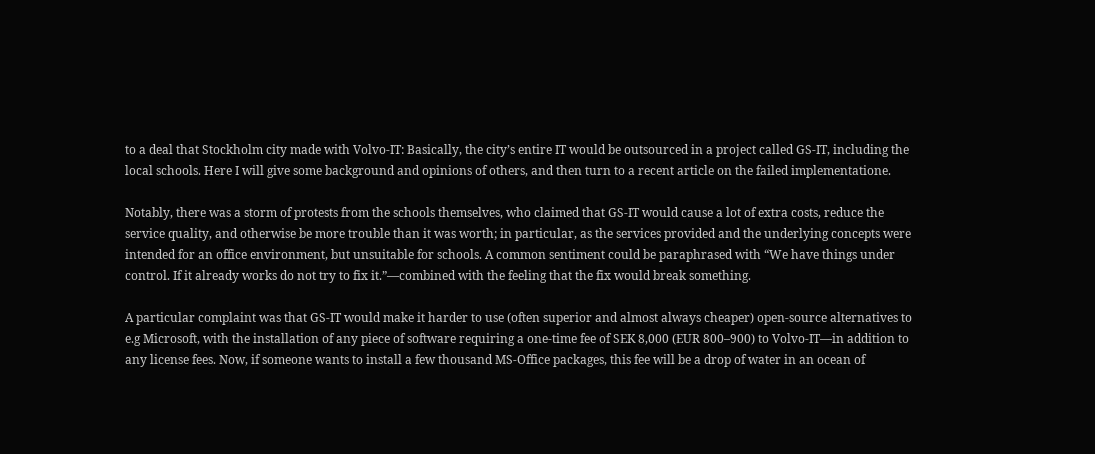to a deal that Stockholm city made with Volvo-IT: Basically, the city’s entire IT would be outsourced in a project called GS-IT, including the local schools. Here I will give some background and opinions of others, and then turn to a recent article on the failed implementatione.

Notably, there was a storm of protests from the schools themselves, who claimed that GS-IT would cause a lot of extra costs, reduce the service quality, and otherwise be more trouble than it was worth; in particular, as the services provided and the underlying concepts were intended for an office environment, but unsuitable for schools. A common sentiment could be paraphrased with “We have things under control. If it already works do not try to fix it.”—combined with the feeling that the fix would break something.

A particular complaint was that GS-IT would make it harder to use (often superior and almost always cheaper) open-source alternatives to e.g Microsoft, with the installation of any piece of software requiring a one-time fee of SEK 8,000 (EUR 800–900) to Volvo-IT—in addition to any license fees. Now, if someone wants to install a few thousand MS-Office packages, this fee will be a drop of water in an ocean of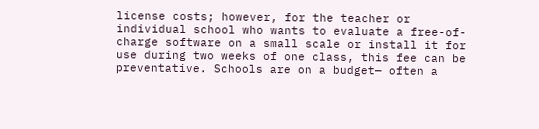license costs; however, for the teacher or individual school who wants to evaluate a free-of-charge software on a small scale or install it for use during two weeks of one class, this fee can be preventative. Schools are on a budget— often a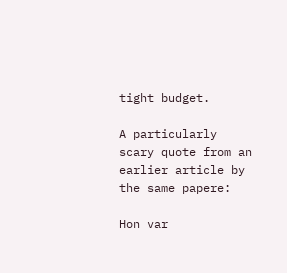tight budget.

A particularly scary quote from an earlier article by the same papere:

Hon var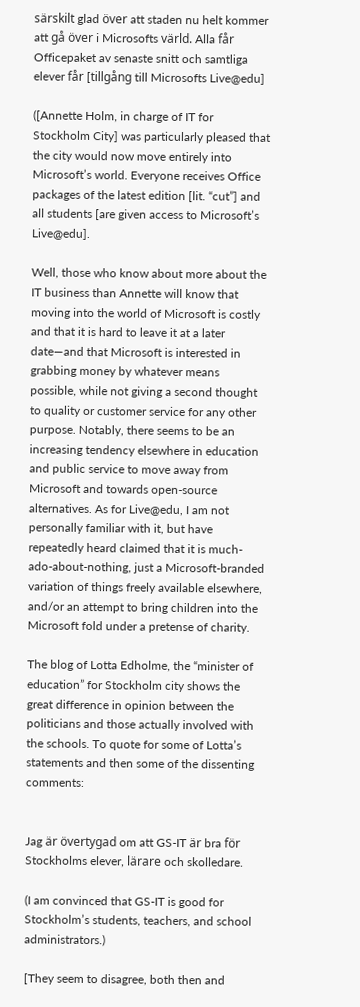särskilt glad över att staden nu helt kommer att gå över i Microsofts värld. Alla får Officepaket av senaste snitt och samtliga elever får [tillgång till Microsofts Live@edu]

([Annette Holm, in charge of IT for Stockholm City] was particularly pleased that the city would now move entirely into Microsoft’s world. Everyone receives Office packages of the latest edition [lit. “cut”] and all students [are given access to Microsoft’s Live@edu].

Well, those who know about more about the IT business than Annette will know that moving into the world of Microsoft is costly and that it is hard to leave it at a later date—and that Microsoft is interested in grabbing money by whatever means possible, while not giving a second thought to quality or customer service for any other purpose. Notably, there seems to be an increasing tendency elsewhere in education and public service to move away from Microsoft and towards open-source alternatives. As for Live@edu, I am not personally familiar with it, but have repeatedly heard claimed that it is much-ado-about-nothing, just a Microsoft-branded variation of things freely available elsewhere, and/or an attempt to bring children into the Microsoft fold under a pretense of charity.

The blog of Lotta Edholme, the “minister of education” for Stockholm city shows the great difference in opinion between the politicians and those actually involved with the schools. To quote for some of Lotta’s statements and then some of the dissenting comments:


Jag är övertygad om att GS-IT är bra för Stockholms elever, lärare och skolledare.

(I am convinced that GS-IT is good for Stockholm’s students, teachers, and school administrators.)

[They seem to disagree, both then and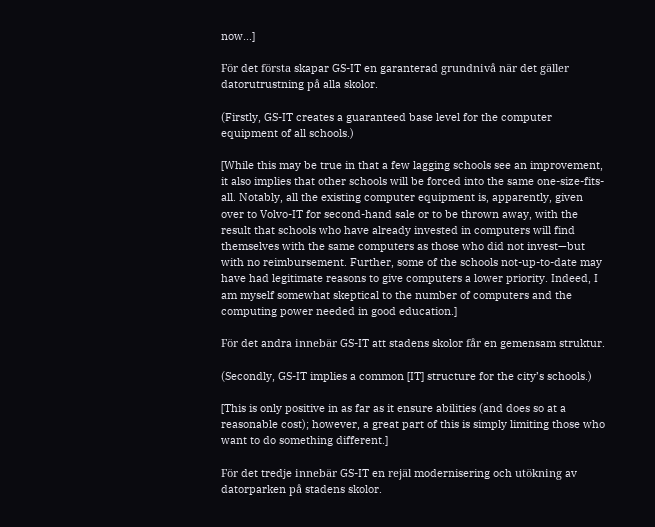now...]

För det första skapar GS-IT en garanterad grundnivå när det gäller datorutrustning på alla skolor.

(Firstly, GS-IT creates a guaranteed base level for the computer equipment of all schools.)

[While this may be true in that a few lagging schools see an improvement, it also implies that other schools will be forced into the same one-size-fits-all. Notably, all the existing computer equipment is, apparently, given over to Volvo-IT for second-hand sale or to be thrown away, with the result that schools who have already invested in computers will find themselves with the same computers as those who did not invest—but with no reimbursement. Further, some of the schools not-up-to-date may have had legitimate reasons to give computers a lower priority. Indeed, I am myself somewhat skeptical to the number of computers and the computing power needed in good education.]

För det andra innebär GS-IT att stadens skolor får en gemensam struktur.

(Secondly, GS-IT implies a common [IT] structure for the city’s schools.)

[This is only positive in as far as it ensure abilities (and does so at a reasonable cost); however, a great part of this is simply limiting those who want to do something different.]

För det tredje innebär GS-IT en rejäl modernisering och utökning av datorparken på stadens skolor.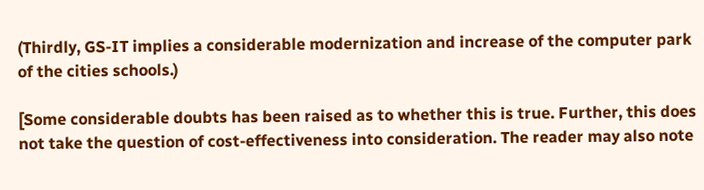(Thirdly, GS-IT implies a considerable modernization and increase of the computer park of the cities schools.)

[Some considerable doubts has been raised as to whether this is true. Further, this does not take the question of cost-effectiveness into consideration. The reader may also note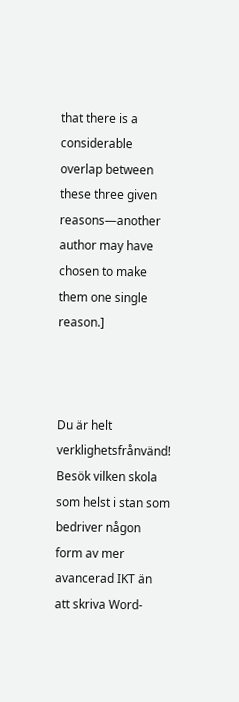that there is a considerable overlap between these three given reasons—another author may have chosen to make them one single reason.]



Du är helt verklighetsfrånvänd! Besök vilken skola som helst i stan som bedriver någon form av mer avancerad IKT än att skriva Word-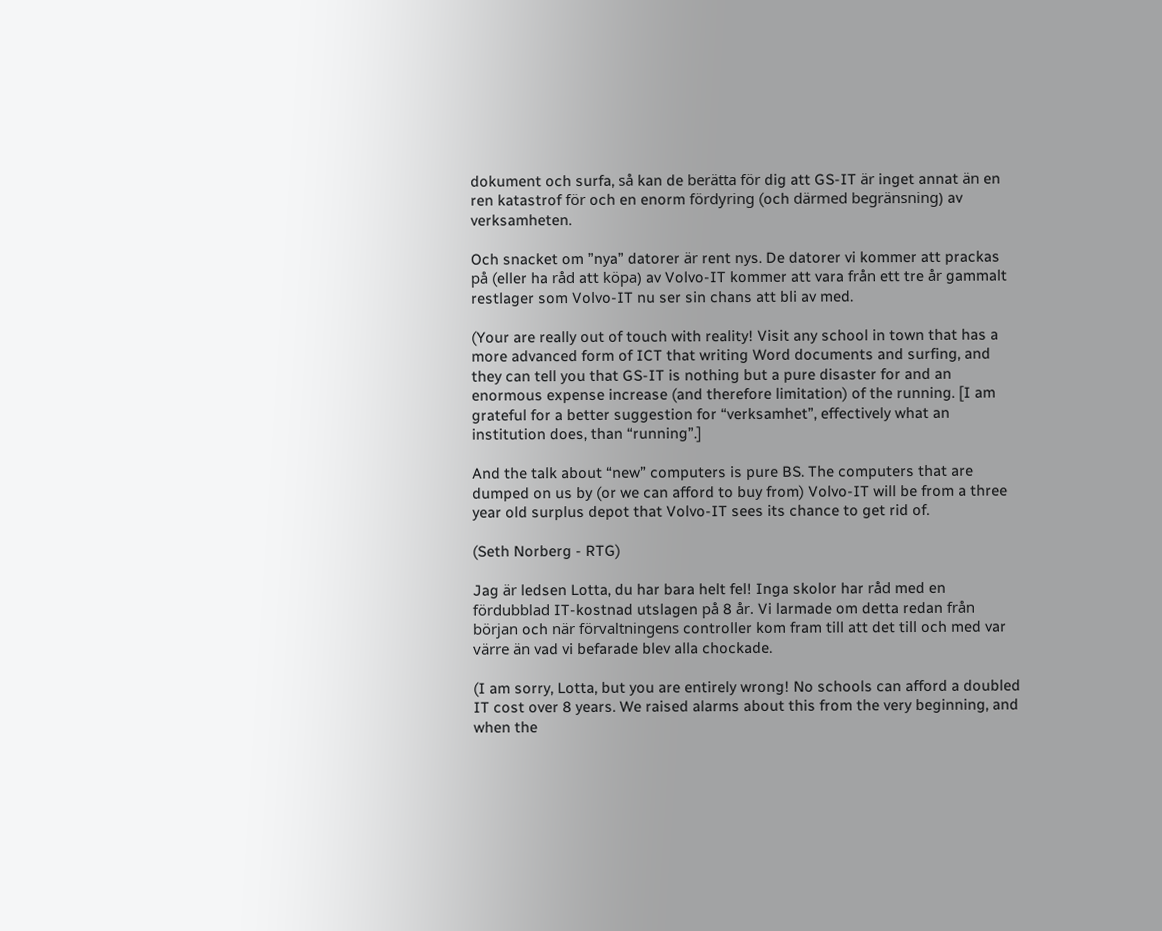dokument och surfa, så kan de berätta för dig att GS-IT är inget annat än en ren katastrof för och en enorm fördyring (och därmed begränsning) av verksamheten.

Och snacket om ”nya” datorer är rent nys. De datorer vi kommer att prackas på (eller ha råd att köpa) av Volvo-IT kommer att vara från ett tre år gammalt restlager som Volvo-IT nu ser sin chans att bli av med.

(Your are really out of touch with reality! Visit any school in town that has a more advanced form of ICT that writing Word documents and surfing, and they can tell you that GS-IT is nothing but a pure disaster for and an enormous expense increase (and therefore limitation) of the running. [I am grateful for a better suggestion for “verksamhet”, effectively what an institution does, than “running”.]

And the talk about “new” computers is pure BS. The computers that are dumped on us by (or we can afford to buy from) Volvo-IT will be from a three year old surplus depot that Volvo-IT sees its chance to get rid of.

(Seth Norberg - RTG)

Jag är ledsen Lotta, du har bara helt fel! Inga skolor har råd med en fördubblad IT-kostnad utslagen på 8 år. Vi larmade om detta redan från början och när förvaltningens controller kom fram till att det till och med var värre än vad vi befarade blev alla chockade.

(I am sorry, Lotta, but you are entirely wrong! No schools can afford a doubled IT cost over 8 years. We raised alarms about this from the very beginning, and when the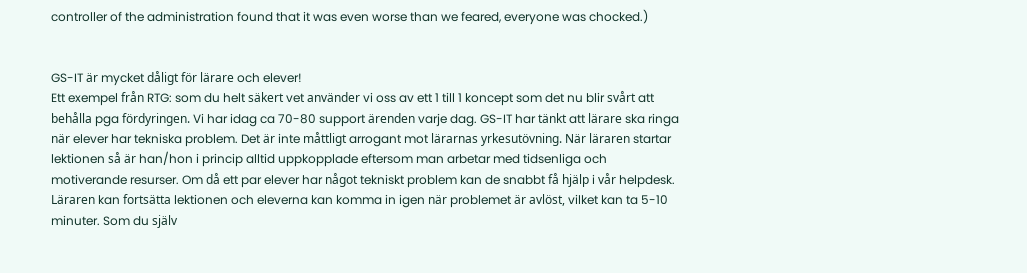controller of the administration found that it was even worse than we feared, everyone was chocked.)


GS-IT är mycket dåligt för lärare och elever!
Ett exempel från RTG: som du helt säkert vet använder vi oss av ett 1 till 1 koncept som det nu blir svårt att behålla pga fördyringen. Vi har idag ca 70-80 support ärenden varje dag. GS-IT har tänkt att lärare ska ringa när elever har tekniska problem. Det är inte måttligt arrogant mot lärarnas yrkesutövning. När läraren startar lektionen så är han/hon i princip alltid uppkopplade eftersom man arbetar med tidsenliga och motiverande resurser. Om då ett par elever har något tekniskt problem kan de snabbt få hjälp i vår helpdesk. Läraren kan fortsätta lektionen och eleverna kan komma in igen när problemet är avlöst, vilket kan ta 5-10 minuter. Som du själv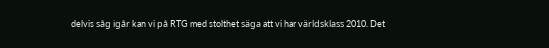delvis såg igår kan vi på RTG med stolthet säga att vi har världsklass 2010. Det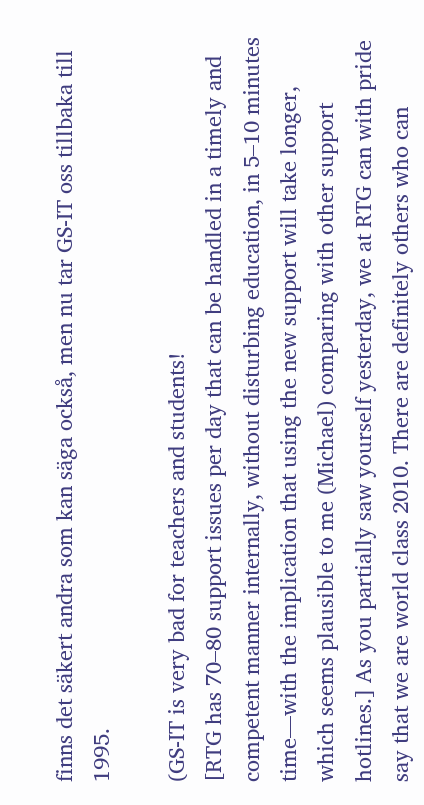finns det säkert andra som kan säga också, men nu tar GS-IT oss tillbaka till 1995.

(GS-IT is very bad for teachers and students!
[RTG has 70–80 support issues per day that can be handled in a timely and competent manner internally, without disturbing education, in 5–10 minutes time—with the implication that using the new support will take longer, which seems plausible to me (Michael) comparing with other support hotlines.] As you partially saw yourself yesterday, we at RTG can with pride say that we are world class 2010. There are definitely others who can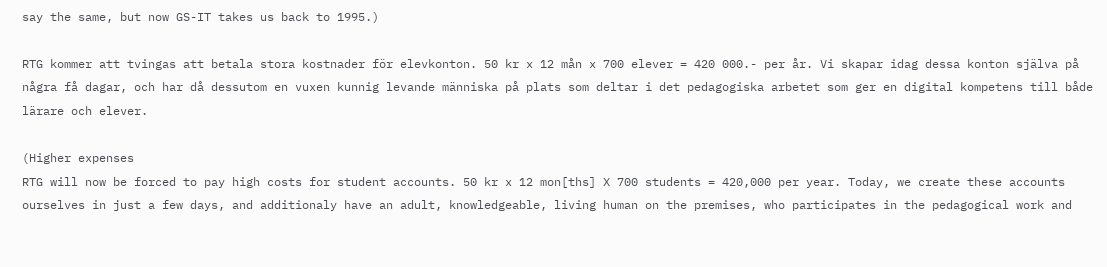say the same, but now GS-IT takes us back to 1995.)

RTG kommer att tvingas att betala stora kostnader för elevkonton. 50 kr x 12 mån x 700 elever = 420 000.- per år. Vi skapar idag dessa konton själva på några få dagar, och har då dessutom en vuxen kunnig levande människa på plats som deltar i det pedagogiska arbetet som ger en digital kompetens till både lärare och elever.

(Higher expenses
RTG will now be forced to pay high costs for student accounts. 50 kr x 12 mon[ths] X 700 students = 420,000 per year. Today, we create these accounts ourselves in just a few days, and additionaly have an adult, knowledgeable, living human on the premises, who participates in the pedagogical work and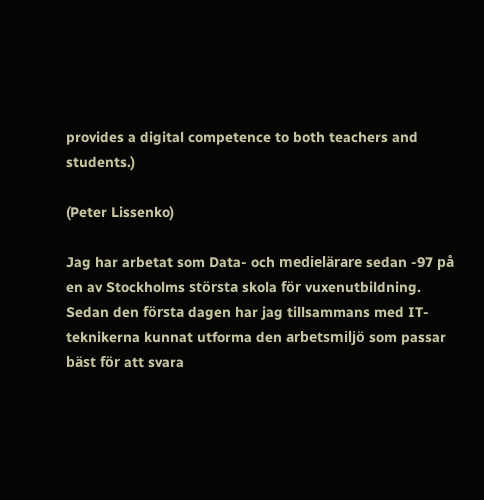provides a digital competence to both teachers and students.)

(Peter Lissenko)

Jag har arbetat som Data- och medielärare sedan -97 på en av Stockholms största skola för vuxenutbildning. Sedan den första dagen har jag tillsammans med IT-teknikerna kunnat utforma den arbetsmiljö som passar bäst för att svara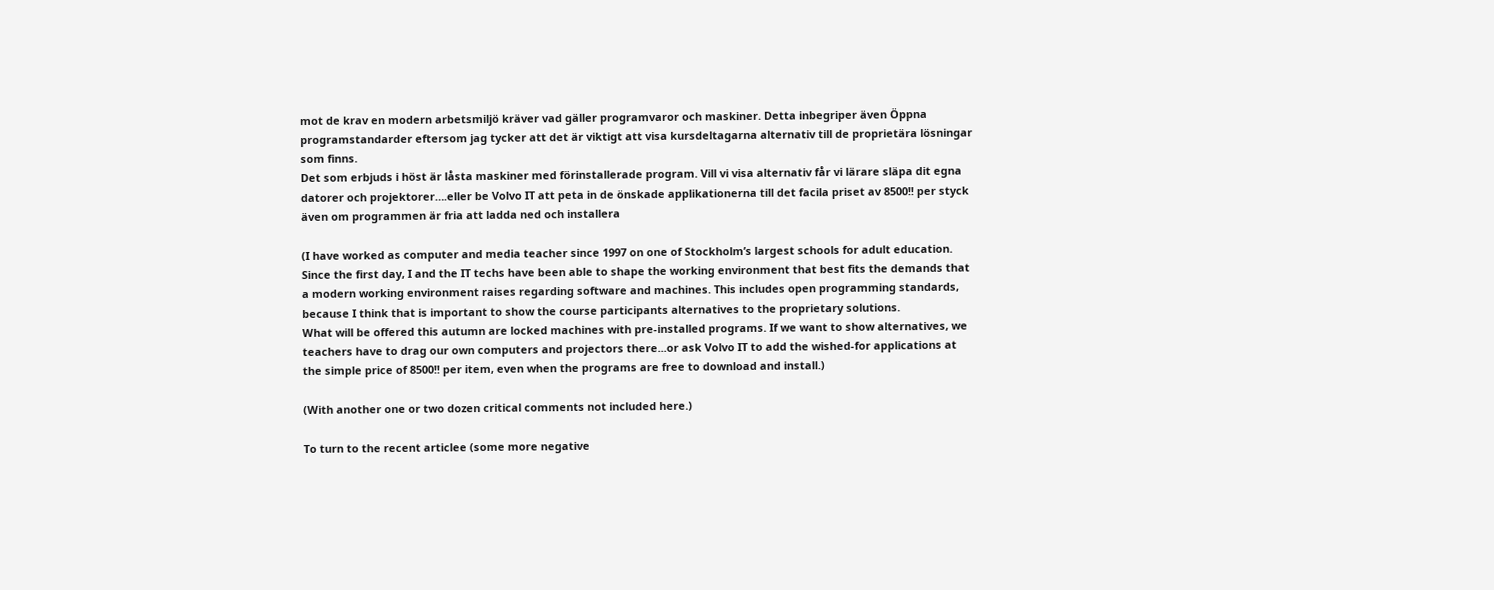mot de krav en modern arbetsmiljö kräver vad gäller programvaror och maskiner. Detta inbegriper även Öppna programstandarder eftersom jag tycker att det är viktigt att visa kursdeltagarna alternativ till de proprietära lösningar som finns.
Det som erbjuds i höst är låsta maskiner med förinstallerade program. Vill vi visa alternativ får vi lärare släpa dit egna datorer och projektorer….eller be Volvo IT att peta in de önskade applikationerna till det facila priset av 8500!! per styck även om programmen är fria att ladda ned och installera

(I have worked as computer and media teacher since 1997 on one of Stockholm’s largest schools for adult education. Since the first day, I and the IT techs have been able to shape the working environment that best fits the demands that a modern working environment raises regarding software and machines. This includes open programming standards, because I think that is important to show the course participants alternatives to the proprietary solutions.
What will be offered this autumn are locked machines with pre-installed programs. If we want to show alternatives, we teachers have to drag our own computers and projectors there...or ask Volvo IT to add the wished-for applications at the simple price of 8500!! per item, even when the programs are free to download and install.)

(With another one or two dozen critical comments not included here.)

To turn to the recent articlee (some more negative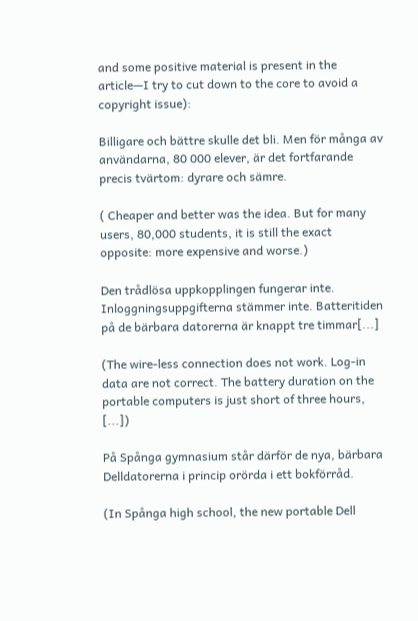and some positive material is present in the article—I try to cut down to the core to avoid a copyright issue):

Billigare och bättre skulle det bli. Men för många av användarna, 80 000 elever, är det fortfarande precis tvärtom: dyrare och sämre.

( Cheaper and better was the idea. But for many users, 80,000 students, it is still the exact opposite: more expensive and worse.)

Den trådlösa uppkopplingen fungerar inte. Inloggningsuppgifterna stämmer inte. Batteritiden på de bärbara datorerna är knappt tre timmar[...]

(The wire-less connection does not work. Log-in data are not correct. The battery duration on the portable computers is just short of three hours, [...])

På Spånga gymnasium står därför de nya, bärbara Delldatorerna i princip orörda i ett bokförråd.

(In Spånga high school, the new portable Dell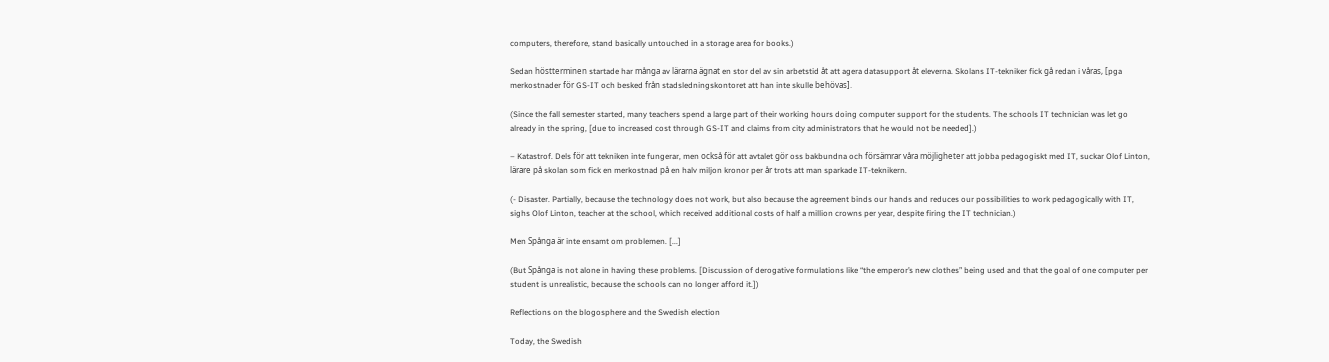computers, therefore, stand basically untouched in a storage area for books.)

Sedan höstterminen startade har många av lärarna ägnat en stor del av sin arbetstid åt att agera datasupport åt eleverna. Skolans IT-tekniker fick gå redan i våras, [pga merkostnader för GS-IT och besked från stadsledningskontoret att han inte skulle behövas].

(Since the fall semester started, many teachers spend a large part of their working hours doing computer support for the students. The schools IT technician was let go already in the spring, [due to increased cost through GS-IT and claims from city administrators that he would not be needed].)

– Katastrof. Dels för att tekniken inte fungerar, men också för att avtalet gör oss bakbundna och försämrar våra möjligheter att jobba pedagogiskt med IT, suckar Olof Linton, lärare på skolan som fick en merkostnad på en halv miljon kronor per år trots att man sparkade IT-teknikern.

(- Disaster. Partially, because the technology does not work, but also because the agreement binds our hands and reduces our possibilities to work pedagogically with IT, sighs Olof Linton, teacher at the school, which received additional costs of half a million crowns per year, despite firing the IT technician.)

Men Spånga är inte ensamt om problemen. [...]

(But Spånga is not alone in having these problems. [Discussion of derogative formulations like “the emperor’s new clothes” being used and that the goal of one computer per student is unrealistic, because the schools can no longer afford it.])

Reflections on the blogosphere and the Swedish election

Today, the Swedish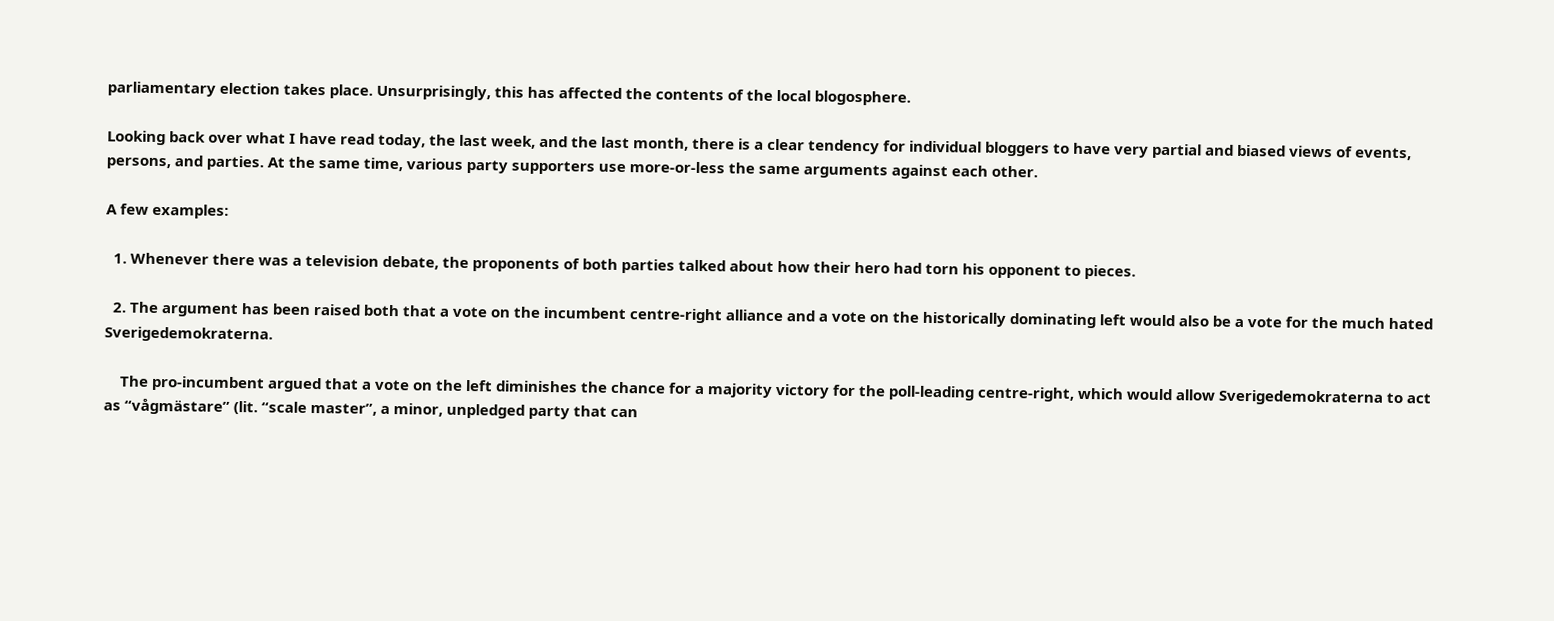parliamentary election takes place. Unsurprisingly, this has affected the contents of the local blogosphere.

Looking back over what I have read today, the last week, and the last month, there is a clear tendency for individual bloggers to have very partial and biased views of events, persons, and parties. At the same time, various party supporters use more-or-less the same arguments against each other.

A few examples:

  1. Whenever there was a television debate, the proponents of both parties talked about how their hero had torn his opponent to pieces.

  2. The argument has been raised both that a vote on the incumbent centre-right alliance and a vote on the historically dominating left would also be a vote for the much hated Sverigedemokraterna.

    The pro-incumbent argued that a vote on the left diminishes the chance for a majority victory for the poll-leading centre-right, which would allow Sverigedemokraterna to act as “vågmästare” (lit. “scale master”, a minor, unpledged party that can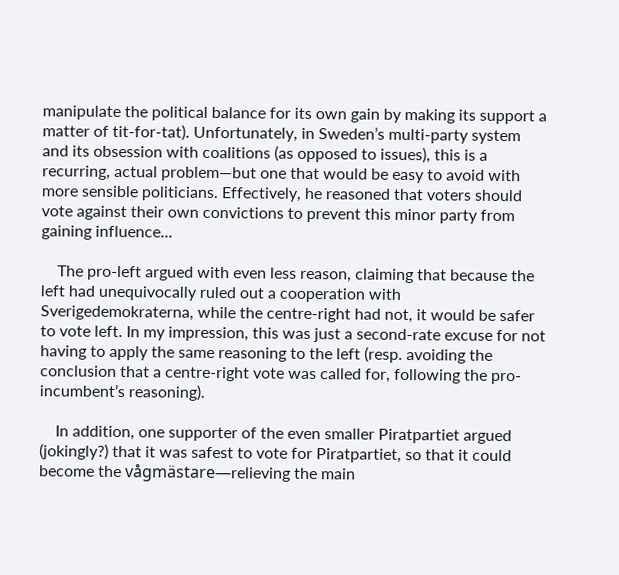manipulate the political balance for its own gain by making its support a matter of tit-for-tat). Unfortunately, in Sweden’s multi-party system and its obsession with coalitions (as opposed to issues), this is a recurring, actual problem—but one that would be easy to avoid with more sensible politicians. Effectively, he reasoned that voters should vote against their own convictions to prevent this minor party from gaining influence...

    The pro-left argued with even less reason, claiming that because the left had unequivocally ruled out a cooperation with Sverigedemokraterna, while the centre-right had not, it would be safer to vote left. In my impression, this was just a second-rate excuse for not having to apply the same reasoning to the left (resp. avoiding the conclusion that a centre-right vote was called for, following the pro-incumbent’s reasoning).

    In addition, one supporter of the even smaller Piratpartiet argued (jokingly?) that it was safest to vote for Piratpartiet, so that it could become the vågmästare—relieving the main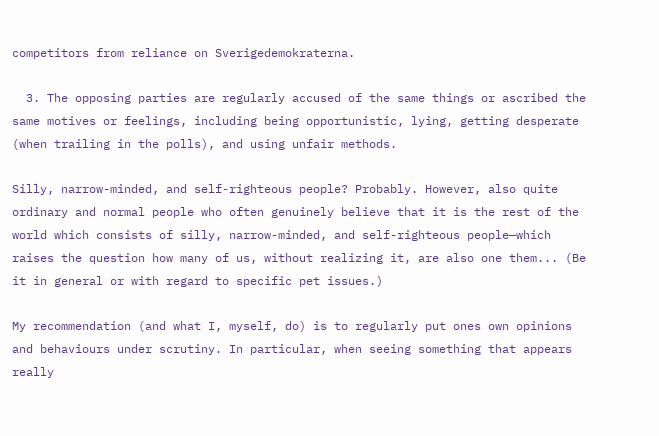competitors from reliance on Sverigedemokraterna.

  3. The opposing parties are regularly accused of the same things or ascribed the same motives or feelings, including being opportunistic, lying, getting desperate (when trailing in the polls), and using unfair methods.

Silly, narrow-minded, and self-righteous people? Probably. However, also quite ordinary and normal people who often genuinely believe that it is the rest of the world which consists of silly, narrow-minded, and self-righteous people—which raises the question how many of us, without realizing it, are also one them... (Be it in general or with regard to specific pet issues.)

My recommendation (and what I, myself, do) is to regularly put ones own opinions and behaviours under scrutiny. In particular, when seeing something that appears really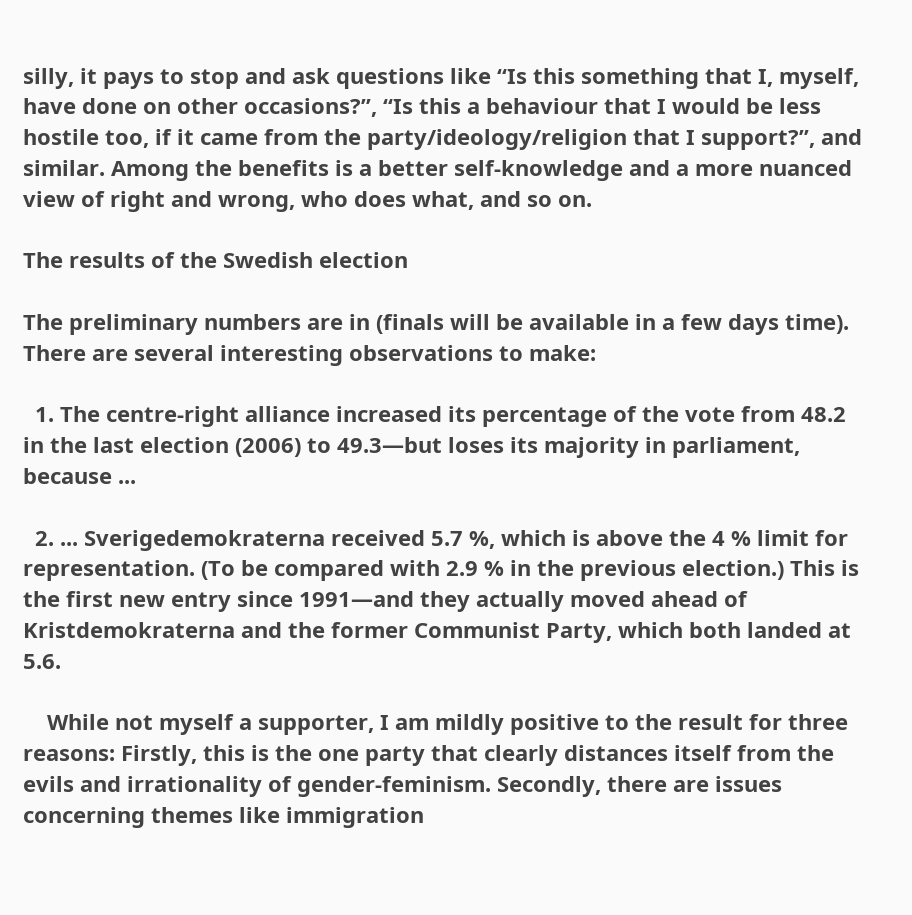silly, it pays to stop and ask questions like “Is this something that I, myself, have done on other occasions?”, “Is this a behaviour that I would be less hostile too, if it came from the party/ideology/religion that I support?”, and similar. Among the benefits is a better self-knowledge and a more nuanced view of right and wrong, who does what, and so on.

The results of the Swedish election

The preliminary numbers are in (finals will be available in a few days time). There are several interesting observations to make:

  1. The centre-right alliance increased its percentage of the vote from 48.2 in the last election (2006) to 49.3—but loses its majority in parliament, because ...

  2. ... Sverigedemokraterna received 5.7 %, which is above the 4 % limit for representation. (To be compared with 2.9 % in the previous election.) This is the first new entry since 1991—and they actually moved ahead of Kristdemokraterna and the former Communist Party, which both landed at 5.6.

    While not myself a supporter, I am mildly positive to the result for three reasons: Firstly, this is the one party that clearly distances itself from the evils and irrationality of gender-feminism. Secondly, there are issues concerning themes like immigration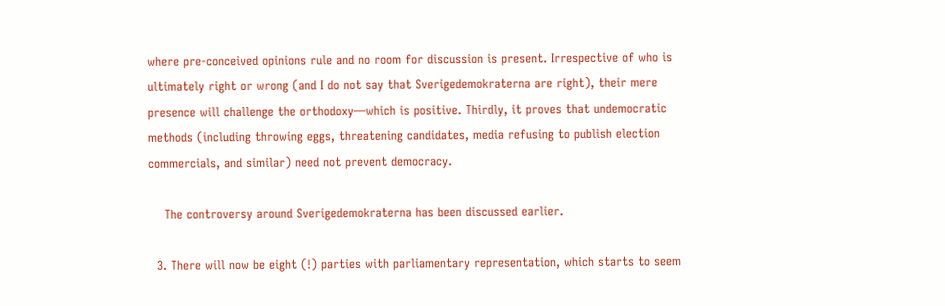where pre-conceived opinions rule and no room for discussion is present. Irrespective of who is ultimately right or wrong (and I do not say that Sverigedemokraterna are right), their mere presence will challenge the orthodoxy—which is positive. Thirdly, it proves that undemocratic methods (including throwing eggs, threatening candidates, media refusing to publish election commercials, and similar) need not prevent democracy.

    The controversy around Sverigedemokraterna has been discussed earlier.

  3. There will now be eight (!) parties with parliamentary representation, which starts to seem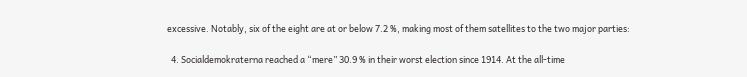excessive. Notably, six of the eight are at or below 7.2 %, making most of them satellites to the two major parties:

  4. Socialdemokraterna reached a “mere” 30.9 % in their worst election since 1914. At the all-time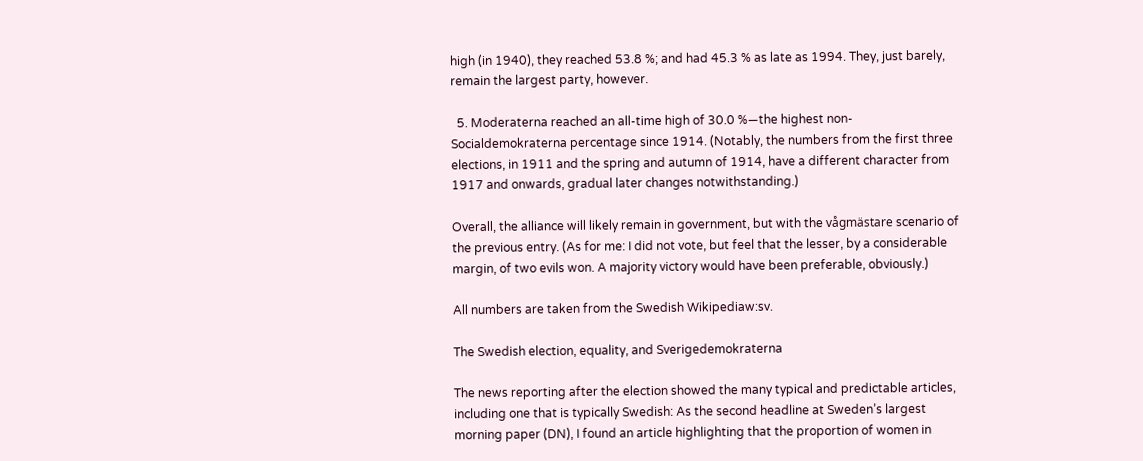high (in 1940), they reached 53.8 %; and had 45.3 % as late as 1994. They, just barely, remain the largest party, however.

  5. Moderaterna reached an all-time high of 30.0 %—the highest non-Socialdemokraterna percentage since 1914. (Notably, the numbers from the first three elections, in 1911 and the spring and autumn of 1914, have a different character from 1917 and onwards, gradual later changes notwithstanding.)

Overall, the alliance will likely remain in government, but with the vågmästare scenario of the previous entry. (As for me: I did not vote, but feel that the lesser, by a considerable margin, of two evils won. A majority victory would have been preferable, obviously.)

All numbers are taken from the Swedish Wikipediaw:sv.

The Swedish election, equality, and Sverigedemokraterna

The news reporting after the election showed the many typical and predictable articles, including one that is typically Swedish: As the second headline at Sweden’s largest morning paper (DN), I found an article highlighting that the proportion of women in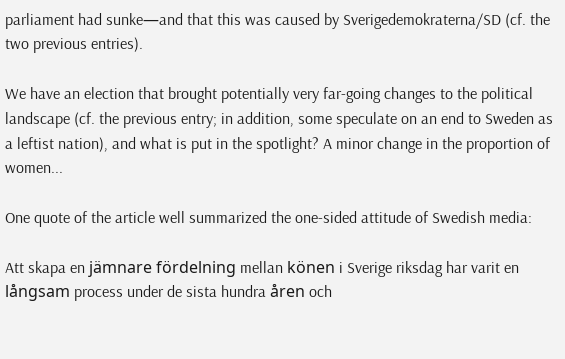parliament had sunke—and that this was caused by Sverigedemokraterna/SD (cf. the two previous entries).

We have an election that brought potentially very far-going changes to the political landscape (cf. the previous entry; in addition, some speculate on an end to Sweden as a leftist nation), and what is put in the spotlight? A minor change in the proportion of women...

One quote of the article well summarized the one-sided attitude of Swedish media:

Att skapa en jämnare fördelning mellan könen i Sverige riksdag har varit en långsam process under de sista hundra åren och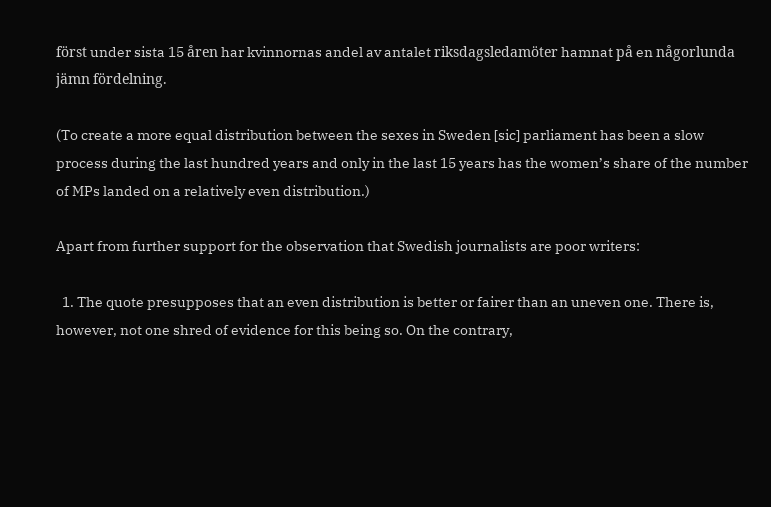först under sista 15 åren har kvinnornas andel av antalet riksdagsledamöter hamnat på en någorlunda jämn fördelning.

(To create a more equal distribution between the sexes in Sweden [sic] parliament has been a slow process during the last hundred years and only in the last 15 years has the women’s share of the number of MPs landed on a relatively even distribution.)

Apart from further support for the observation that Swedish journalists are poor writers:

  1. The quote presupposes that an even distribution is better or fairer than an uneven one. There is, however, not one shred of evidence for this being so. On the contrary,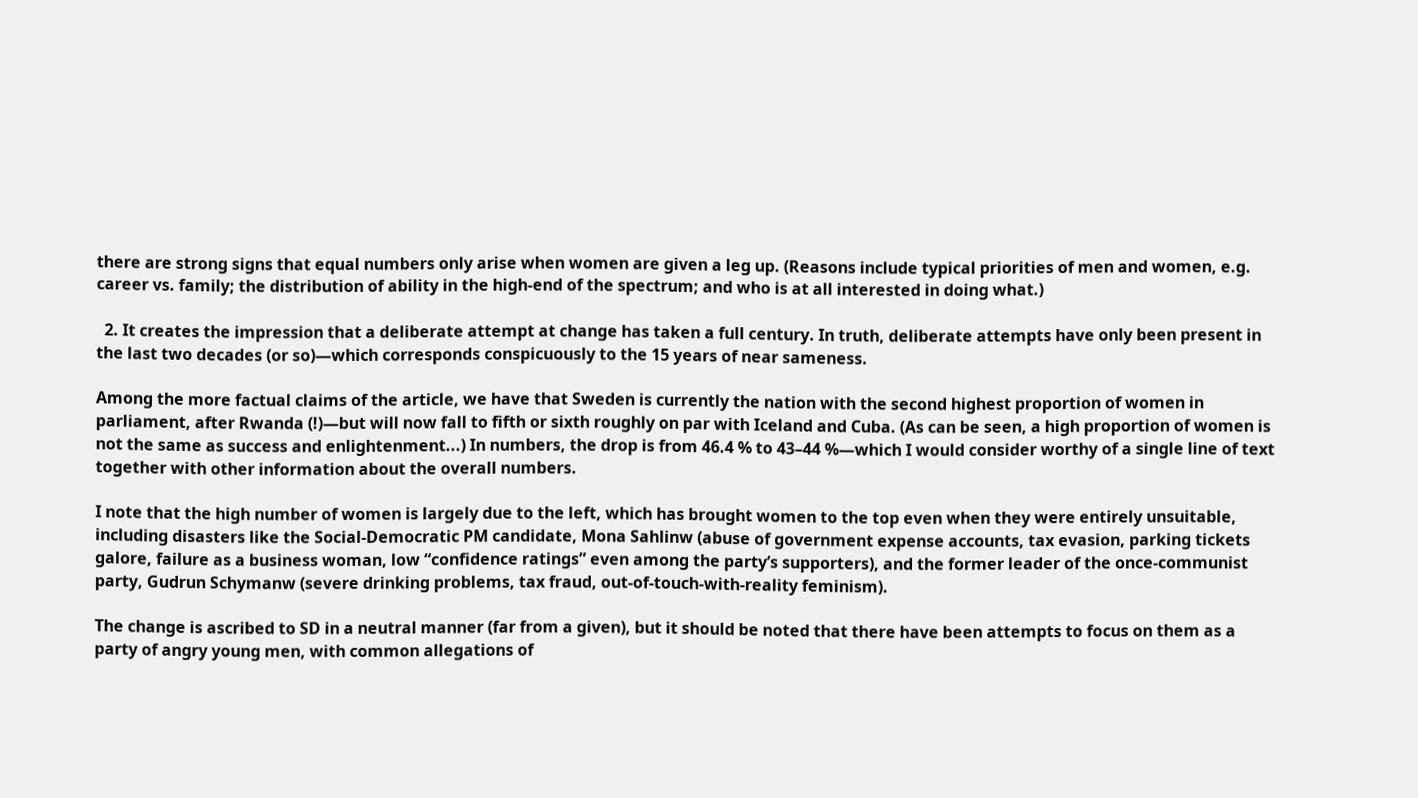there are strong signs that equal numbers only arise when women are given a leg up. (Reasons include typical priorities of men and women, e.g. career vs. family; the distribution of ability in the high-end of the spectrum; and who is at all interested in doing what.)

  2. It creates the impression that a deliberate attempt at change has taken a full century. In truth, deliberate attempts have only been present in the last two decades (or so)—which corresponds conspicuously to the 15 years of near sameness.

Among the more factual claims of the article, we have that Sweden is currently the nation with the second highest proportion of women in parliament, after Rwanda (!)—but will now fall to fifth or sixth roughly on par with Iceland and Cuba. (As can be seen, a high proportion of women is not the same as success and enlightenment...) In numbers, the drop is from 46.4 % to 43–44 %—which I would consider worthy of a single line of text together with other information about the overall numbers.

I note that the high number of women is largely due to the left, which has brought women to the top even when they were entirely unsuitable, including disasters like the Social-Democratic PM candidate, Mona Sahlinw (abuse of government expense accounts, tax evasion, parking tickets galore, failure as a business woman, low “confidence ratings” even among the party’s supporters), and the former leader of the once-communist party, Gudrun Schymanw (severe drinking problems, tax fraud, out-of-touch-with-reality feminism).

The change is ascribed to SD in a neutral manner (far from a given), but it should be noted that there have been attempts to focus on them as a party of angry young men, with common allegations of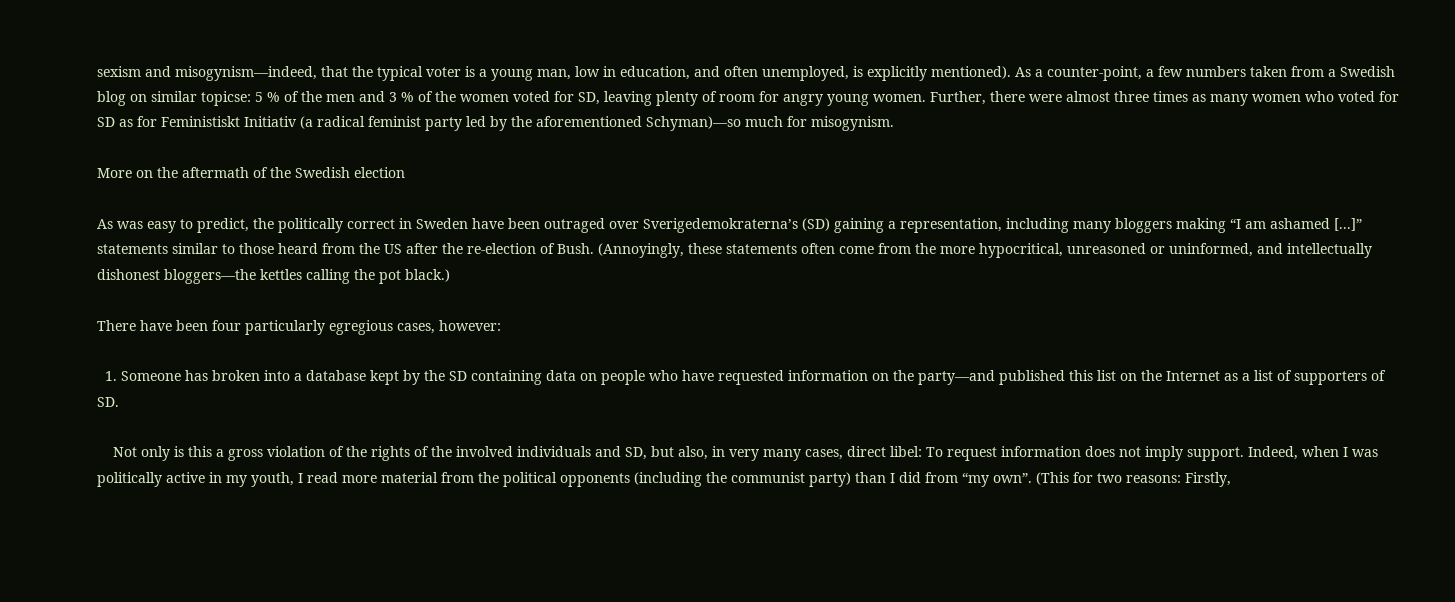sexism and misogynism—indeed, that the typical voter is a young man, low in education, and often unemployed, is explicitly mentioned). As a counter-point, a few numbers taken from a Swedish blog on similar topicse: 5 % of the men and 3 % of the women voted for SD, leaving plenty of room for angry young women. Further, there were almost three times as many women who voted for SD as for Feministiskt Initiativ (a radical feminist party led by the aforementioned Schyman)—so much for misogynism.

More on the aftermath of the Swedish election

As was easy to predict, the politically correct in Sweden have been outraged over Sverigedemokraterna’s (SD) gaining a representation, including many bloggers making “I am ashamed [...]” statements similar to those heard from the US after the re-election of Bush. (Annoyingly, these statements often come from the more hypocritical, unreasoned or uninformed, and intellectually dishonest bloggers—the kettles calling the pot black.)

There have been four particularly egregious cases, however:

  1. Someone has broken into a database kept by the SD containing data on people who have requested information on the party—and published this list on the Internet as a list of supporters of SD.

    Not only is this a gross violation of the rights of the involved individuals and SD, but also, in very many cases, direct libel: To request information does not imply support. Indeed, when I was politically active in my youth, I read more material from the political opponents (including the communist party) than I did from “my own”. (This for two reasons: Firstly,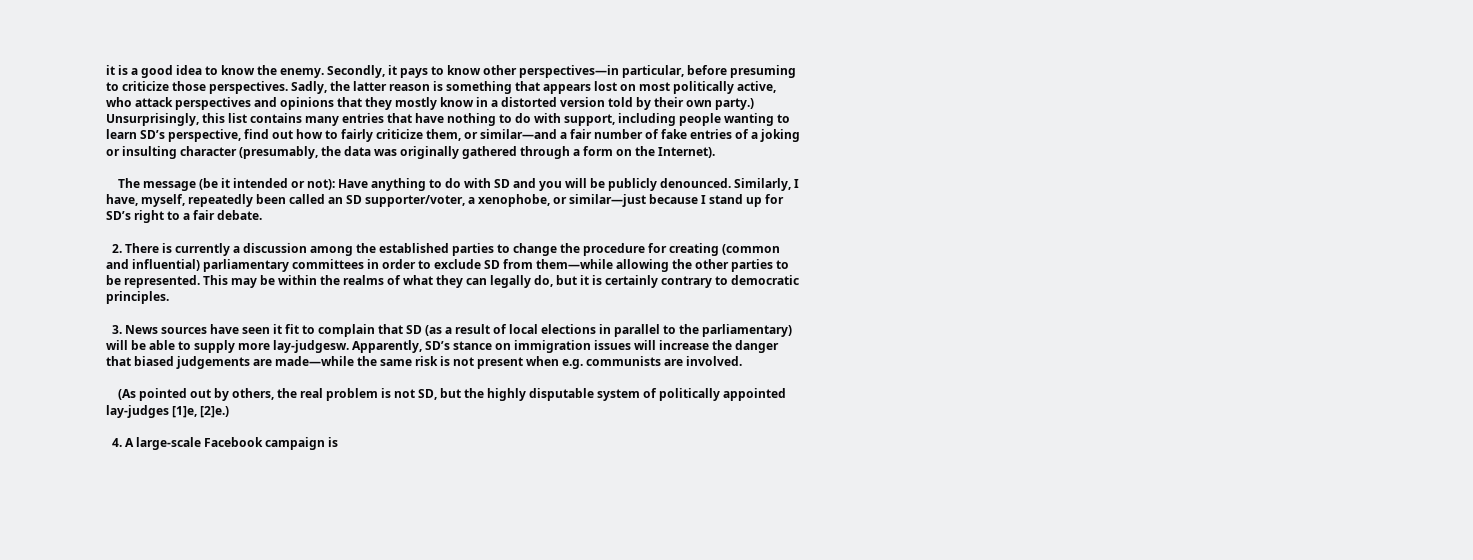it is a good idea to know the enemy. Secondly, it pays to know other perspectives—in particular, before presuming to criticize those perspectives. Sadly, the latter reason is something that appears lost on most politically active, who attack perspectives and opinions that they mostly know in a distorted version told by their own party.) Unsurprisingly, this list contains many entries that have nothing to do with support, including people wanting to learn SD’s perspective, find out how to fairly criticize them, or similar—and a fair number of fake entries of a joking or insulting character (presumably, the data was originally gathered through a form on the Internet).

    The message (be it intended or not): Have anything to do with SD and you will be publicly denounced. Similarly, I have, myself, repeatedly been called an SD supporter/voter, a xenophobe, or similar—just because I stand up for SD’s right to a fair debate.

  2. There is currently a discussion among the established parties to change the procedure for creating (common and influential) parliamentary committees in order to exclude SD from them—while allowing the other parties to be represented. This may be within the realms of what they can legally do, but it is certainly contrary to democratic principles.

  3. News sources have seen it fit to complain that SD (as a result of local elections in parallel to the parliamentary) will be able to supply more lay-judgesw. Apparently, SD’s stance on immigration issues will increase the danger that biased judgements are made—while the same risk is not present when e.g. communists are involved.

    (As pointed out by others, the real problem is not SD, but the highly disputable system of politically appointed lay-judges [1]e, [2]e.)

  4. A large-scale Facebook campaign is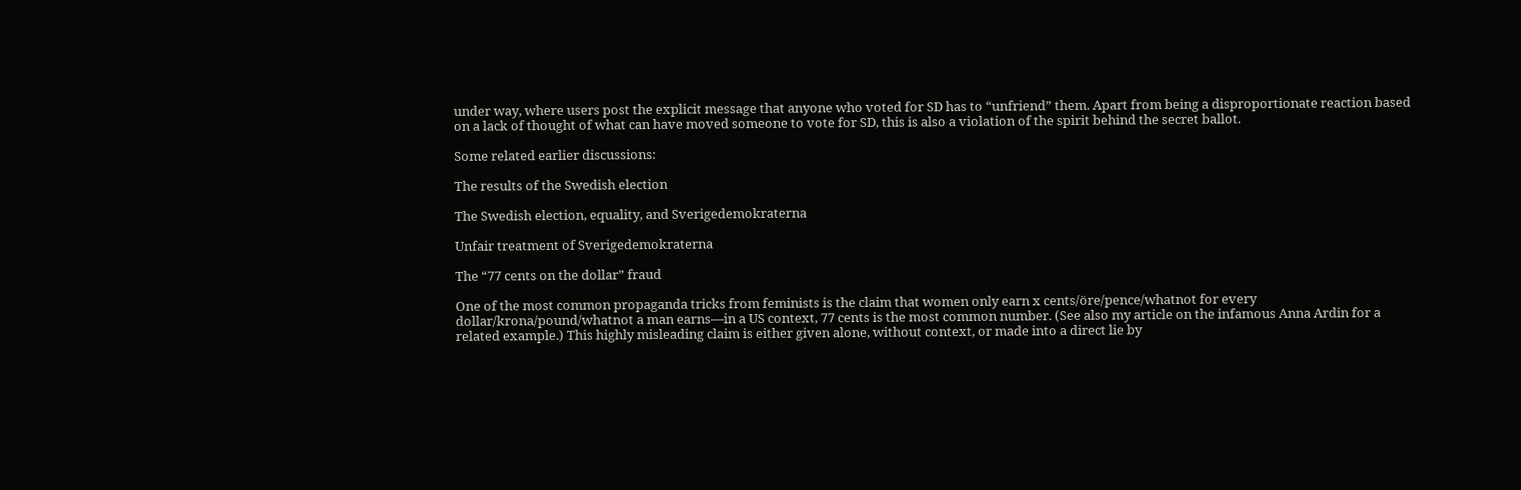under way, where users post the explicit message that anyone who voted for SD has to “unfriend” them. Apart from being a disproportionate reaction based on a lack of thought of what can have moved someone to vote for SD, this is also a violation of the spirit behind the secret ballot.

Some related earlier discussions:

The results of the Swedish election

The Swedish election, equality, and Sverigedemokraterna

Unfair treatment of Sverigedemokraterna

The “77 cents on the dollar” fraud

One of the most common propaganda tricks from feminists is the claim that women only earn x cents/öre/pence/whatnot for every dollar/krona/pound/whatnot a man earns—in a US context, 77 cents is the most common number. (See also my article on the infamous Anna Ardin for a related example.) This highly misleading claim is either given alone, without context, or made into a direct lie by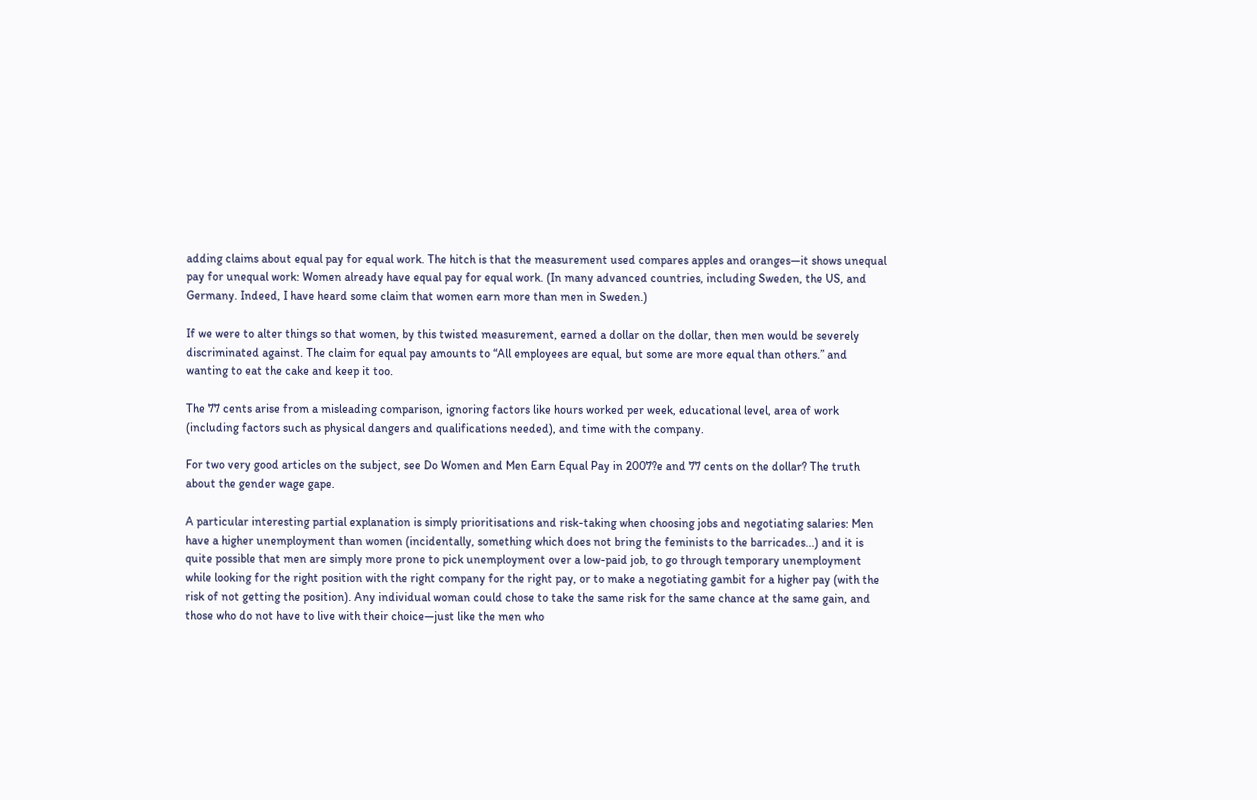adding claims about equal pay for equal work. The hitch is that the measurement used compares apples and oranges—it shows unequal pay for unequal work: Women already have equal pay for equal work. (In many advanced countries, including Sweden, the US, and Germany. Indeed, I have heard some claim that women earn more than men in Sweden.)

If we were to alter things so that women, by this twisted measurement, earned a dollar on the dollar, then men would be severely discriminated against. The claim for equal pay amounts to “All employees are equal, but some are more equal than others.” and wanting to eat the cake and keep it too.

The 77 cents arise from a misleading comparison, ignoring factors like hours worked per week, educational level, area of work (including factors such as physical dangers and qualifications needed), and time with the company.

For two very good articles on the subject, see Do Women and Men Earn Equal Pay in 2007?e and 77 cents on the dollar? The truth about the gender wage gape.

A particular interesting partial explanation is simply prioritisations and risk-taking when choosing jobs and negotiating salaries: Men have a higher unemployment than women (incidentally, something which does not bring the feminists to the barricades...) and it is quite possible that men are simply more prone to pick unemployment over a low-paid job, to go through temporary unemployment while looking for the right position with the right company for the right pay, or to make a negotiating gambit for a higher pay (with the risk of not getting the position). Any individual woman could chose to take the same risk for the same chance at the same gain, and those who do not have to live with their choice—just like the men who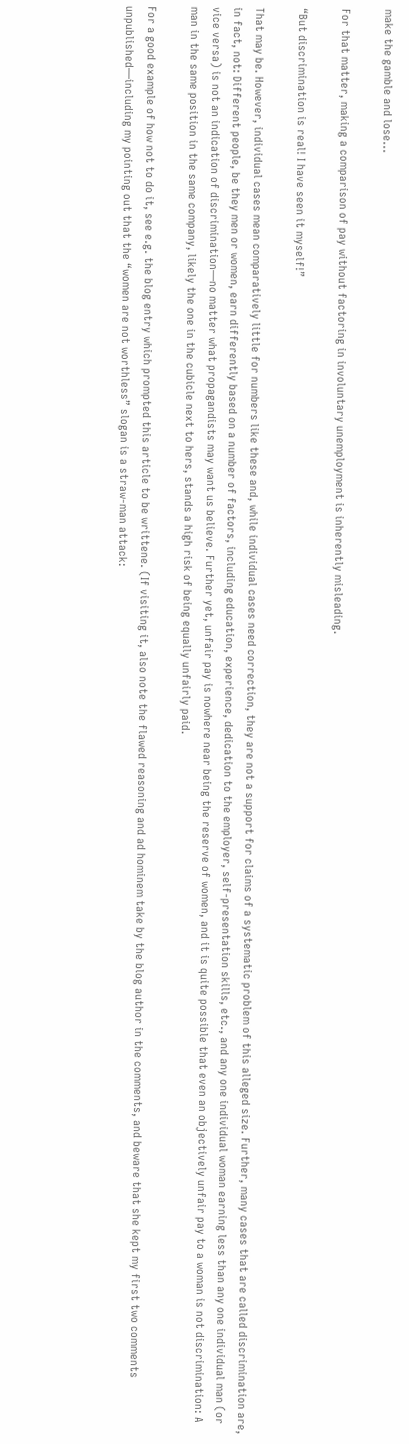make the gamble and lose...

For that matter, making a comparison of pay without factoring in involuntary unemployment is inherently misleading.

“But discrimination is real! I have seen it myself!”

That may be. However, individual cases mean comparatively little for numbers like these and, while individual cases need correction, they are not a support for claims of a systematic problem of this alleged size. Further, many cases that are called discrimination are, in fact, not: Different people, be they men or women, earn differently based on a number of factors, including education, experience, dedication to the employer, self-presentation skills, etc., and any one individual woman earning less than any one individual man (or vice versa) is not an indication of discrimination—no matter what propagandists may want us believe. Further yet, unfair pay is nowhere near being the reserve of women, and it is quite possible that even an objectively unfair pay to a woman is not discrimination: A man in the same position in the same company, likely the one in the cubicle next to hers, stands a high risk of being equally unfairly paid.

For a good example of how not to do it, see e.g. the blog entry which prompted this article to be writtene. (If visiting it, also note the flawed reasoning and ad hominem take by the blog author in the comments, and beware that she kept my first two comments unpublished—including my pointing out that the “women are not worthless” slogan is a straw-man attack: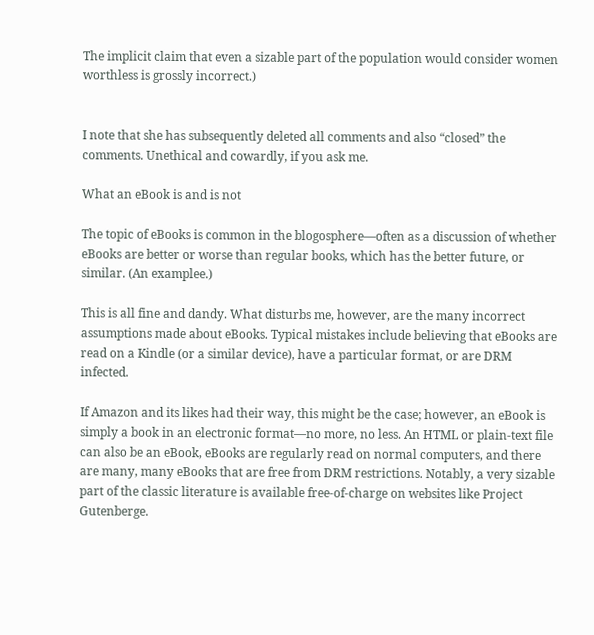The implicit claim that even a sizable part of the population would consider women worthless is grossly incorrect.)


I note that she has subsequently deleted all comments and also “closed” the comments. Unethical and cowardly, if you ask me.

What an eBook is and is not

The topic of eBooks is common in the blogosphere—often as a discussion of whether eBooks are better or worse than regular books, which has the better future, or similar. (An examplee.)

This is all fine and dandy. What disturbs me, however, are the many incorrect assumptions made about eBooks. Typical mistakes include believing that eBooks are read on a Kindle (or a similar device), have a particular format, or are DRM infected.

If Amazon and its likes had their way, this might be the case; however, an eBook is simply a book in an electronic format—no more, no less. An HTML or plain-text file can also be an eBook, eBooks are regularly read on normal computers, and there are many, many eBooks that are free from DRM restrictions. Notably, a very sizable part of the classic literature is available free-of-charge on websites like Project Gutenberge.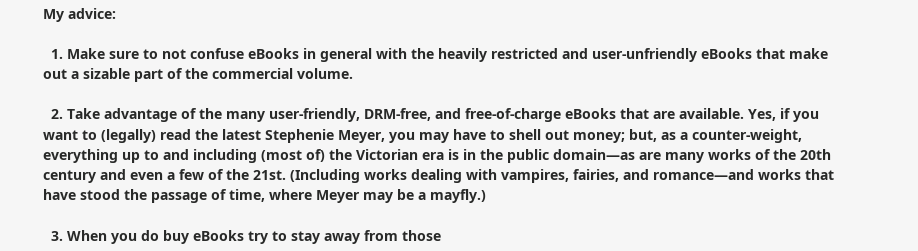My advice:

  1. Make sure to not confuse eBooks in general with the heavily restricted and user-unfriendly eBooks that make out a sizable part of the commercial volume.

  2. Take advantage of the many user-friendly, DRM-free, and free-of-charge eBooks that are available. Yes, if you want to (legally) read the latest Stephenie Meyer, you may have to shell out money; but, as a counter-weight, everything up to and including (most of) the Victorian era is in the public domain—as are many works of the 20th century and even a few of the 21st. (Including works dealing with vampires, fairies, and romance—and works that have stood the passage of time, where Meyer may be a mayfly.)

  3. When you do buy eBooks try to stay away from those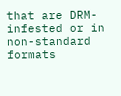that are DRM-infested or in non-standard formats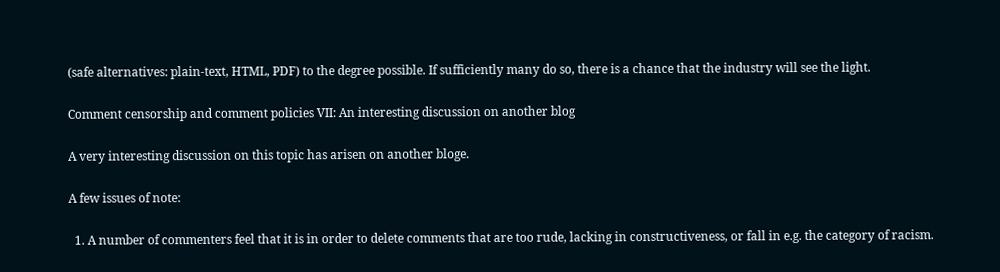(safe alternatives: plain-text, HTML, PDF) to the degree possible. If sufficiently many do so, there is a chance that the industry will see the light.

Comment censorship and comment policies VII: An interesting discussion on another blog

A very interesting discussion on this topic has arisen on another bloge.

A few issues of note:

  1. A number of commenters feel that it is in order to delete comments that are too rude, lacking in constructiveness, or fall in e.g. the category of racism.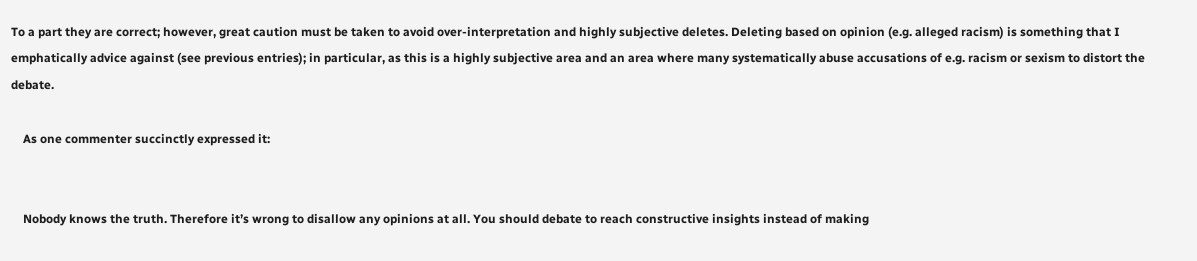To a part they are correct; however, great caution must be taken to avoid over-interpretation and highly subjective deletes. Deleting based on opinion (e.g. alleged racism) is something that I emphatically advice against (see previous entries); in particular, as this is a highly subjective area and an area where many systematically abuse accusations of e.g. racism or sexism to distort the debate.

    As one commenter succinctly expressed it:


    Nobody knows the truth. Therefore it’s wrong to disallow any opinions at all. You should debate to reach constructive insights instead of making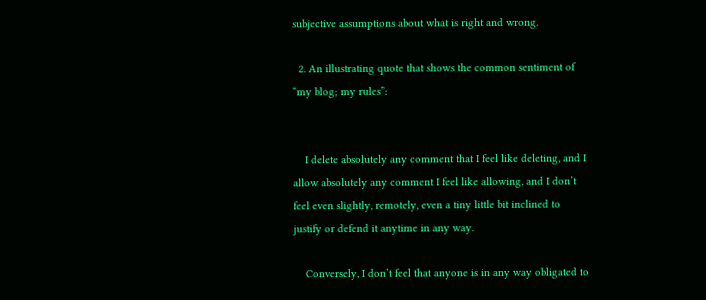subjective assumptions about what is right and wrong.

  2. An illustrating quote that shows the common sentiment of “my blog; my rules”:


    I delete absolutely any comment that I feel like deleting, and I allow absolutely any comment I feel like allowing, and I don’t feel even slightly, remotely, even a tiny little bit inclined to justify or defend it anytime in any way.

    Conversely, I don’t feel that anyone is in any way obligated to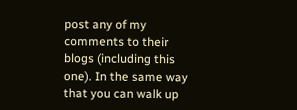post any of my comments to their blogs (including this one). In the same way that you can walk up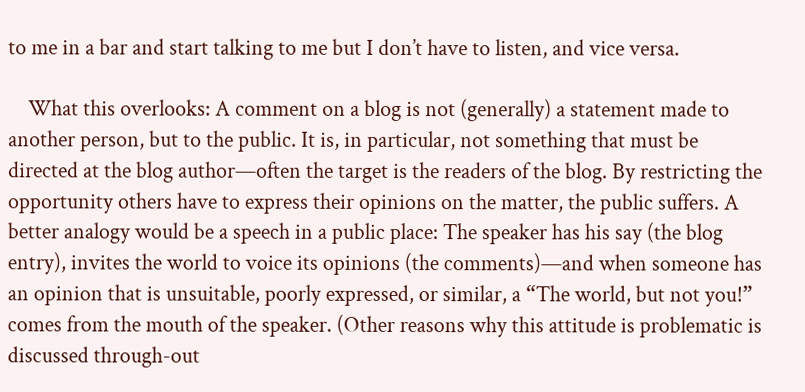to me in a bar and start talking to me but I don’t have to listen, and vice versa.

    What this overlooks: A comment on a blog is not (generally) a statement made to another person, but to the public. It is, in particular, not something that must be directed at the blog author—often the target is the readers of the blog. By restricting the opportunity others have to express their opinions on the matter, the public suffers. A better analogy would be a speech in a public place: The speaker has his say (the blog entry), invites the world to voice its opinions (the comments)—and when someone has an opinion that is unsuitable, poorly expressed, or similar, a “The world, but not you!” comes from the mouth of the speaker. (Other reasons why this attitude is problematic is discussed through-out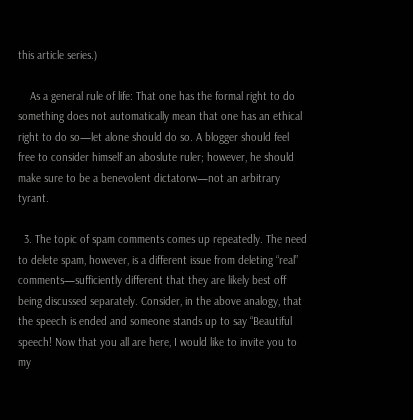this article series.)

    As a general rule of life: That one has the formal right to do something does not automatically mean that one has an ethical right to do so—let alone should do so. A blogger should feel free to consider himself an aboslute ruler; however, he should make sure to be a benevolent dictatorw—not an arbitrary tyrant.

  3. The topic of spam comments comes up repeatedly. The need to delete spam, however, is a different issue from deleting “real” comments—sufficiently different that they are likely best off being discussed separately. Consider, in the above analogy, that the speech is ended and someone stands up to say “Beautiful speech! Now that you all are here, I would like to invite you to my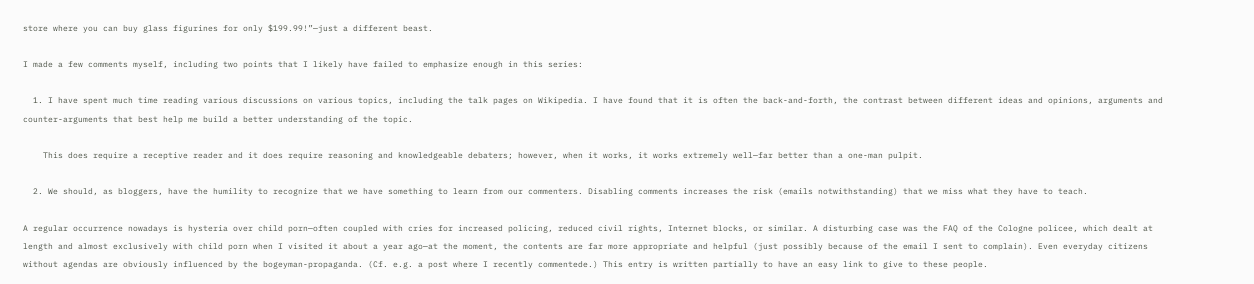store where you can buy glass figurines for only $199.99!”—just a different beast.

I made a few comments myself, including two points that I likely have failed to emphasize enough in this series:

  1. I have spent much time reading various discussions on various topics, including the talk pages on Wikipedia. I have found that it is often the back-and-forth, the contrast between different ideas and opinions, arguments and counter-arguments that best help me build a better understanding of the topic.

    This does require a receptive reader and it does require reasoning and knowledgeable debaters; however, when it works, it works extremely well—far better than a one-man pulpit.

  2. We should, as bloggers, have the humility to recognize that we have something to learn from our commenters. Disabling comments increases the risk (emails notwithstanding) that we miss what they have to teach.

A regular occurrence nowadays is hysteria over child porn—often coupled with cries for increased policing, reduced civil rights, Internet blocks, or similar. A disturbing case was the FAQ of the Cologne policee, which dealt at length and almost exclusively with child porn when I visited it about a year ago—at the moment, the contents are far more appropriate and helpful (just possibly because of the email I sent to complain). Even everyday citizens without agendas are obviously influenced by the bogeyman-propaganda. (Cf. e.g. a post where I recently commentede.) This entry is written partially to have an easy link to give to these people.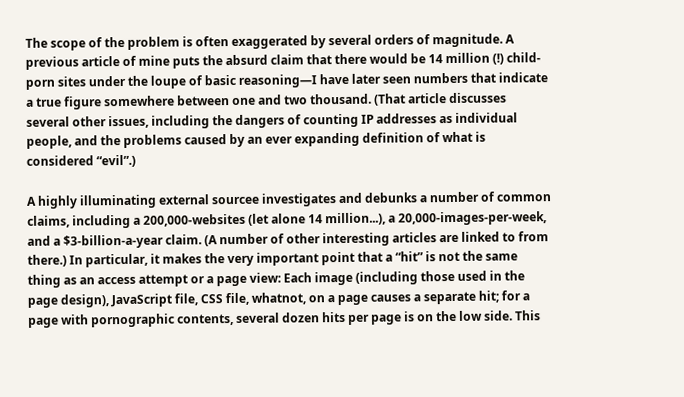The scope of the problem is often exaggerated by several orders of magnitude. A previous article of mine puts the absurd claim that there would be 14 million (!) child-porn sites under the loupe of basic reasoning—I have later seen numbers that indicate a true figure somewhere between one and two thousand. (That article discusses several other issues, including the dangers of counting IP addresses as individual people, and the problems caused by an ever expanding definition of what is considered “evil”.)

A highly illuminating external sourcee investigates and debunks a number of common claims, including a 200,000-websites (let alone 14 million...), a 20,000-images-per-week, and a $3-billion-a-year claim. (A number of other interesting articles are linked to from there.) In particular, it makes the very important point that a “hit” is not the same thing as an access attempt or a page view: Each image (including those used in the page design), JavaScript file, CSS file, whatnot, on a page causes a separate hit; for a page with pornographic contents, several dozen hits per page is on the low side. This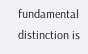fundamental distinction is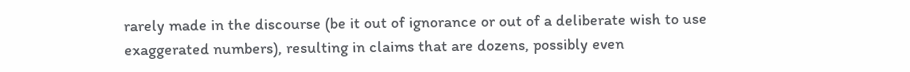rarely made in the discourse (be it out of ignorance or out of a deliberate wish to use exaggerated numbers), resulting in claims that are dozens, possibly even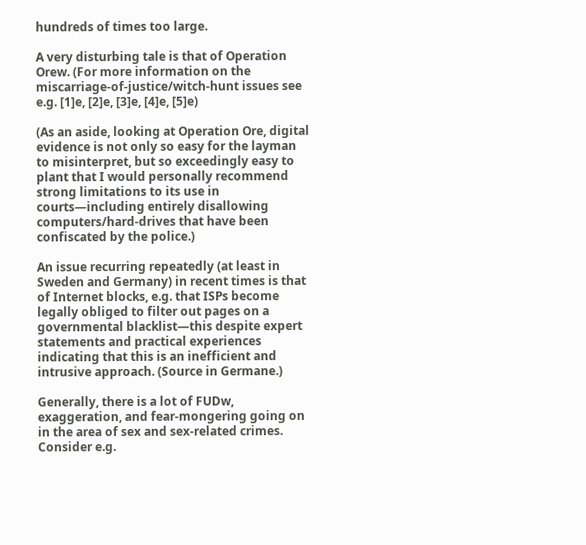hundreds of times too large.

A very disturbing tale is that of Operation Orew. (For more information on the miscarriage-of-justice/witch-hunt issues see e.g. [1]e, [2]e, [3]e, [4]e, [5]e)

(As an aside, looking at Operation Ore, digital evidence is not only so easy for the layman to misinterpret, but so exceedingly easy to plant that I would personally recommend strong limitations to its use in courts—including entirely disallowing computers/hard-drives that have been confiscated by the police.)

An issue recurring repeatedly (at least in Sweden and Germany) in recent times is that of Internet blocks, e.g. that ISPs become legally obliged to filter out pages on a governmental blacklist—this despite expert statements and practical experiences indicating that this is an inefficient and intrusive approach. (Source in Germane.)

Generally, there is a lot of FUDw, exaggeration, and fear-mongering going on in the area of sex and sex-related crimes. Consider e.g.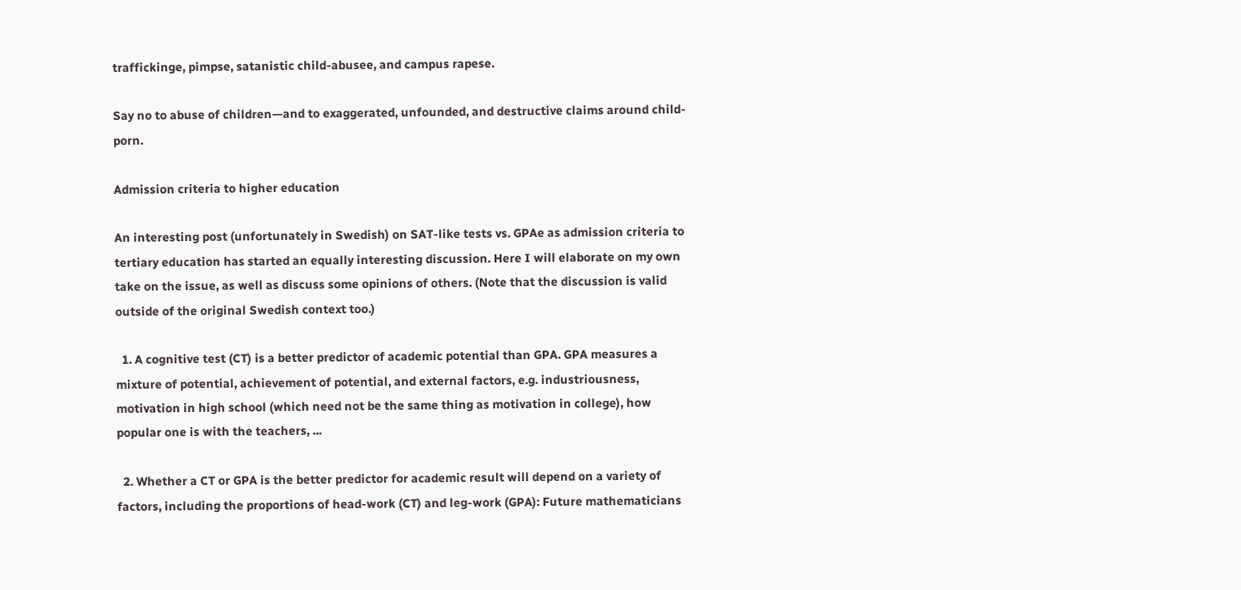traffickinge, pimpse, satanistic child-abusee, and campus rapese.

Say no to abuse of children—and to exaggerated, unfounded, and destructive claims around child-porn.

Admission criteria to higher education

An interesting post (unfortunately in Swedish) on SAT-like tests vs. GPAe as admission criteria to tertiary education has started an equally interesting discussion. Here I will elaborate on my own take on the issue, as well as discuss some opinions of others. (Note that the discussion is valid outside of the original Swedish context too.)

  1. A cognitive test (CT) is a better predictor of academic potential than GPA. GPA measures a mixture of potential, achievement of potential, and external factors, e.g. industriousness, motivation in high school (which need not be the same thing as motivation in college), how popular one is with the teachers, ...

  2. Whether a CT or GPA is the better predictor for academic result will depend on a variety of factors, including the proportions of head-work (CT) and leg-work (GPA): Future mathematicians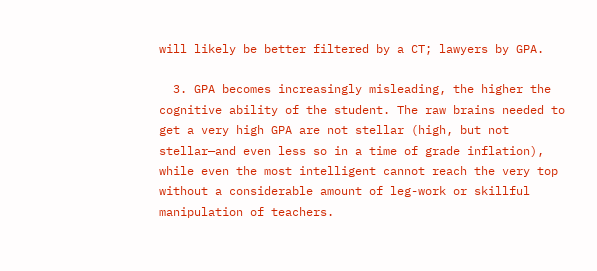will likely be better filtered by a CT; lawyers by GPA.

  3. GPA becomes increasingly misleading, the higher the cognitive ability of the student. The raw brains needed to get a very high GPA are not stellar (high, but not stellar—and even less so in a time of grade inflation), while even the most intelligent cannot reach the very top without a considerable amount of leg-work or skillful manipulation of teachers.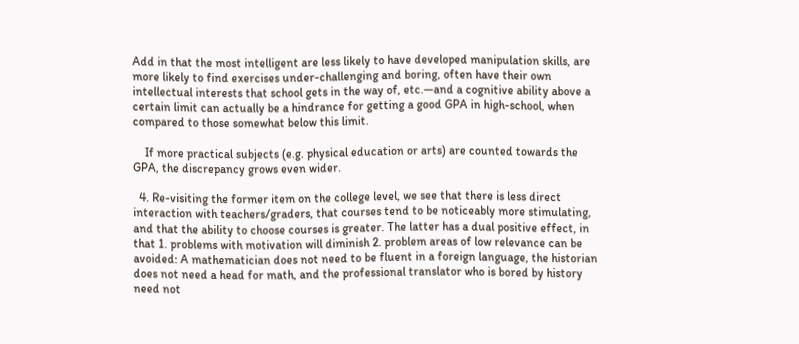Add in that the most intelligent are less likely to have developed manipulation skills, are more likely to find exercises under-challenging and boring, often have their own intellectual interests that school gets in the way of, etc.—and a cognitive ability above a certain limit can actually be a hindrance for getting a good GPA in high-school, when compared to those somewhat below this limit.

    If more practical subjects (e.g. physical education or arts) are counted towards the GPA, the discrepancy grows even wider.

  4. Re-visiting the former item on the college level, we see that there is less direct interaction with teachers/graders, that courses tend to be noticeably more stimulating, and that the ability to choose courses is greater. The latter has a dual positive effect, in that 1. problems with motivation will diminish 2. problem areas of low relevance can be avoided: A mathematician does not need to be fluent in a foreign language, the historian does not need a head for math, and the professional translator who is bored by history need not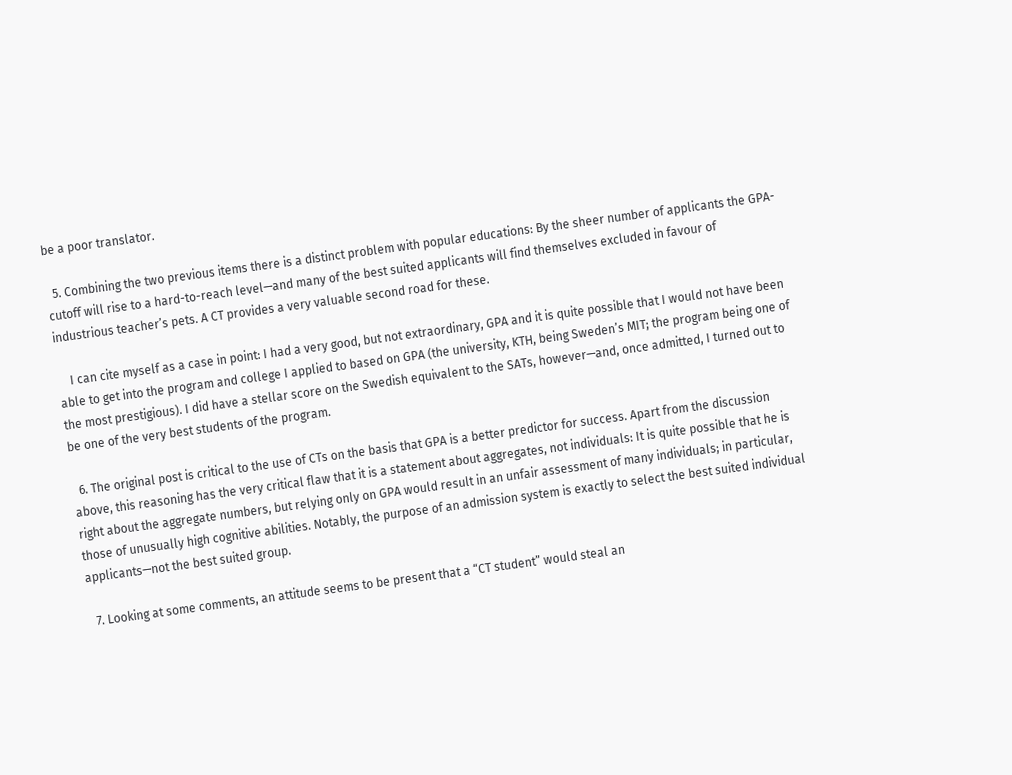be a poor translator.

  5. Combining the two previous items there is a distinct problem with popular educations: By the sheer number of applicants the GPA-cutoff will rise to a hard-to-reach level—and many of the best suited applicants will find themselves excluded in favour of industrious teacher’s pets. A CT provides a very valuable second road for these.

    I can cite myself as a case in point: I had a very good, but not extraordinary, GPA and it is quite possible that I would not have been able to get into the program and college I applied to based on GPA (the university, KTH, being Sweden’s MIT; the program being one of the most prestigious). I did have a stellar score on the Swedish equivalent to the SATs, however—and, once admitted, I turned out to be one of the very best students of the program.

  6. The original post is critical to the use of CTs on the basis that GPA is a better predictor for success. Apart from the discussion above, this reasoning has the very critical flaw that it is a statement about aggregates, not individuals: It is quite possible that he is right about the aggregate numbers, but relying only on GPA would result in an unfair assessment of many individuals; in particular, those of unusually high cognitive abilities. Notably, the purpose of an admission system is exactly to select the best suited individual applicants—not the best suited group.

  7. Looking at some comments, an attitude seems to be present that a “CT student” would steal an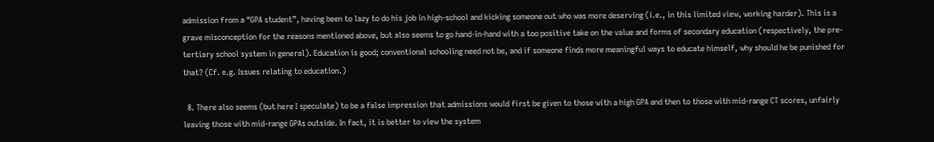admission from a “GPA student”, having been to lazy to do his job in high-school and kicking someone out who was more deserving (i.e., in this limited view, working harder). This is a grave misconception for the reasons mentioned above, but also seems to go hand-in-hand with a too positive take on the value and forms of secondary education (respectively, the pre-tertiary school system in general). Education is good; conventional schooling need not be, and if someone finds more meaningful ways to educate himself, why should he be punished for that? (Cf. e.g. Issues relating to education.)

  8. There also seems (but here I speculate) to be a false impression that admissions would first be given to those with a high GPA and then to those with mid-range CT scores, unfairly leaving those with mid-range GPAs outside. In fact, it is better to view the system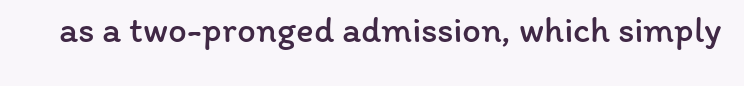as a two-pronged admission, which simply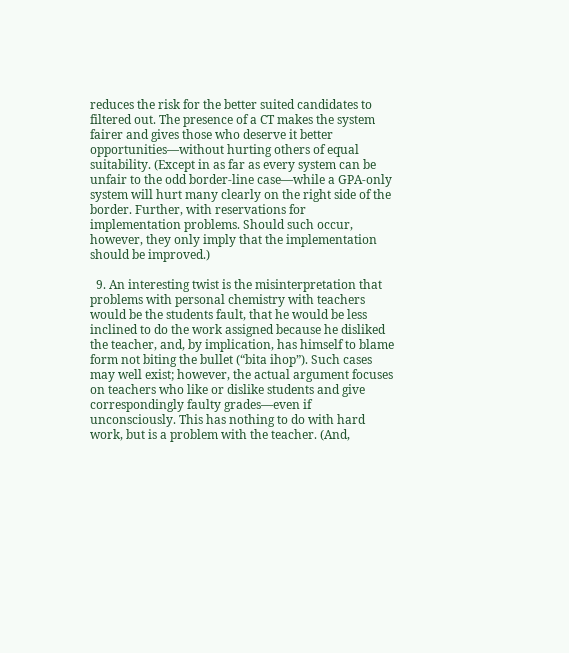reduces the risk for the better suited candidates to filtered out. The presence of a CT makes the system fairer and gives those who deserve it better opportunities—without hurting others of equal suitability. (Except in as far as every system can be unfair to the odd border-line case—while a GPA-only system will hurt many clearly on the right side of the border. Further, with reservations for implementation problems. Should such occur, however, they only imply that the implementation should be improved.)

  9. An interesting twist is the misinterpretation that problems with personal chemistry with teachers would be the students fault, that he would be less inclined to do the work assigned because he disliked the teacher, and, by implication, has himself to blame form not biting the bullet (“bita ihop”). Such cases may well exist; however, the actual argument focuses on teachers who like or dislike students and give correspondingly faulty grades—even if unconsciously. This has nothing to do with hard work, but is a problem with the teacher. (And,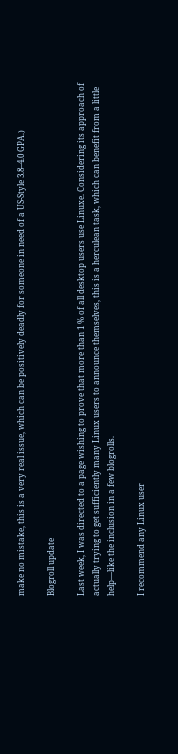make no mistake, this is a very real issue, which can be positively deadly for someone in need of a US-Style 3.8–4.0 GPA.)

Blogroll update

Last week, I was directed to a page wishing to prove that more than 1 % of all desktop users use Linuxe. Considering its approach of actually trying to get sufficiently many Linux users to announce themselves, this is a herculean task, which can benefit from a little help—like the inclusion in a few blogrolls.

I recommend any Linux user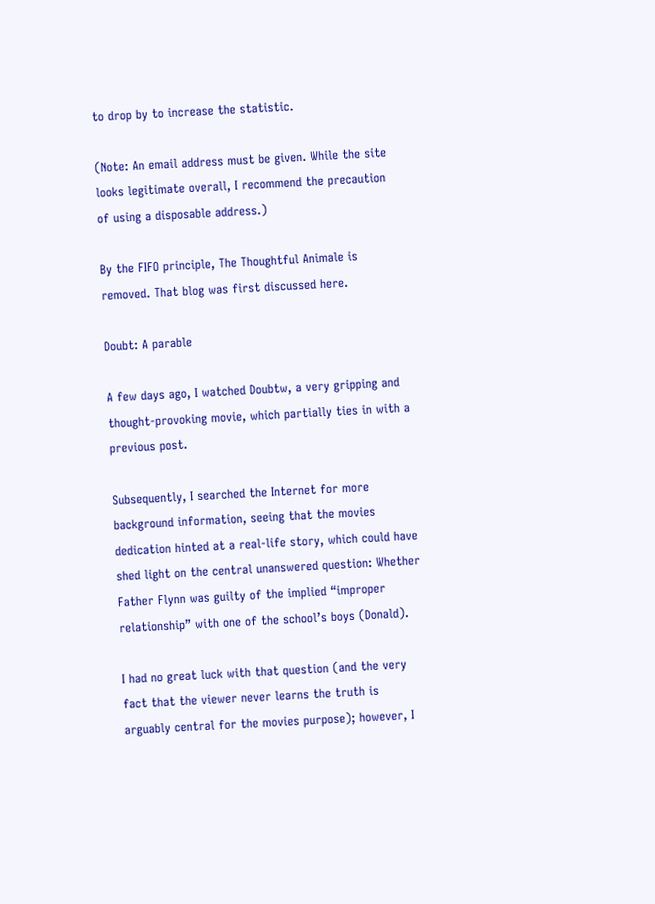to drop by to increase the statistic.

(Note: An email address must be given. While the site looks legitimate overall, I recommend the precaution of using a disposable address.)

By the FIFO principle, The Thoughtful Animale is removed. That blog was first discussed here.

Doubt: A parable

A few days ago, I watched Doubtw, a very gripping and thought-provoking movie, which partially ties in with a previous post.

Subsequently, I searched the Internet for more background information, seeing that the movies dedication hinted at a real-life story, which could have shed light on the central unanswered question: Whether Father Flynn was guilty of the implied “improper relationship” with one of the school’s boys (Donald).

I had no great luck with that question (and the very fact that the viewer never learns the truth is arguably central for the movies purpose); however, I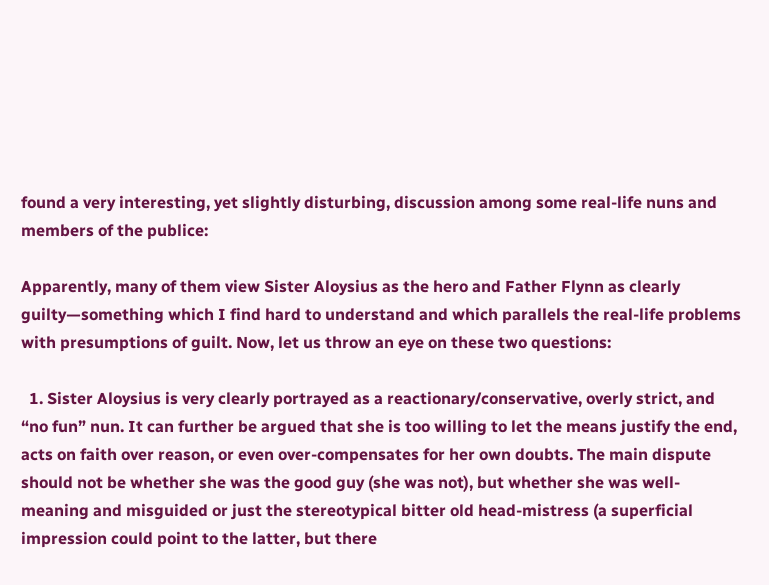found a very interesting, yet slightly disturbing, discussion among some real-life nuns and members of the publice:

Apparently, many of them view Sister Aloysius as the hero and Father Flynn as clearly guilty—something which I find hard to understand and which parallels the real-life problems with presumptions of guilt. Now, let us throw an eye on these two questions:

  1. Sister Aloysius is very clearly portrayed as a reactionary/conservative, overly strict, and “no fun” nun. It can further be argued that she is too willing to let the means justify the end, acts on faith over reason, or even over-compensates for her own doubts. The main dispute should not be whether she was the good guy (she was not), but whether she was well-meaning and misguided or just the stereotypical bitter old head-mistress (a superficial impression could point to the latter, but there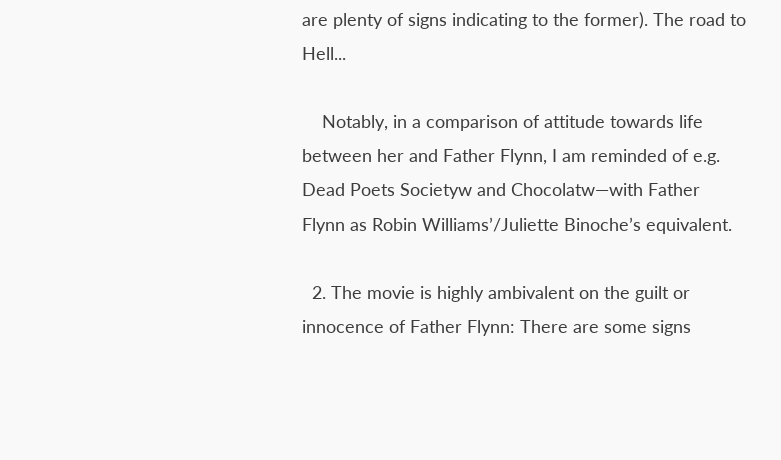are plenty of signs indicating to the former). The road to Hell...

    Notably, in a comparison of attitude towards life between her and Father Flynn, I am reminded of e.g. Dead Poets Societyw and Chocolatw—with Father Flynn as Robin Williams’/Juliette Binoche’s equivalent.

  2. The movie is highly ambivalent on the guilt or innocence of Father Flynn: There are some signs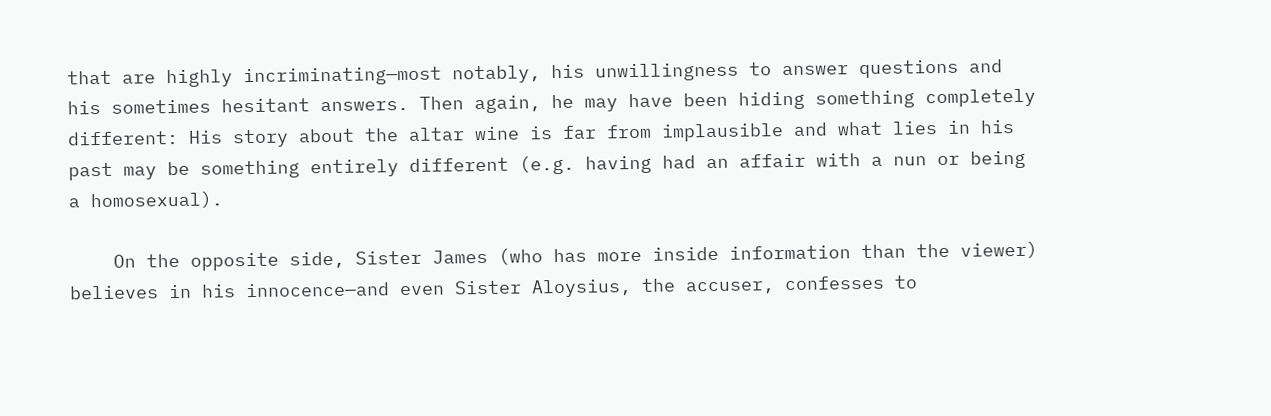that are highly incriminating—most notably, his unwillingness to answer questions and his sometimes hesitant answers. Then again, he may have been hiding something completely different: His story about the altar wine is far from implausible and what lies in his past may be something entirely different (e.g. having had an affair with a nun or being a homosexual).

    On the opposite side, Sister James (who has more inside information than the viewer) believes in his innocence—and even Sister Aloysius, the accuser, confesses to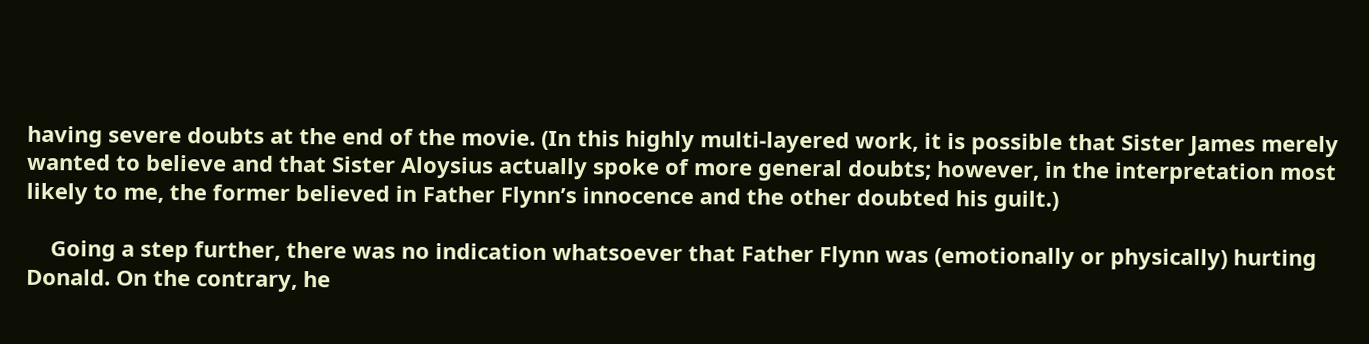having severe doubts at the end of the movie. (In this highly multi-layered work, it is possible that Sister James merely wanted to believe and that Sister Aloysius actually spoke of more general doubts; however, in the interpretation most likely to me, the former believed in Father Flynn’s innocence and the other doubted his guilt.)

    Going a step further, there was no indication whatsoever that Father Flynn was (emotionally or physically) hurting Donald. On the contrary, he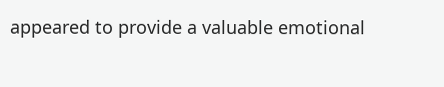appeared to provide a valuable emotional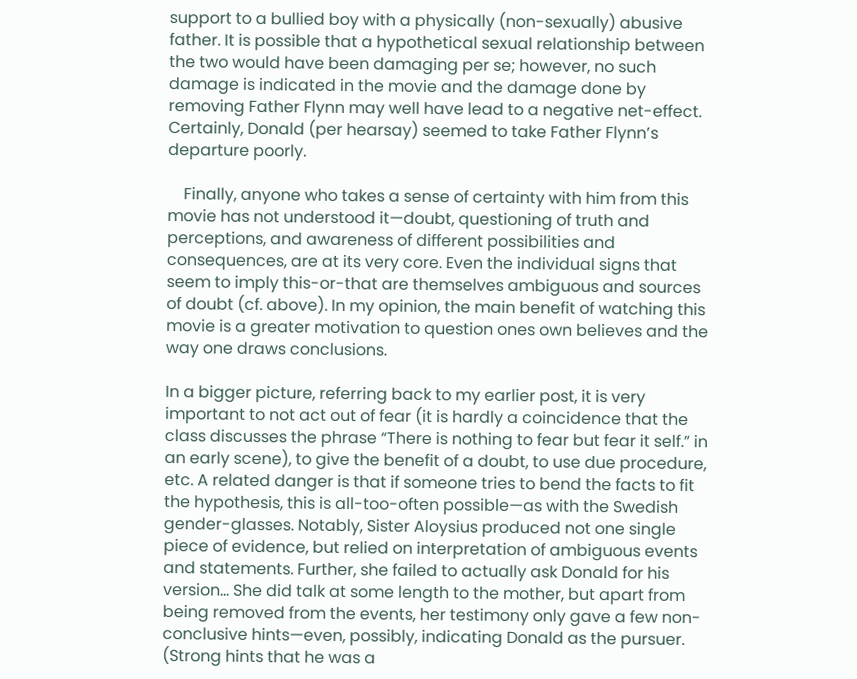support to a bullied boy with a physically (non-sexually) abusive father. It is possible that a hypothetical sexual relationship between the two would have been damaging per se; however, no such damage is indicated in the movie and the damage done by removing Father Flynn may well have lead to a negative net-effect. Certainly, Donald (per hearsay) seemed to take Father Flynn’s departure poorly.

    Finally, anyone who takes a sense of certainty with him from this movie has not understood it—doubt, questioning of truth and perceptions, and awareness of different possibilities and consequences, are at its very core. Even the individual signs that seem to imply this-or-that are themselves ambiguous and sources of doubt (cf. above). In my opinion, the main benefit of watching this movie is a greater motivation to question ones own believes and the way one draws conclusions.

In a bigger picture, referring back to my earlier post, it is very important to not act out of fear (it is hardly a coincidence that the class discusses the phrase “There is nothing to fear but fear it self.” in an early scene), to give the benefit of a doubt, to use due procedure, etc. A related danger is that if someone tries to bend the facts to fit the hypothesis, this is all-too-often possible—as with the Swedish gender-glasses. Notably, Sister Aloysius produced not one single piece of evidence, but relied on interpretation of ambiguous events and statements. Further, she failed to actually ask Donald for his version... She did talk at some length to the mother, but apart from being removed from the events, her testimony only gave a few non-conclusive hints—even, possibly, indicating Donald as the pursuer. (Strong hints that he was a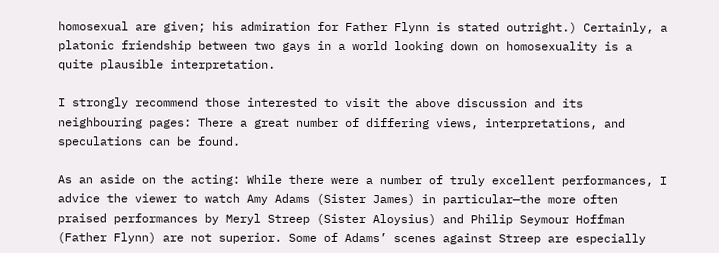homosexual are given; his admiration for Father Flynn is stated outright.) Certainly, a platonic friendship between two gays in a world looking down on homosexuality is a quite plausible interpretation.

I strongly recommend those interested to visit the above discussion and its neighbouring pages: There a great number of differing views, interpretations, and speculations can be found.

As an aside on the acting: While there were a number of truly excellent performances, I advice the viewer to watch Amy Adams (Sister James) in particular—the more often praised performances by Meryl Streep (Sister Aloysius) and Philip Seymour Hoffman (Father Flynn) are not superior. Some of Adams’ scenes against Streep are especially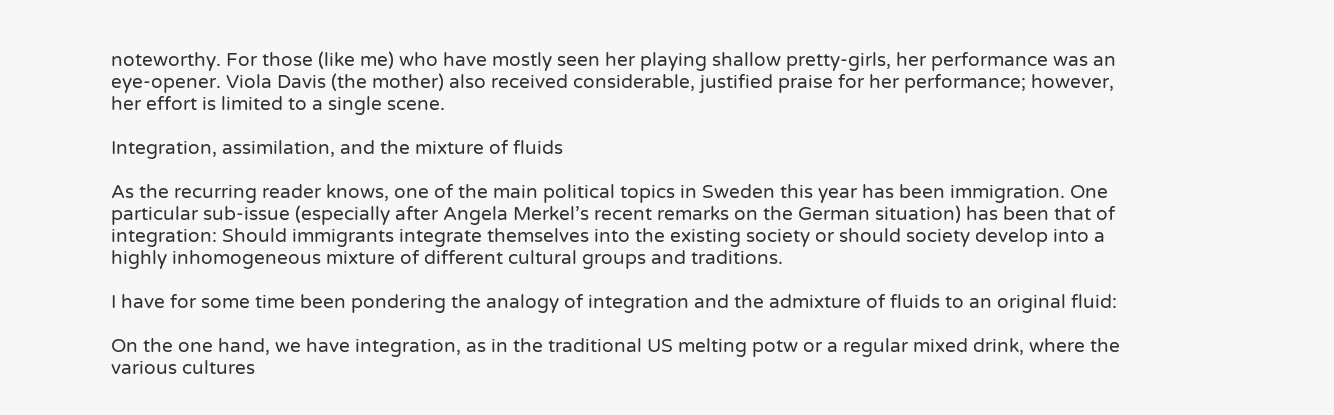noteworthy. For those (like me) who have mostly seen her playing shallow pretty-girls, her performance was an eye-opener. Viola Davis (the mother) also received considerable, justified praise for her performance; however, her effort is limited to a single scene.

Integration, assimilation, and the mixture of fluids

As the recurring reader knows, one of the main political topics in Sweden this year has been immigration. One particular sub-issue (especially after Angela Merkel’s recent remarks on the German situation) has been that of integration: Should immigrants integrate themselves into the existing society or should society develop into a highly inhomogeneous mixture of different cultural groups and traditions.

I have for some time been pondering the analogy of integration and the admixture of fluids to an original fluid:

On the one hand, we have integration, as in the traditional US melting potw or a regular mixed drink, where the various cultures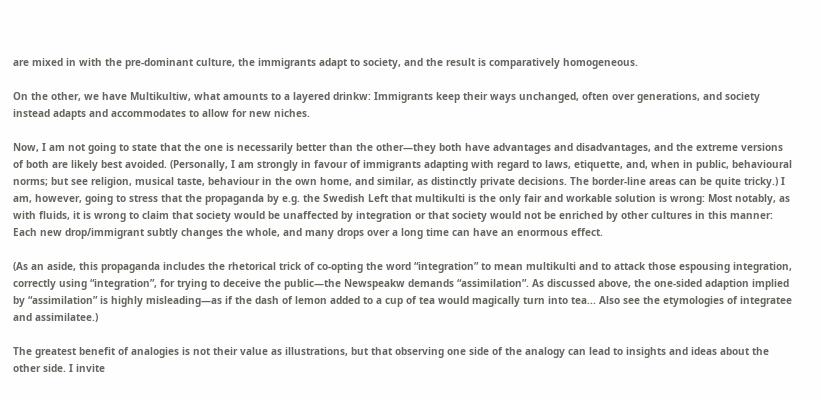are mixed in with the pre-dominant culture, the immigrants adapt to society, and the result is comparatively homogeneous.

On the other, we have Multikultiw, what amounts to a layered drinkw: Immigrants keep their ways unchanged, often over generations, and society instead adapts and accommodates to allow for new niches.

Now, I am not going to state that the one is necessarily better than the other—they both have advantages and disadvantages, and the extreme versions of both are likely best avoided. (Personally, I am strongly in favour of immigrants adapting with regard to laws, etiquette, and, when in public, behavioural norms; but see religion, musical taste, behaviour in the own home, and similar, as distinctly private decisions. The border-line areas can be quite tricky.) I am, however, going to stress that the propaganda by e.g. the Swedish Left that multikulti is the only fair and workable solution is wrong: Most notably, as with fluids, it is wrong to claim that society would be unaffected by integration or that society would not be enriched by other cultures in this manner: Each new drop/immigrant subtly changes the whole, and many drops over a long time can have an enormous effect.

(As an aside, this propaganda includes the rhetorical trick of co-opting the word “integration” to mean multikulti and to attack those espousing integration, correctly using “integration”, for trying to deceive the public—the Newspeakw demands “assimilation”. As discussed above, the one-sided adaption implied by “assimilation” is highly misleading—as if the dash of lemon added to a cup of tea would magically turn into tea... Also see the etymologies of integratee and assimilatee.)

The greatest benefit of analogies is not their value as illustrations, but that observing one side of the analogy can lead to insights and ideas about the other side. I invite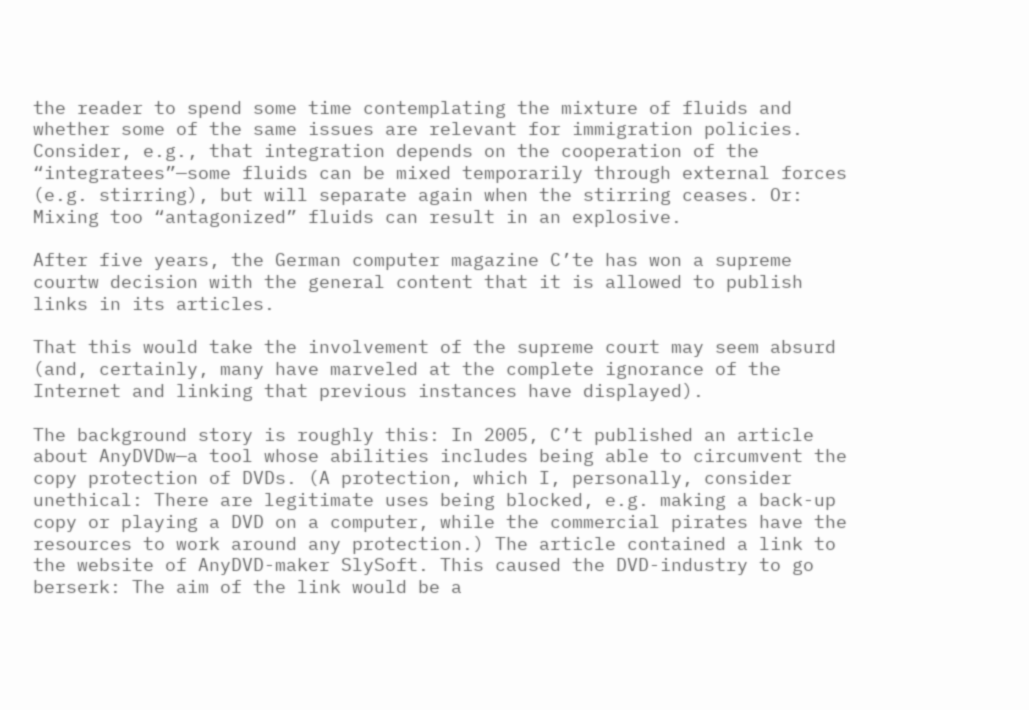the reader to spend some time contemplating the mixture of fluids and whether some of the same issues are relevant for immigration policies. Consider, e.g., that integration depends on the cooperation of the “integratees”—some fluids can be mixed temporarily through external forces (e.g. stirring), but will separate again when the stirring ceases. Or: Mixing too “antagonized” fluids can result in an explosive.

After five years, the German computer magazine C’te has won a supreme courtw decision with the general content that it is allowed to publish links in its articles.

That this would take the involvement of the supreme court may seem absurd (and, certainly, many have marveled at the complete ignorance of the Internet and linking that previous instances have displayed).

The background story is roughly this: In 2005, C’t published an article about AnyDVDw—a tool whose abilities includes being able to circumvent the copy protection of DVDs. (A protection, which I, personally, consider unethical: There are legitimate uses being blocked, e.g. making a back-up copy or playing a DVD on a computer, while the commercial pirates have the resources to work around any protection.) The article contained a link to the website of AnyDVD-maker SlySoft. This caused the DVD-industry to go berserk: The aim of the link would be a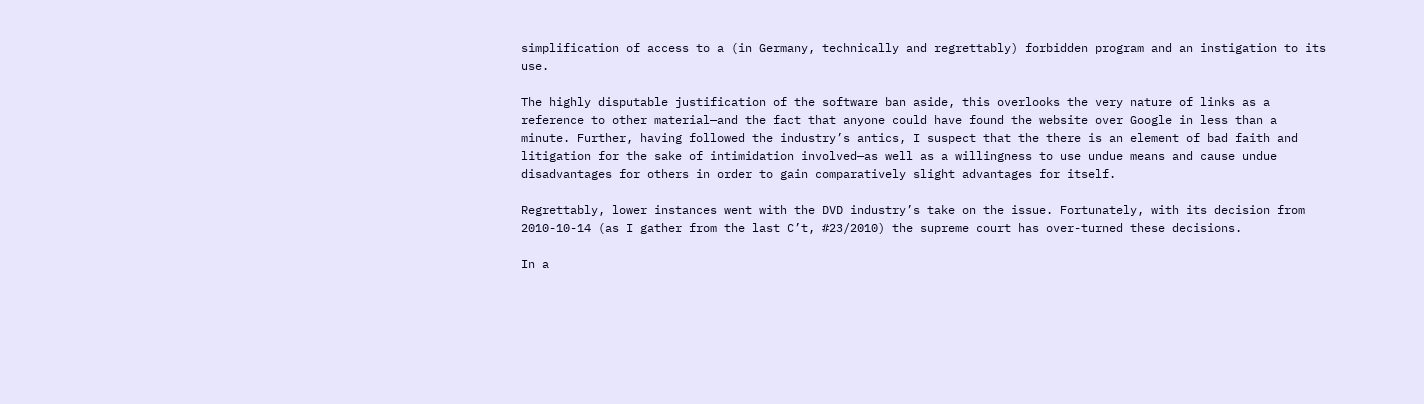simplification of access to a (in Germany, technically and regrettably) forbidden program and an instigation to its use.

The highly disputable justification of the software ban aside, this overlooks the very nature of links as a reference to other material—and the fact that anyone could have found the website over Google in less than a minute. Further, having followed the industry’s antics, I suspect that the there is an element of bad faith and litigation for the sake of intimidation involved—as well as a willingness to use undue means and cause undue disadvantages for others in order to gain comparatively slight advantages for itself.

Regrettably, lower instances went with the DVD industry’s take on the issue. Fortunately, with its decision from 2010-10-14 (as I gather from the last C’t, #23/2010) the supreme court has over-turned these decisions.

In a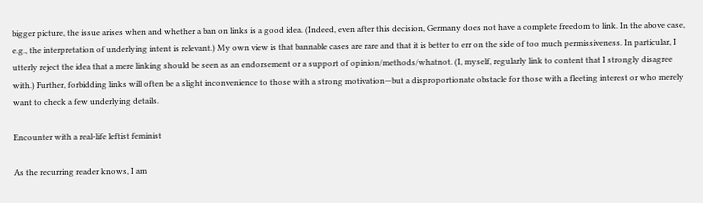bigger picture, the issue arises when and whether a ban on links is a good idea. (Indeed, even after this decision, Germany does not have a complete freedom to link. In the above case, e.g., the interpretation of underlying intent is relevant.) My own view is that bannable cases are rare and that it is better to err on the side of too much permissiveness. In particular, I utterly reject the idea that a mere linking should be seen as an endorsement or a support of opinion/methods/whatnot. (I, myself, regularly link to content that I strongly disagree with.) Further, forbidding links will often be a slight inconvenience to those with a strong motivation—but a disproportionate obstacle for those with a fleeting interest or who merely want to check a few underlying details.

Encounter with a real-life leftist feminist

As the recurring reader knows, I am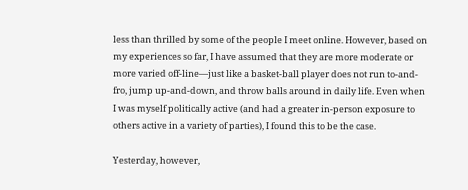less than thrilled by some of the people I meet online. However, based on my experiences so far, I have assumed that they are more moderate or more varied off-line—just like a basket-ball player does not run to-and-fro, jump up-and-down, and throw balls around in daily life. Even when I was myself politically active (and had a greater in-person exposure to others active in a variety of parties), I found this to be the case.

Yesterday, however,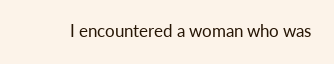I encountered a woman who was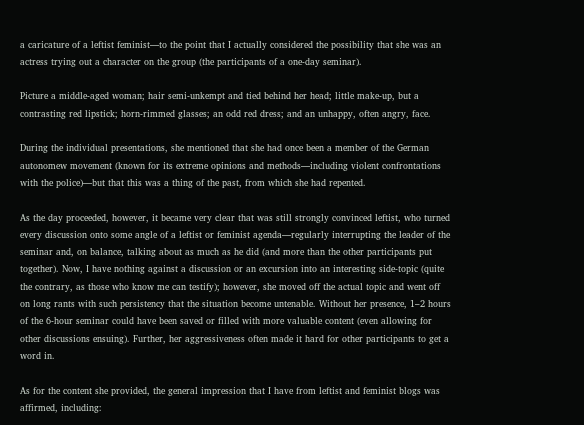a caricature of a leftist feminist—to the point that I actually considered the possibility that she was an actress trying out a character on the group (the participants of a one-day seminar).

Picture a middle-aged woman; hair semi-unkempt and tied behind her head; little make-up, but a contrasting red lipstick; horn-rimmed glasses; an odd red dress; and an unhappy, often angry, face.

During the individual presentations, she mentioned that she had once been a member of the German autonomew movement (known for its extreme opinions and methods—including violent confrontations with the police)—but that this was a thing of the past, from which she had repented.

As the day proceeded, however, it became very clear that was still strongly convinced leftist, who turned every discussion onto some angle of a leftist or feminist agenda—regularly interrupting the leader of the seminar and, on balance, talking about as much as he did (and more than the other participants put together). Now, I have nothing against a discussion or an excursion into an interesting side-topic (quite the contrary, as those who know me can testify); however, she moved off the actual topic and went off on long rants with such persistency that the situation become untenable. Without her presence, 1–2 hours of the 6-hour seminar could have been saved or filled with more valuable content (even allowing for other discussions ensuing). Further, her aggressiveness often made it hard for other participants to get a word in.

As for the content she provided, the general impression that I have from leftist and feminist blogs was affirmed, including: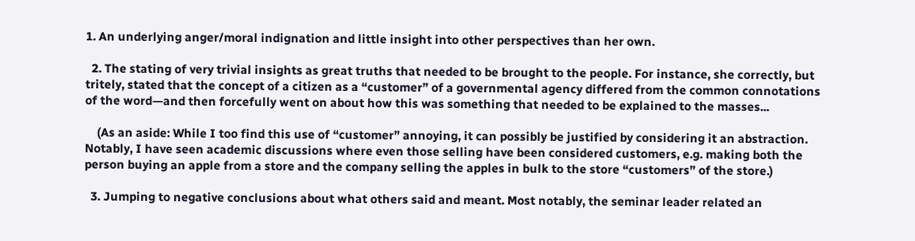1. An underlying anger/moral indignation and little insight into other perspectives than her own.

  2. The stating of very trivial insights as great truths that needed to be brought to the people. For instance, she correctly, but tritely, stated that the concept of a citizen as a “customer” of a governmental agency differed from the common connotations of the word—and then forcefully went on about how this was something that needed to be explained to the masses...

    (As an aside: While I too find this use of “customer” annoying, it can possibly be justified by considering it an abstraction. Notably, I have seen academic discussions where even those selling have been considered customers, e.g. making both the person buying an apple from a store and the company selling the apples in bulk to the store “customers” of the store.)

  3. Jumping to negative conclusions about what others said and meant. Most notably, the seminar leader related an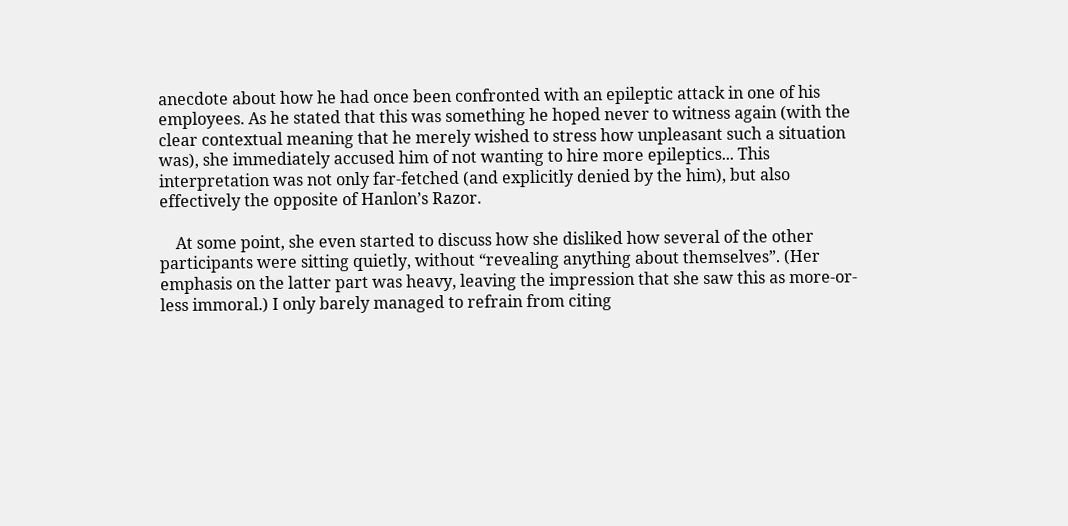anecdote about how he had once been confronted with an epileptic attack in one of his employees. As he stated that this was something he hoped never to witness again (with the clear contextual meaning that he merely wished to stress how unpleasant such a situation was), she immediately accused him of not wanting to hire more epileptics... This interpretation was not only far-fetched (and explicitly denied by the him), but also effectively the opposite of Hanlon’s Razor.

    At some point, she even started to discuss how she disliked how several of the other participants were sitting quietly, without “revealing anything about themselves”. (Her emphasis on the latter part was heavy, leaving the impression that she saw this as more-or-less immoral.) I only barely managed to refrain from citing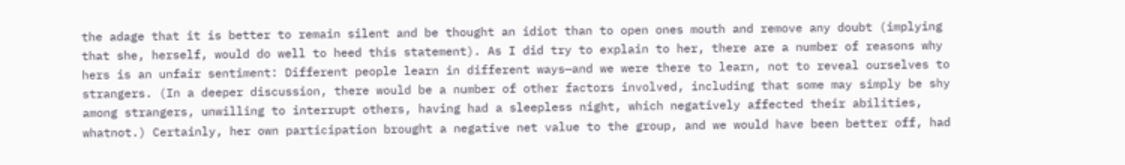the adage that it is better to remain silent and be thought an idiot than to open ones mouth and remove any doubt (implying that she, herself, would do well to heed this statement). As I did try to explain to her, there are a number of reasons why hers is an unfair sentiment: Different people learn in different ways—and we were there to learn, not to reveal ourselves to strangers. (In a deeper discussion, there would be a number of other factors involved, including that some may simply be shy among strangers, unwilling to interrupt others, having had a sleepless night, which negatively affected their abilities, whatnot.) Certainly, her own participation brought a negative net value to the group, and we would have been better off, had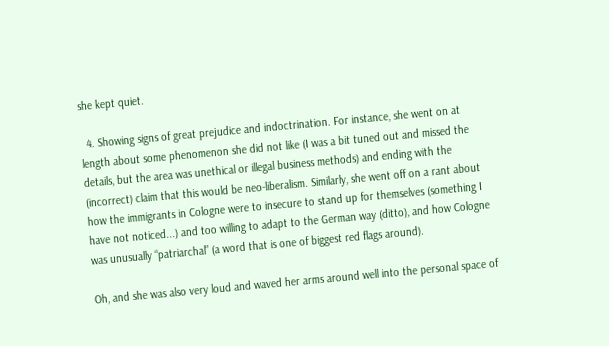she kept quiet.

  4. Showing signs of great prejudice and indoctrination. For instance, she went on at length about some phenomenon she did not like (I was a bit tuned out and missed the details, but the area was unethical or illegal business methods) and ending with the (incorrect) claim that this would be neo-liberalism. Similarly, she went off on a rant about how the immigrants in Cologne were to insecure to stand up for themselves (something I have not noticed...) and too willing to adapt to the German way (ditto), and how Cologne was unusually “patriarchal” (a word that is one of biggest red flags around).

Oh, and she was also very loud and waved her arms around well into the personal space of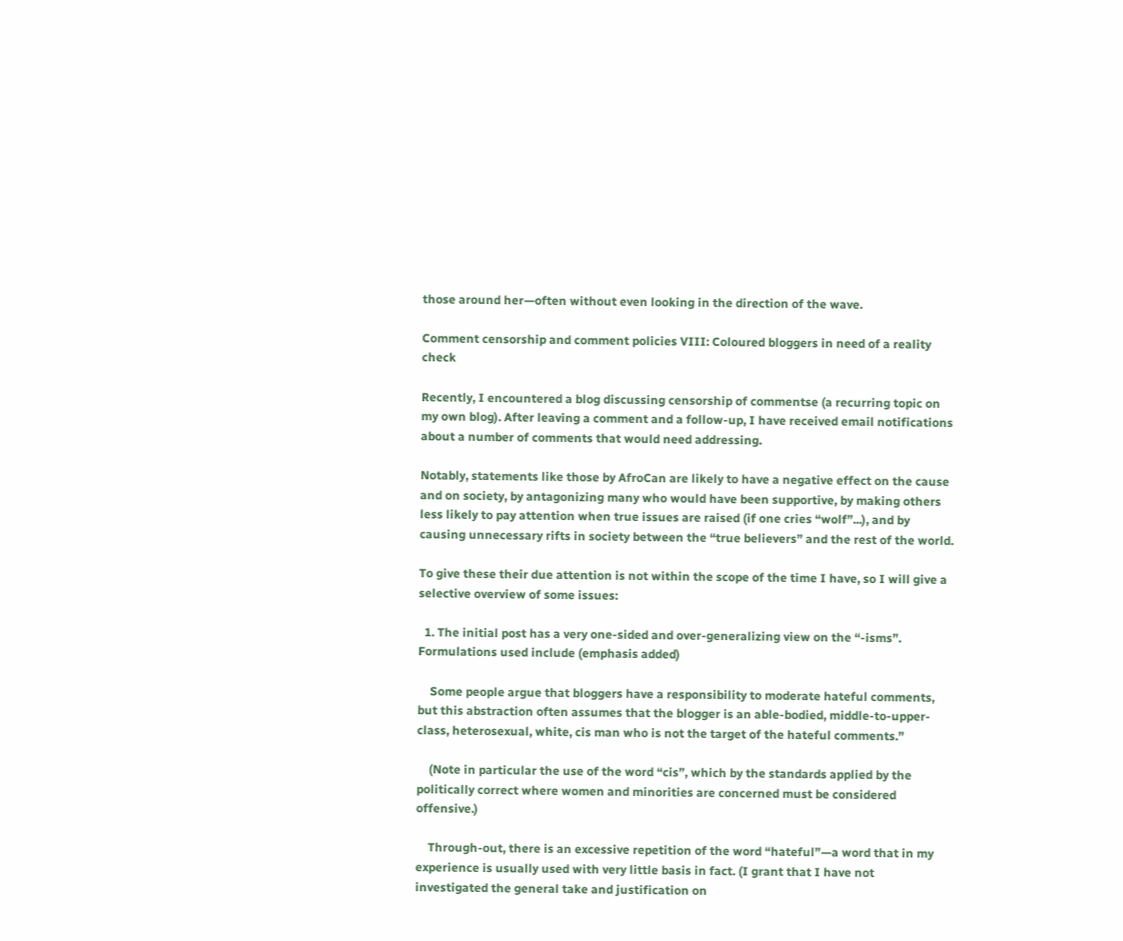those around her—often without even looking in the direction of the wave.

Comment censorship and comment policies VIII: Coloured bloggers in need of a reality check

Recently, I encountered a blog discussing censorship of commentse (a recurring topic on my own blog). After leaving a comment and a follow-up, I have received email notifications about a number of comments that would need addressing.

Notably, statements like those by AfroCan are likely to have a negative effect on the cause and on society, by antagonizing many who would have been supportive, by making others less likely to pay attention when true issues are raised (if one cries “wolf”...), and by causing unnecessary rifts in society between the “true believers” and the rest of the world.

To give these their due attention is not within the scope of the time I have, so I will give a selective overview of some issues:

  1. The initial post has a very one-sided and over-generalizing view on the “-isms”. Formulations used include (emphasis added)

    Some people argue that bloggers have a responsibility to moderate hateful comments, but this abstraction often assumes that the blogger is an able-bodied, middle-to-upper-class, heterosexual, white, cis man who is not the target of the hateful comments.”

    (Note in particular the use of the word “cis”, which by the standards applied by the politically correct where women and minorities are concerned must be considered offensive.)

    Through-out, there is an excessive repetition of the word “hateful”—a word that in my experience is usually used with very little basis in fact. (I grant that I have not investigated the general take and justification on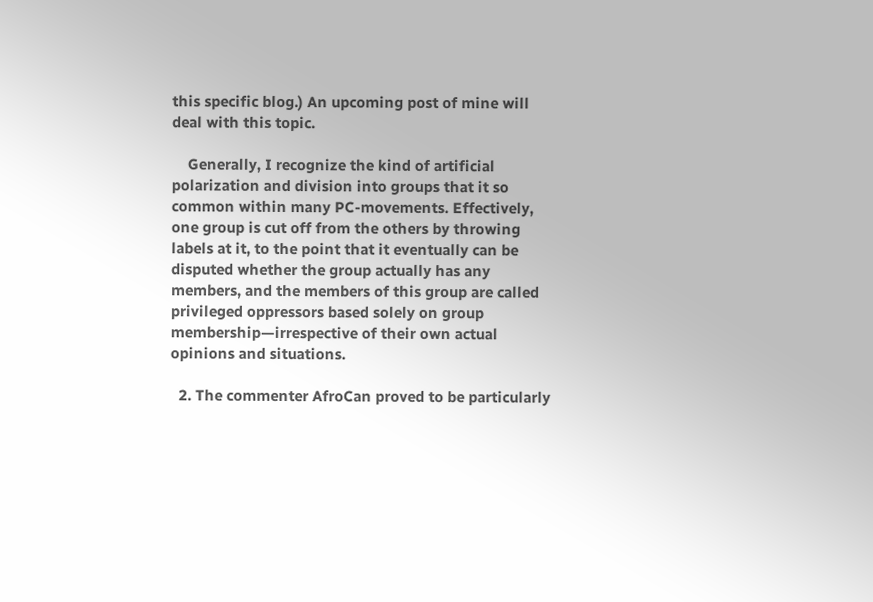this specific blog.) An upcoming post of mine will deal with this topic.

    Generally, I recognize the kind of artificial polarization and division into groups that it so common within many PC-movements. Effectively, one group is cut off from the others by throwing labels at it, to the point that it eventually can be disputed whether the group actually has any members, and the members of this group are called privileged oppressors based solely on group membership—irrespective of their own actual opinions and situations.

  2. The commenter AfroCan proved to be particularly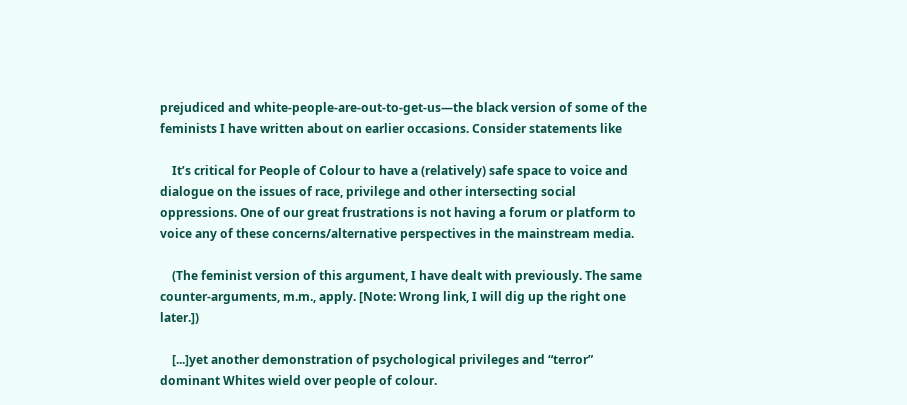prejudiced and white-people-are-out-to-get-us—the black version of some of the feminists I have written about on earlier occasions. Consider statements like

    It’s critical for People of Colour to have a (relatively) safe space to voice and dialogue on the issues of race, privilege and other intersecting social oppressions. One of our great frustrations is not having a forum or platform to voice any of these concerns/alternative perspectives in the mainstream media.

    (The feminist version of this argument, I have dealt with previously. The same counter-arguments, m.m., apply. [Note: Wrong link, I will dig up the right one later.])

    [...]yet another demonstration of psychological privileges and “terror” dominant Whites wield over people of colour.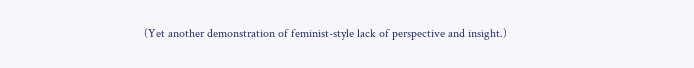(Yet another demonstration of feminist-style lack of perspective and insight.)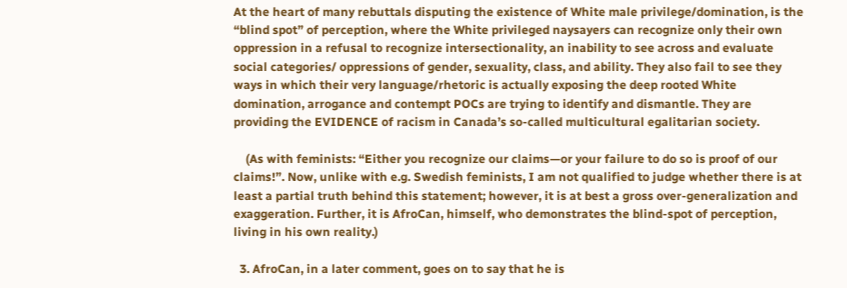At the heart of many rebuttals disputing the existence of White male privilege/domination, is the “blind spot” of perception, where the White privileged naysayers can recognize only their own oppression in a refusal to recognize intersectionality, an inability to see across and evaluate social categories/ oppressions of gender, sexuality, class, and ability. They also fail to see they ways in which their very language/rhetoric is actually exposing the deep rooted White domination, arrogance and contempt POCs are trying to identify and dismantle. They are providing the EVIDENCE of racism in Canada’s so-called multicultural egalitarian society.

    (As with feminists: “Either you recognize our claims—or your failure to do so is proof of our claims!”. Now, unlike with e.g. Swedish feminists, I am not qualified to judge whether there is at least a partial truth behind this statement; however, it is at best a gross over-generalization and exaggeration. Further, it is AfroCan, himself, who demonstrates the blind-spot of perception, living in his own reality.)

  3. AfroCan, in a later comment, goes on to say that he is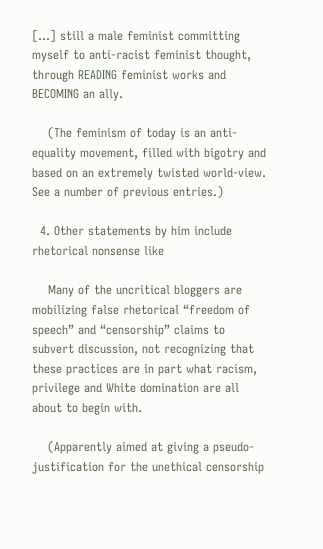[...] still a male feminist committing myself to anti-racist feminist thought, through READING feminist works and BECOMING an ally.

    (The feminism of today is an anti-equality movement, filled with bigotry and based on an extremely twisted world-view. See a number of previous entries.)

  4. Other statements by him include rhetorical nonsense like

    Many of the uncritical bloggers are mobilizing false rhetorical “freedom of speech” and “censorship” claims to subvert discussion, not recognizing that these practices are in part what racism, privilege and White domination are all about to begin with.

    (Apparently aimed at giving a pseudo-justification for the unethical censorship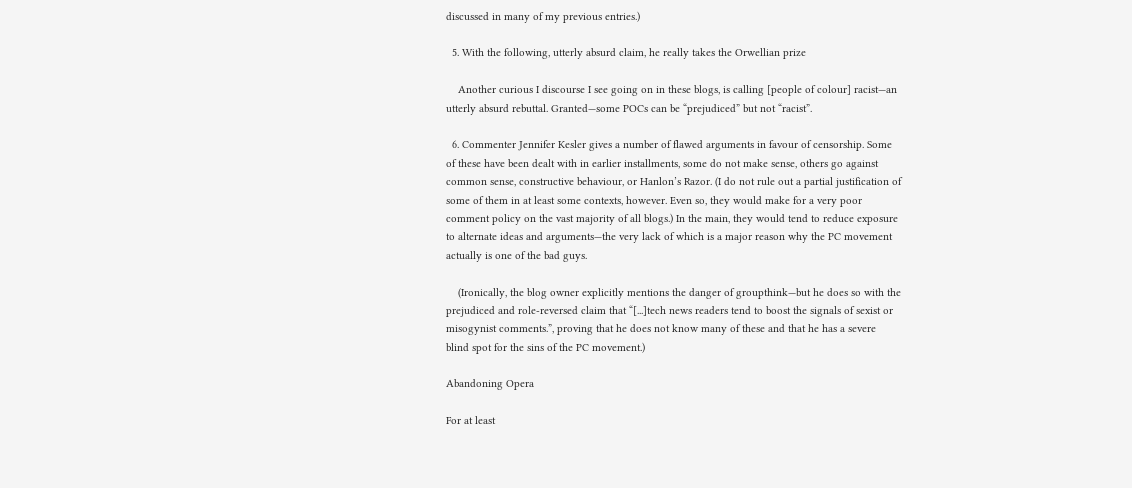discussed in many of my previous entries.)

  5. With the following, utterly absurd claim, he really takes the Orwellian prize

    Another curious I discourse I see going on in these blogs, is calling [people of colour] racist—an utterly absurd rebuttal. Granted—some POCs can be “prejudiced” but not “racist”.

  6. Commenter Jennifer Kesler gives a number of flawed arguments in favour of censorship. Some of these have been dealt with in earlier installments, some do not make sense, others go against common sense, constructive behaviour, or Hanlon’s Razor. (I do not rule out a partial justification of some of them in at least some contexts, however. Even so, they would make for a very poor comment policy on the vast majority of all blogs.) In the main, they would tend to reduce exposure to alternate ideas and arguments—the very lack of which is a major reason why the PC movement actually is one of the bad guys.

    (Ironically, the blog owner explicitly mentions the danger of groupthink—but he does so with the prejudiced and role-reversed claim that “[...]tech news readers tend to boost the signals of sexist or misogynist comments.”, proving that he does not know many of these and that he has a severe blind spot for the sins of the PC movement.)

Abandoning Opera

For at least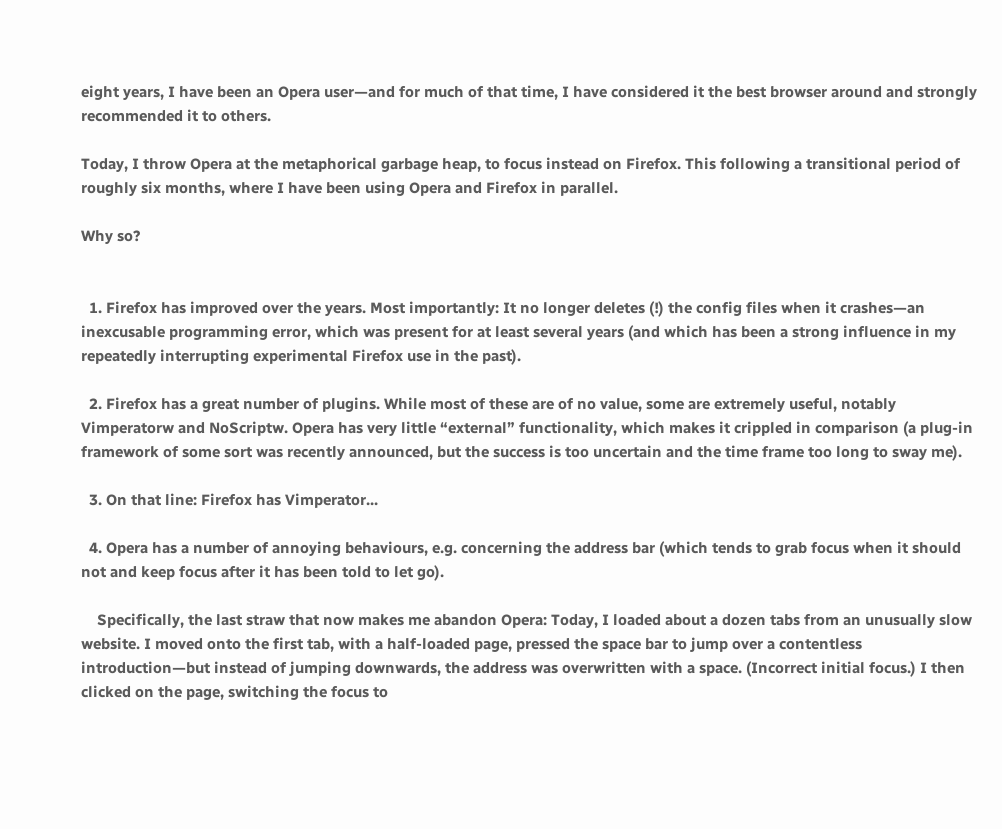eight years, I have been an Opera user—and for much of that time, I have considered it the best browser around and strongly recommended it to others.

Today, I throw Opera at the metaphorical garbage heap, to focus instead on Firefox. This following a transitional period of roughly six months, where I have been using Opera and Firefox in parallel.

Why so?


  1. Firefox has improved over the years. Most importantly: It no longer deletes (!) the config files when it crashes—an inexcusable programming error, which was present for at least several years (and which has been a strong influence in my repeatedly interrupting experimental Firefox use in the past).

  2. Firefox has a great number of plugins. While most of these are of no value, some are extremely useful, notably Vimperatorw and NoScriptw. Opera has very little “external” functionality, which makes it crippled in comparison (a plug-in framework of some sort was recently announced, but the success is too uncertain and the time frame too long to sway me).

  3. On that line: Firefox has Vimperator...

  4. Opera has a number of annoying behaviours, e.g. concerning the address bar (which tends to grab focus when it should not and keep focus after it has been told to let go).

    Specifically, the last straw that now makes me abandon Opera: Today, I loaded about a dozen tabs from an unusually slow website. I moved onto the first tab, with a half-loaded page, pressed the space bar to jump over a contentless introduction—but instead of jumping downwards, the address was overwritten with a space. (Incorrect initial focus.) I then clicked on the page, switching the focus to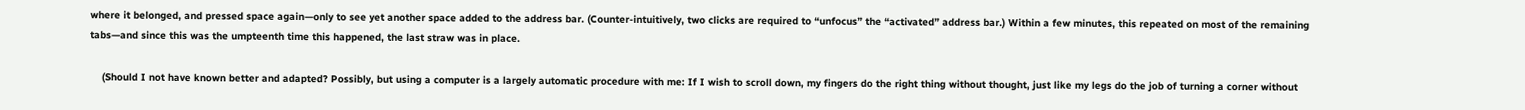where it belonged, and pressed space again—only to see yet another space added to the address bar. (Counter-intuitively, two clicks are required to “unfocus” the “activated” address bar.) Within a few minutes, this repeated on most of the remaining tabs—and since this was the umpteenth time this happened, the last straw was in place.

    (Should I not have known better and adapted? Possibly, but using a computer is a largely automatic procedure with me: If I wish to scroll down, my fingers do the right thing without thought, just like my legs do the job of turning a corner without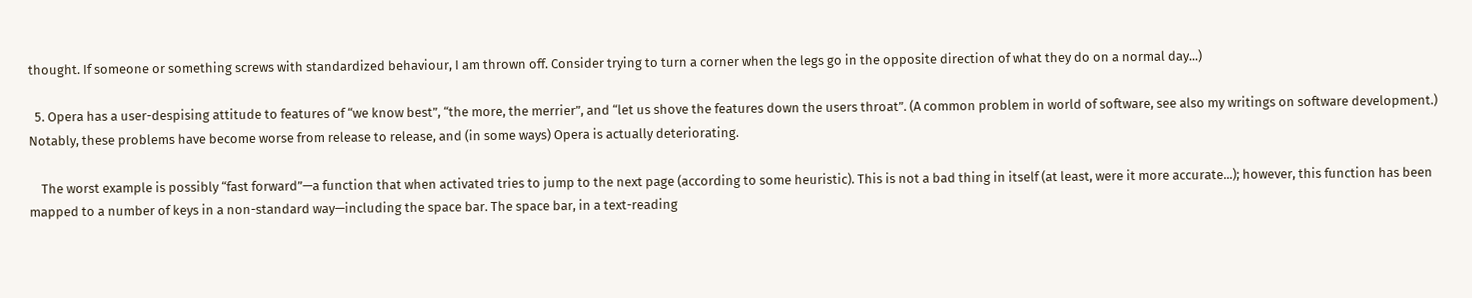thought. If someone or something screws with standardized behaviour, I am thrown off. Consider trying to turn a corner when the legs go in the opposite direction of what they do on a normal day...)

  5. Opera has a user-despising attitude to features of “we know best”, “the more, the merrier”, and “let us shove the features down the users throat”. (A common problem in world of software, see also my writings on software development.) Notably, these problems have become worse from release to release, and (in some ways) Opera is actually deteriorating.

    The worst example is possibly “fast forward”—a function that when activated tries to jump to the next page (according to some heuristic). This is not a bad thing in itself (at least, were it more accurate...); however, this function has been mapped to a number of keys in a non-standard way—including the space bar. The space bar, in a text-reading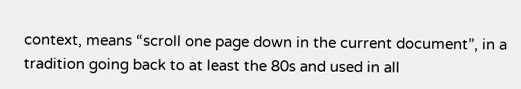context, means “scroll one page down in the current document”, in a tradition going back to at least the 80s and used in all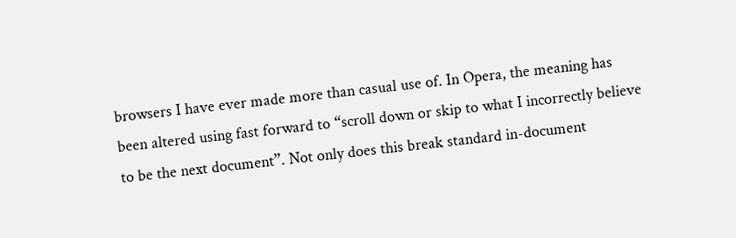browsers I have ever made more than casual use of. In Opera, the meaning has been altered using fast forward to “scroll down or skip to what I incorrectly believe to be the next document”. Not only does this break standard in-document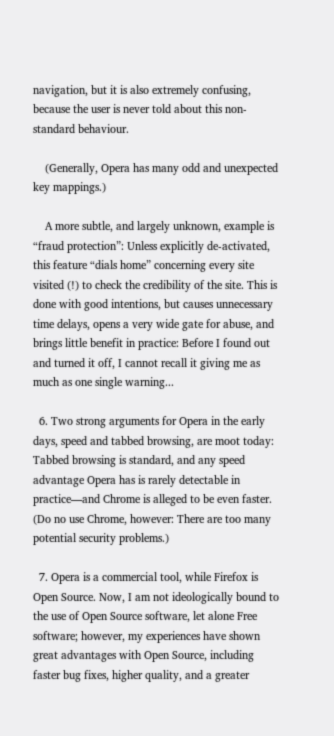navigation, but it is also extremely confusing, because the user is never told about this non-standard behaviour.

    (Generally, Opera has many odd and unexpected key mappings.)

    A more subtle, and largely unknown, example is “fraud protection”: Unless explicitly de-activated, this feature “dials home” concerning every site visited (!) to check the credibility of the site. This is done with good intentions, but causes unnecessary time delays, opens a very wide gate for abuse, and brings little benefit in practice: Before I found out and turned it off, I cannot recall it giving me as much as one single warning...

  6. Two strong arguments for Opera in the early days, speed and tabbed browsing, are moot today: Tabbed browsing is standard, and any speed advantage Opera has is rarely detectable in practice—and Chrome is alleged to be even faster. (Do no use Chrome, however: There are too many potential security problems.)

  7. Opera is a commercial tool, while Firefox is Open Source. Now, I am not ideologically bound to the use of Open Source software, let alone Free software; however, my experiences have shown great advantages with Open Source, including faster bug fixes, higher quality, and a greater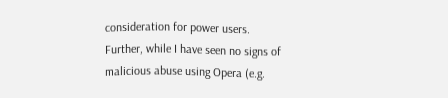consideration for power users. Further, while I have seen no signs of malicious abuse using Opera (e.g.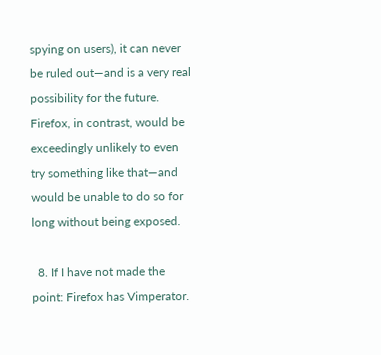spying on users), it can never be ruled out—and is a very real possibility for the future. Firefox, in contrast, would be exceedingly unlikely to even try something like that—and would be unable to do so for long without being exposed.

  8. If I have not made the point: Firefox has Vimperator.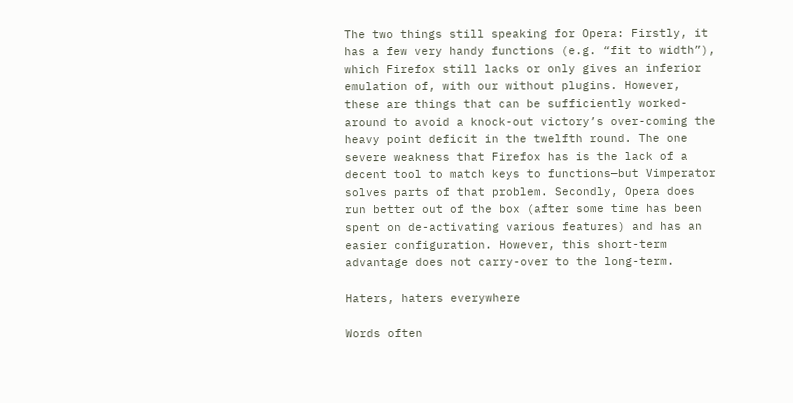The two things still speaking for Opera: Firstly, it has a few very handy functions (e.g. “fit to width”), which Firefox still lacks or only gives an inferior emulation of, with our without plugins. However, these are things that can be sufficiently worked-around to avoid a knock-out victory’s over-coming the heavy point deficit in the twelfth round. The one severe weakness that Firefox has is the lack of a decent tool to match keys to functions—but Vimperator solves parts of that problem. Secondly, Opera does run better out of the box (after some time has been spent on de-activating various features) and has an easier configuration. However, this short-term advantage does not carry-over to the long-term.

Haters, haters everywhere

Words often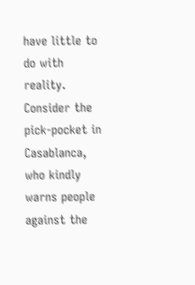have little to do with reality. Consider the pick-pocket in Casablanca, who kindly warns people against the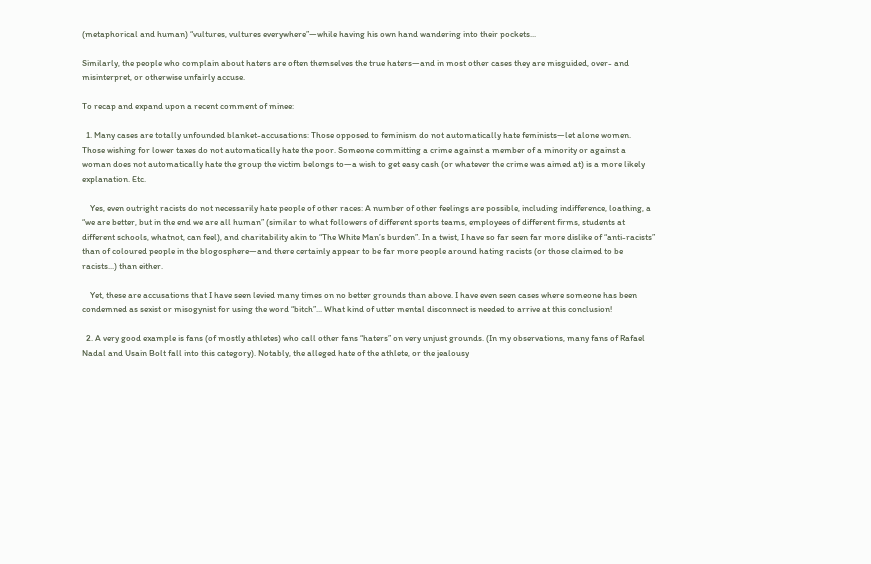(metaphorical and human) “vultures, vultures everywhere”—while having his own hand wandering into their pockets...

Similarly, the people who complain about haters are often themselves the true haters—and in most other cases they are misguided, over- and misinterpret, or otherwise unfairly accuse.

To recap and expand upon a recent comment of minee:

  1. Many cases are totally unfounded blanket-accusations: Those opposed to feminism do not automatically hate feminists—let alone women. Those wishing for lower taxes do not automatically hate the poor. Someone committing a crime against a member of a minority or against a woman does not automatically hate the group the victim belongs to—a wish to get easy cash (or whatever the crime was aimed at) is a more likely explanation. Etc.

    Yes, even outright racists do not necessarily hate people of other races: A number of other feelings are possible, including indifference, loathing, a “we are better, but in the end we are all human” (similar to what followers of different sports teams, employees of different firms, students at different schools, whatnot, can feel), and charitability akin to “The White Man’s burden”. In a twist, I have so far seen far more dislike of “anti-racists” than of coloured people in the blogosphere—and there certainly appear to be far more people around hating racists (or those claimed to be racists...) than either.

    Yet, these are accusations that I have seen levied many times on no better grounds than above. I have even seen cases where someone has been condemned as sexist or misogynist for using the word “bitch”... What kind of utter mental disconnect is needed to arrive at this conclusion!

  2. A very good example is fans (of mostly athletes) who call other fans “haters” on very unjust grounds. (In my observations, many fans of Rafael Nadal and Usain Bolt fall into this category). Notably, the alleged hate of the athlete, or the jealousy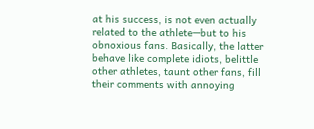at his success, is not even actually related to the athlete—but to his obnoxious fans. Basically, the latter behave like complete idiots, belittle other athletes, taunt other fans, fill their comments with annoying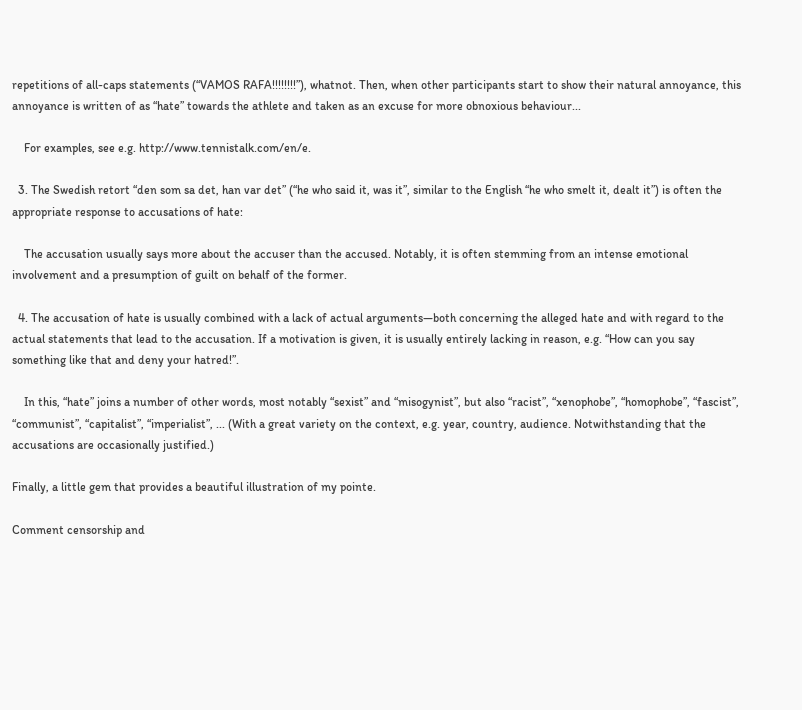repetitions of all-caps statements (“VAMOS RAFA!!!!!!!!”), whatnot. Then, when other participants start to show their natural annoyance, this annoyance is written of as “hate” towards the athlete and taken as an excuse for more obnoxious behaviour...

    For examples, see e.g. http://www.tennistalk.com/en/e.

  3. The Swedish retort “den som sa det, han var det” (“he who said it, was it”, similar to the English “he who smelt it, dealt it”) is often the appropriate response to accusations of hate:

    The accusation usually says more about the accuser than the accused. Notably, it is often stemming from an intense emotional involvement and a presumption of guilt on behalf of the former.

  4. The accusation of hate is usually combined with a lack of actual arguments—both concerning the alleged hate and with regard to the actual statements that lead to the accusation. If a motivation is given, it is usually entirely lacking in reason, e.g. “How can you say something like that and deny your hatred!”.

    In this, “hate” joins a number of other words, most notably “sexist” and “misogynist”, but also “racist”, “xenophobe”, “homophobe”, “fascist”, “communist”, “capitalist”, “imperialist”, ... (With a great variety on the context, e.g. year, country, audience. Notwithstanding that the accusations are occasionally justified.)

Finally, a little gem that provides a beautiful illustration of my pointe.

Comment censorship and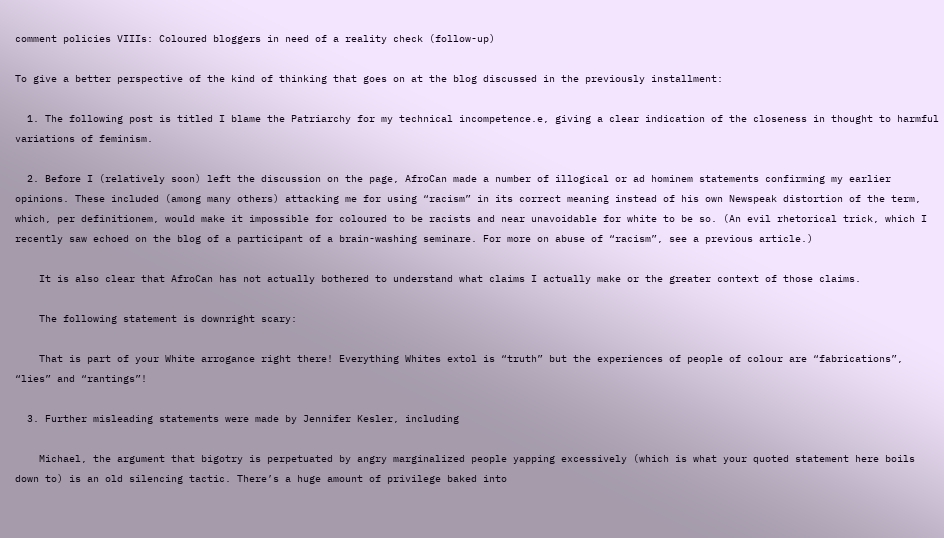comment policies VIIIs: Coloured bloggers in need of a reality check (follow-up)

To give a better perspective of the kind of thinking that goes on at the blog discussed in the previously installment:

  1. The following post is titled I blame the Patriarchy for my technical incompetence.e, giving a clear indication of the closeness in thought to harmful variations of feminism.

  2. Before I (relatively soon) left the discussion on the page, AfroCan made a number of illogical or ad hominem statements confirming my earlier opinions. These included (among many others) attacking me for using “racism” in its correct meaning instead of his own Newspeak distortion of the term, which, per definitionem, would make it impossible for coloured to be racists and near unavoidable for white to be so. (An evil rhetorical trick, which I recently saw echoed on the blog of a participant of a brain-washing seminare. For more on abuse of “racism”, see a previous article.)

    It is also clear that AfroCan has not actually bothered to understand what claims I actually make or the greater context of those claims.

    The following statement is downright scary:

    That is part of your White arrogance right there! Everything Whites extol is “truth” but the experiences of people of colour are “fabrications”, “lies” and “rantings”!

  3. Further misleading statements were made by Jennifer Kesler, including

    Michael, the argument that bigotry is perpetuated by angry marginalized people yapping excessively (which is what your quoted statement here boils down to) is an old silencing tactic. There’s a huge amount of privilege baked into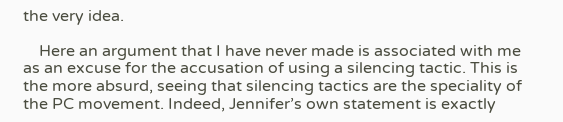the very idea.

    Here an argument that I have never made is associated with me as an excuse for the accusation of using a silencing tactic. This is the more absurd, seeing that silencing tactics are the speciality of the PC movement. Indeed, Jennifer’s own statement is exactly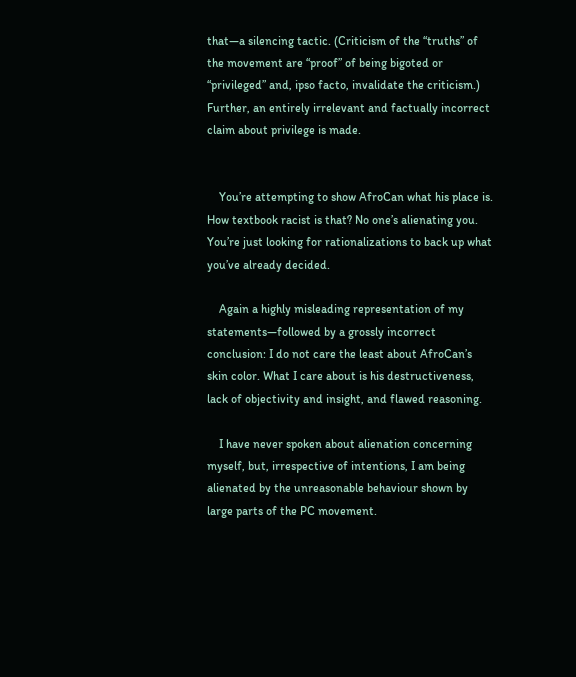that—a silencing tactic. (Criticism of the “truths” of the movement are “proof” of being bigoted or “privileged” and, ipso facto, invalidate the criticism.) Further, an entirely irrelevant and factually incorrect claim about privilege is made.


    You’re attempting to show AfroCan what his place is. How textbook racist is that? No one’s alienating you. You’re just looking for rationalizations to back up what you’ve already decided.

    Again a highly misleading representation of my statements—followed by a grossly incorrect conclusion: I do not care the least about AfroCan’s skin color. What I care about is his destructiveness, lack of objectivity and insight, and flawed reasoning.

    I have never spoken about alienation concerning myself, but, irrespective of intentions, I am being alienated by the unreasonable behaviour shown by large parts of the PC movement.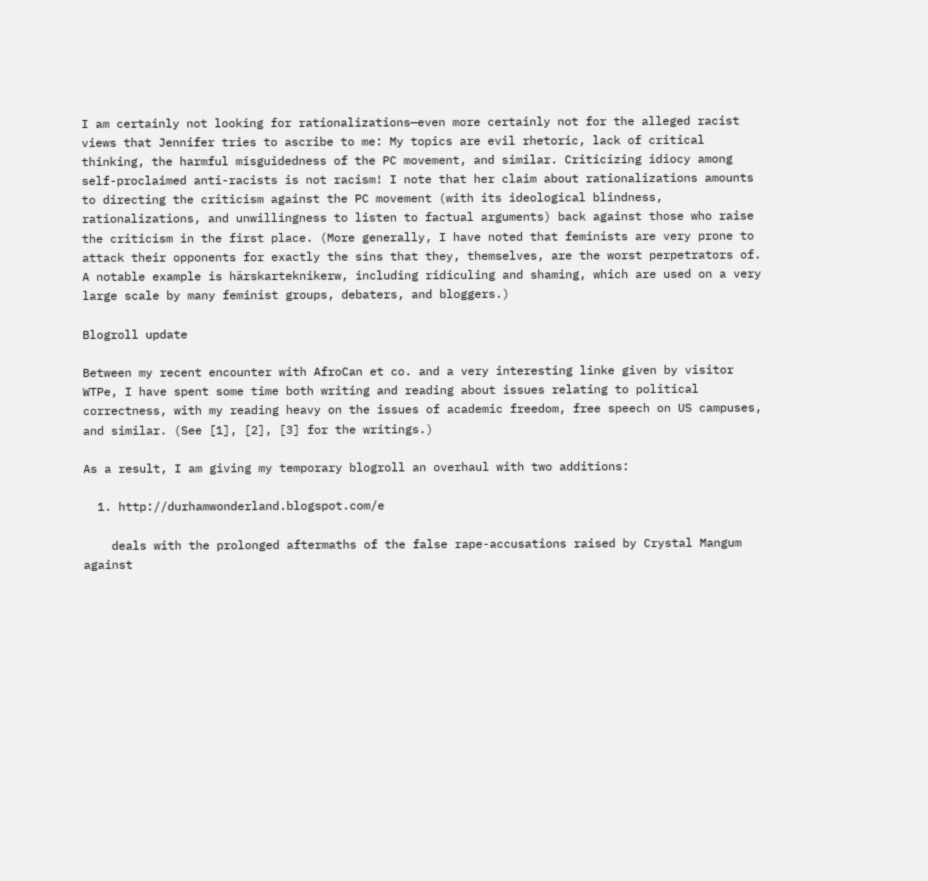I am certainly not looking for rationalizations—even more certainly not for the alleged racist views that Jennifer tries to ascribe to me: My topics are evil rhetoric, lack of critical thinking, the harmful misguidedness of the PC movement, and similar. Criticizing idiocy among self-proclaimed anti-racists is not racism! I note that her claim about rationalizations amounts to directing the criticism against the PC movement (with its ideological blindness, rationalizations, and unwillingness to listen to factual arguments) back against those who raise the criticism in the first place. (More generally, I have noted that feminists are very prone to attack their opponents for exactly the sins that they, themselves, are the worst perpetrators of. A notable example is härskarteknikerw, including ridiculing and shaming, which are used on a very large scale by many feminist groups, debaters, and bloggers.)

Blogroll update

Between my recent encounter with AfroCan et co. and a very interesting linke given by visitor WTPe, I have spent some time both writing and reading about issues relating to political correctness, with my reading heavy on the issues of academic freedom, free speech on US campuses, and similar. (See [1], [2], [3] for the writings.)

As a result, I am giving my temporary blogroll an overhaul with two additions:

  1. http://durhamwonderland.blogspot.com/e

    deals with the prolonged aftermaths of the false rape-accusations raised by Crystal Mangum against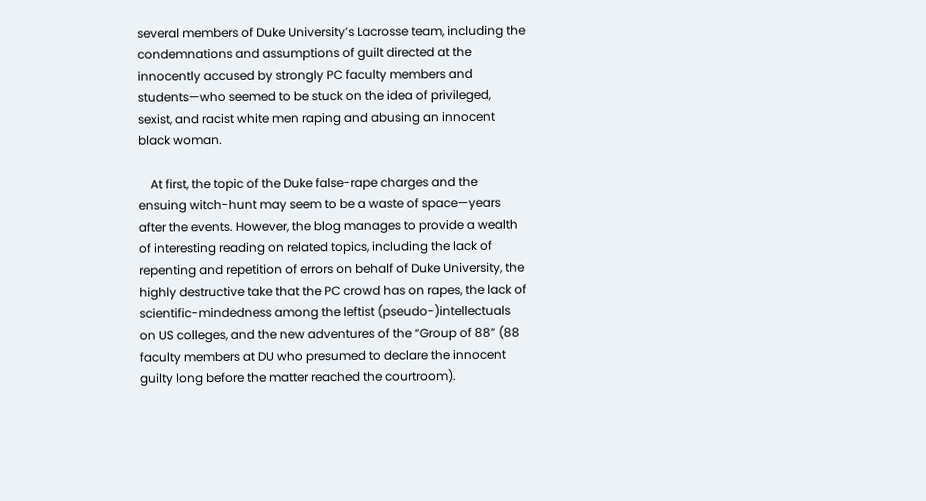several members of Duke University’s Lacrosse team, including the condemnations and assumptions of guilt directed at the innocently accused by strongly PC faculty members and students—who seemed to be stuck on the idea of privileged, sexist, and racist white men raping and abusing an innocent black woman.

    At first, the topic of the Duke false-rape charges and the ensuing witch-hunt may seem to be a waste of space—years after the events. However, the blog manages to provide a wealth of interesting reading on related topics, including the lack of repenting and repetition of errors on behalf of Duke University, the highly destructive take that the PC crowd has on rapes, the lack of scientific-mindedness among the leftist (pseudo-)intellectuals on US colleges, and the new adventures of the “Group of 88” (88 faculty members at DU who presumed to declare the innocent guilty long before the matter reached the courtroom).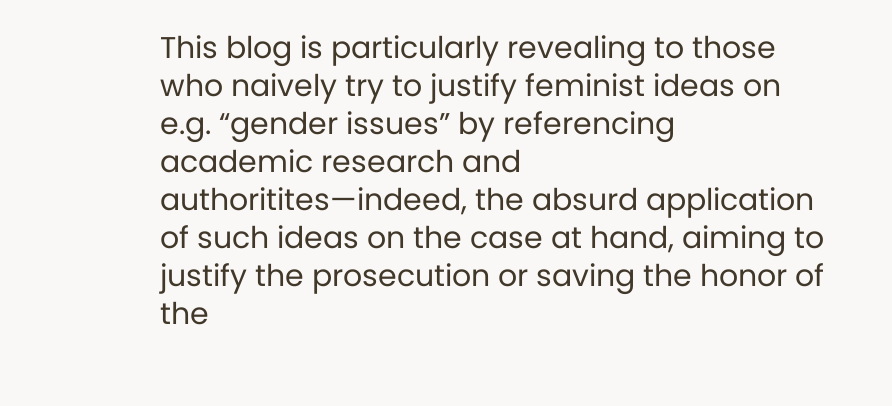This blog is particularly revealing to those who naively try to justify feminist ideas on e.g. “gender issues” by referencing academic research and authoritites—indeed, the absurd application of such ideas on the case at hand, aiming to justify the prosecution or saving the honor of the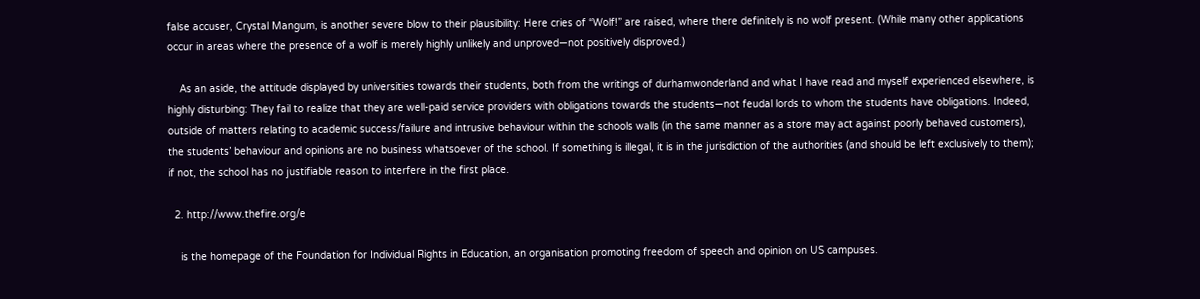false accuser, Crystal Mangum, is another severe blow to their plausibility: Here cries of “Wolf!” are raised, where there definitely is no wolf present. (While many other applications occur in areas where the presence of a wolf is merely highly unlikely and unproved—not positively disproved.)

    As an aside, the attitude displayed by universities towards their students, both from the writings of durhamwonderland and what I have read and myself experienced elsewhere, is highly disturbing: They fail to realize that they are well-paid service providers with obligations towards the students—not feudal lords to whom the students have obligations. Indeed, outside of matters relating to academic success/failure and intrusive behaviour within the schools walls (in the same manner as a store may act against poorly behaved customers), the students’ behaviour and opinions are no business whatsoever of the school. If something is illegal, it is in the jurisdiction of the authorities (and should be left exclusively to them); if not, the school has no justifiable reason to interfere in the first place.

  2. http://www.thefire.org/e

    is the homepage of the Foundation for Individual Rights in Education, an organisation promoting freedom of speech and opinion on US campuses.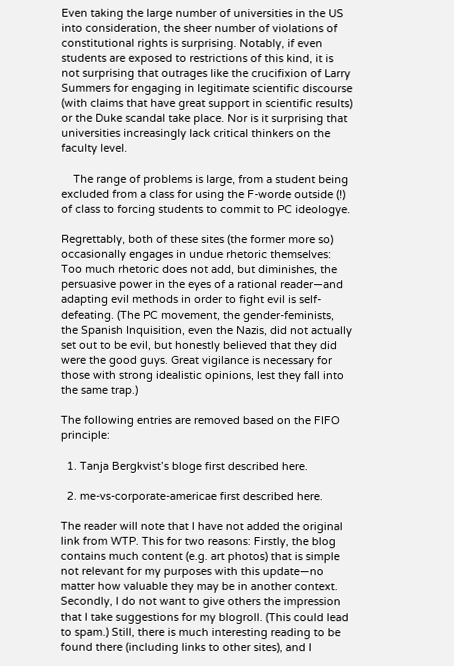Even taking the large number of universities in the US into consideration, the sheer number of violations of constitutional rights is surprising. Notably, if even students are exposed to restrictions of this kind, it is not surprising that outrages like the crucifixion of Larry Summers for engaging in legitimate scientific discourse (with claims that have great support in scientific results) or the Duke scandal take place. Nor is it surprising that universities increasingly lack critical thinkers on the faculty level.

    The range of problems is large, from a student being excluded from a class for using the F-worde outside (!) of class to forcing students to commit to PC ideologye.

Regrettably, both of these sites (the former more so) occasionally engages in undue rhetoric themselves: Too much rhetoric does not add, but diminishes, the persuasive power in the eyes of a rational reader—and adapting evil methods in order to fight evil is self-defeating. (The PC movement, the gender-feminists, the Spanish Inquisition, even the Nazis, did not actually set out to be evil, but honestly believed that they did were the good guys. Great vigilance is necessary for those with strong idealistic opinions, lest they fall into the same trap.)

The following entries are removed based on the FIFO principle:

  1. Tanja Bergkvist’s bloge first described here.

  2. me-vs-corporate-americae first described here.

The reader will note that I have not added the original link from WTP. This for two reasons: Firstly, the blog contains much content (e.g. art photos) that is simple not relevant for my purposes with this update—no matter how valuable they may be in another context. Secondly, I do not want to give others the impression that I take suggestions for my blogroll. (This could lead to spam.) Still, there is much interesting reading to be found there (including links to other sites), and I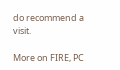do recommend a visit.

More on FIRE, PC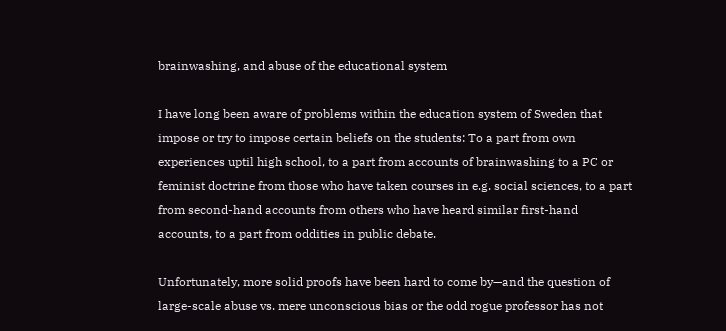brainwashing, and abuse of the educational system

I have long been aware of problems within the education system of Sweden that impose or try to impose certain beliefs on the students: To a part from own experiences uptil high school, to a part from accounts of brainwashing to a PC or feminist doctrine from those who have taken courses in e.g. social sciences, to a part from second-hand accounts from others who have heard similar first-hand accounts, to a part from oddities in public debate.

Unfortunately, more solid proofs have been hard to come by—and the question of large-scale abuse vs. mere unconscious bias or the odd rogue professor has not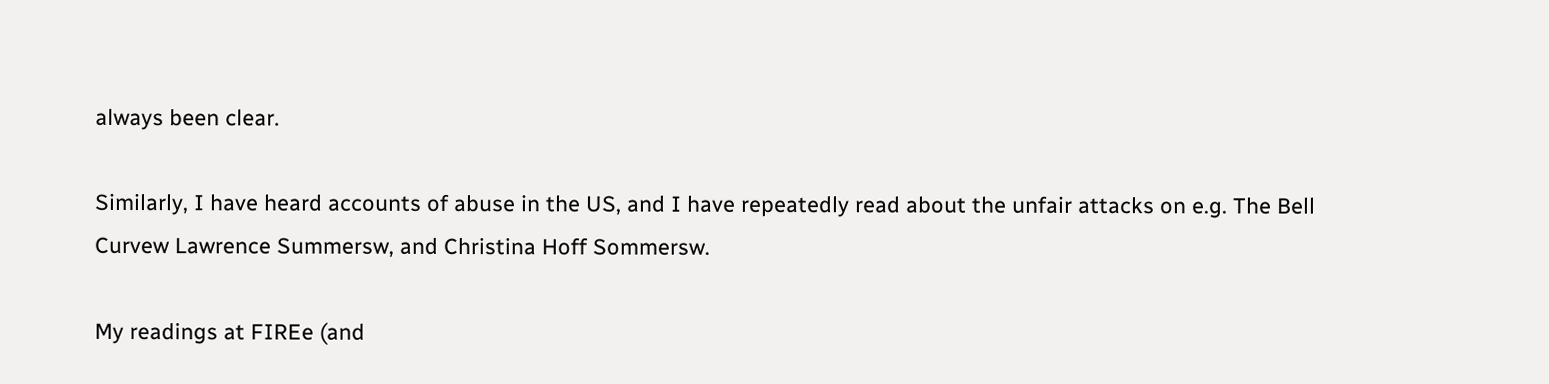always been clear.

Similarly, I have heard accounts of abuse in the US, and I have repeatedly read about the unfair attacks on e.g. The Bell Curvew Lawrence Summersw, and Christina Hoff Sommersw.

My readings at FIREe (and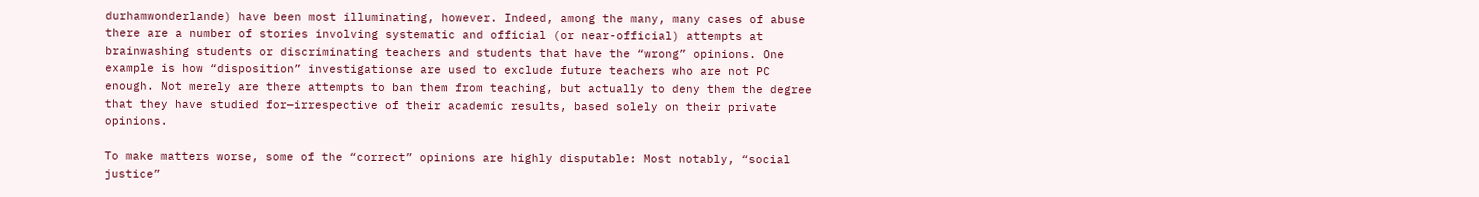durhamwonderlande) have been most illuminating, however. Indeed, among the many, many cases of abuse there are a number of stories involving systematic and official (or near-official) attempts at brainwashing students or discriminating teachers and students that have the “wrong” opinions. One example is how “disposition” investigationse are used to exclude future teachers who are not PC enough. Not merely are there attempts to ban them from teaching, but actually to deny them the degree that they have studied for—irrespective of their academic results, based solely on their private opinions.

To make matters worse, some of the “correct” opinions are highly disputable: Most notably, “social justice”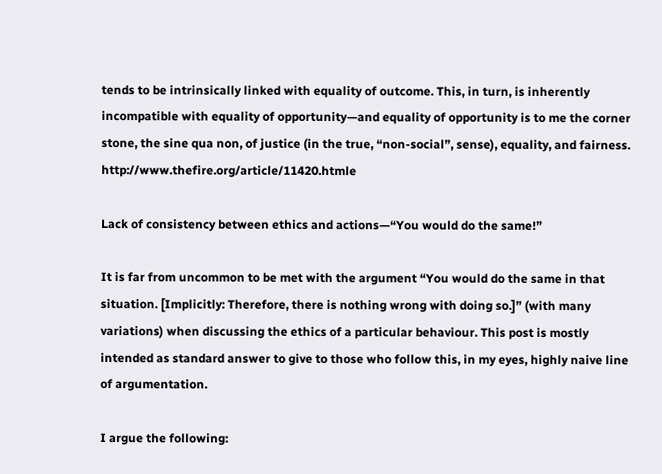tends to be intrinsically linked with equality of outcome. This, in turn, is inherently incompatible with equality of opportunity—and equality of opportunity is to me the corner stone, the sine qua non, of justice (in the true, “non-social”, sense), equality, and fairness. http://www.thefire.org/article/11420.htmle

Lack of consistency between ethics and actions—“You would do the same!”

It is far from uncommon to be met with the argument “You would do the same in that situation. [Implicitly: Therefore, there is nothing wrong with doing so.]” (with many variations) when discussing the ethics of a particular behaviour. This post is mostly intended as standard answer to give to those who follow this, in my eyes, highly naive line of argumentation.

I argue the following: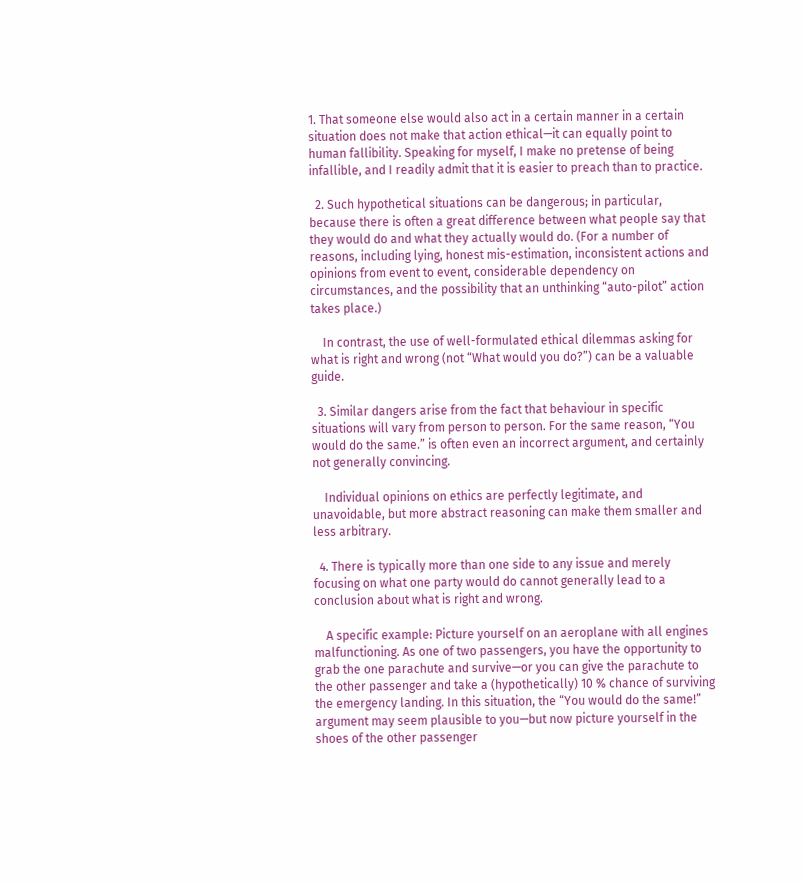1. That someone else would also act in a certain manner in a certain situation does not make that action ethical—it can equally point to human fallibility. Speaking for myself, I make no pretense of being infallible, and I readily admit that it is easier to preach than to practice.

  2. Such hypothetical situations can be dangerous; in particular, because there is often a great difference between what people say that they would do and what they actually would do. (For a number of reasons, including lying, honest mis-estimation, inconsistent actions and opinions from event to event, considerable dependency on circumstances, and the possibility that an unthinking “auto-pilot” action takes place.)

    In contrast, the use of well-formulated ethical dilemmas asking for what is right and wrong (not “What would you do?”) can be a valuable guide.

  3. Similar dangers arise from the fact that behaviour in specific situations will vary from person to person. For the same reason, “You would do the same.” is often even an incorrect argument, and certainly not generally convincing.

    Individual opinions on ethics are perfectly legitimate, and unavoidable, but more abstract reasoning can make them smaller and less arbitrary.

  4. There is typically more than one side to any issue and merely focusing on what one party would do cannot generally lead to a conclusion about what is right and wrong.

    A specific example: Picture yourself on an aeroplane with all engines malfunctioning. As one of two passengers, you have the opportunity to grab the one parachute and survive—or you can give the parachute to the other passenger and take a (hypothetically) 10 % chance of surviving the emergency landing. In this situation, the “You would do the same!” argument may seem plausible to you—but now picture yourself in the shoes of the other passenger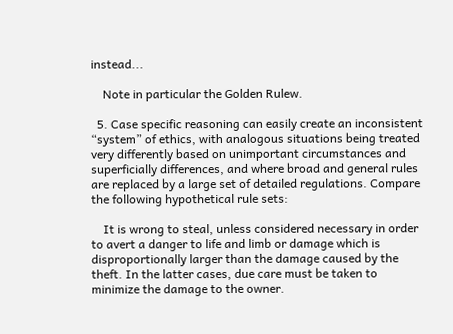instead...

    Note in particular the Golden Rulew.

  5. Case specific reasoning can easily create an inconsistent “system” of ethics, with analogous situations being treated very differently based on unimportant circumstances and superficially differences, and where broad and general rules are replaced by a large set of detailed regulations. Compare the following hypothetical rule sets:

    It is wrong to steal, unless considered necessary in order to avert a danger to life and limb or damage which is disproportionally larger than the damage caused by the theft. In the latter cases, due care must be taken to minimize the damage to the owner.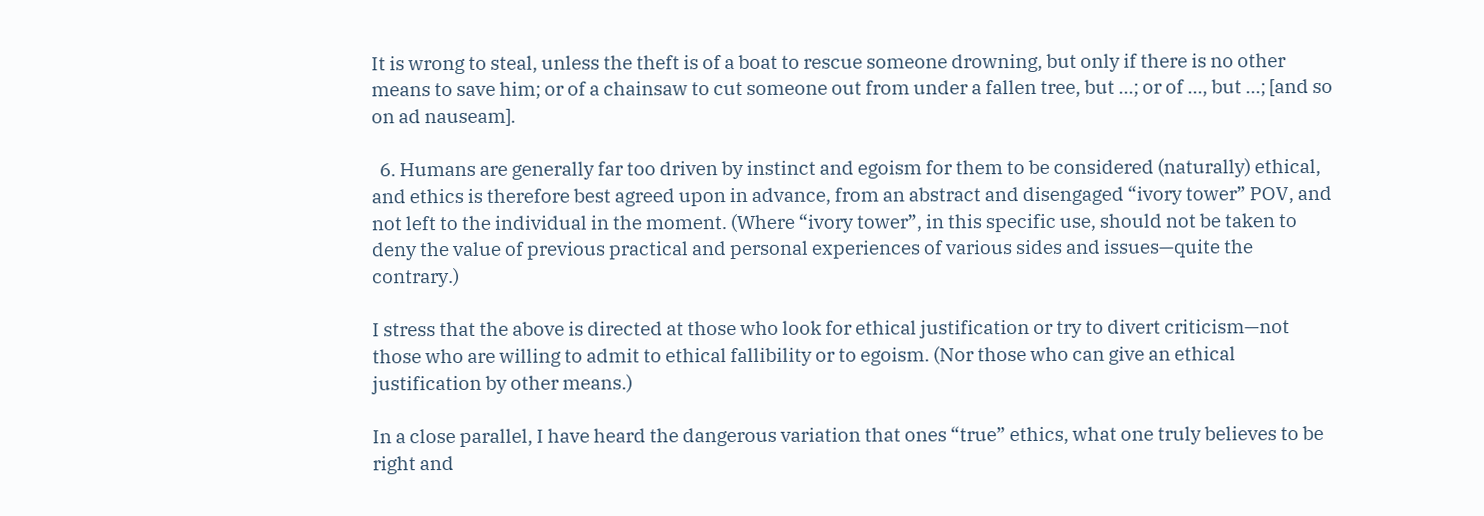It is wrong to steal, unless the theft is of a boat to rescue someone drowning, but only if there is no other means to save him; or of a chainsaw to cut someone out from under a fallen tree, but ...; or of ..., but ...; [and so on ad nauseam].

  6. Humans are generally far too driven by instinct and egoism for them to be considered (naturally) ethical, and ethics is therefore best agreed upon in advance, from an abstract and disengaged “ivory tower” POV, and not left to the individual in the moment. (Where “ivory tower”, in this specific use, should not be taken to deny the value of previous practical and personal experiences of various sides and issues—quite the contrary.)

I stress that the above is directed at those who look for ethical justification or try to divert criticism—not those who are willing to admit to ethical fallibility or to egoism. (Nor those who can give an ethical justification by other means.)

In a close parallel, I have heard the dangerous variation that ones “true” ethics, what one truly believes to be right and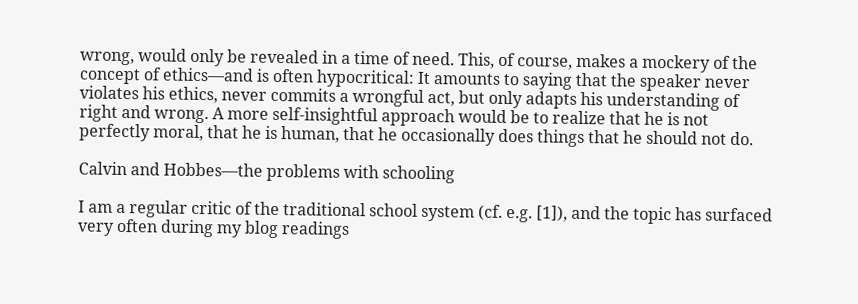wrong, would only be revealed in a time of need. This, of course, makes a mockery of the concept of ethics—and is often hypocritical: It amounts to saying that the speaker never violates his ethics, never commits a wrongful act, but only adapts his understanding of right and wrong. A more self-insightful approach would be to realize that he is not perfectly moral, that he is human, that he occasionally does things that he should not do.

Calvin and Hobbes—the problems with schooling

I am a regular critic of the traditional school system (cf. e.g. [1]), and the topic has surfaced very often during my blog readings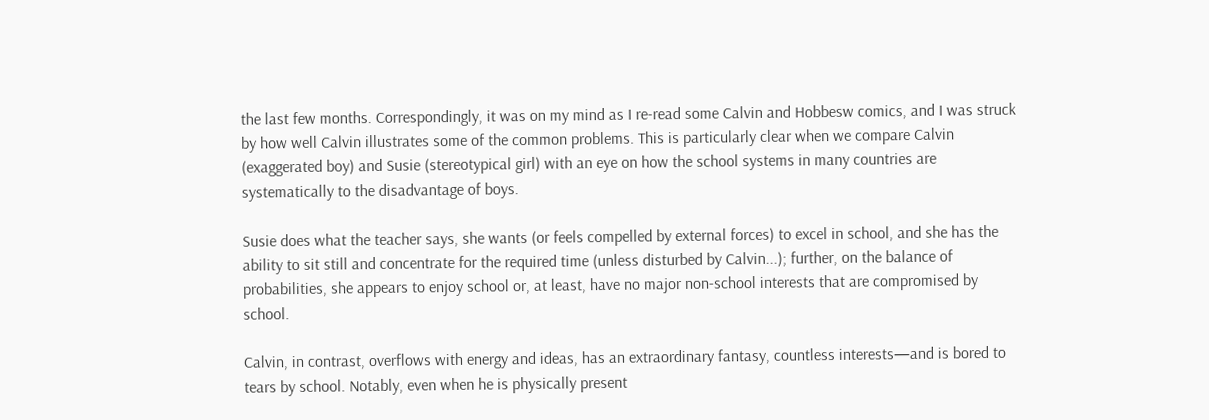the last few months. Correspondingly, it was on my mind as I re-read some Calvin and Hobbesw comics, and I was struck by how well Calvin illustrates some of the common problems. This is particularly clear when we compare Calvin (exaggerated boy) and Susie (stereotypical girl) with an eye on how the school systems in many countries are systematically to the disadvantage of boys.

Susie does what the teacher says, she wants (or feels compelled by external forces) to excel in school, and she has the ability to sit still and concentrate for the required time (unless disturbed by Calvin...); further, on the balance of probabilities, she appears to enjoy school or, at least, have no major non-school interests that are compromised by school.

Calvin, in contrast, overflows with energy and ideas, has an extraordinary fantasy, countless interests—and is bored to tears by school. Notably, even when he is physically present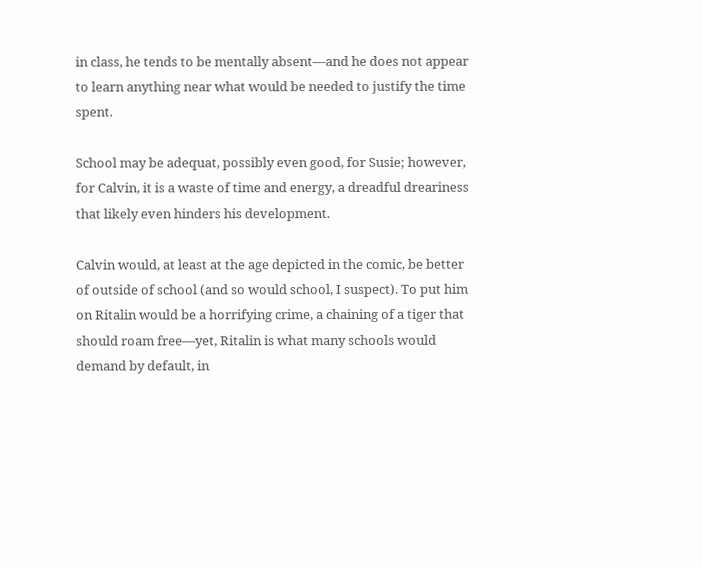in class, he tends to be mentally absent—and he does not appear to learn anything near what would be needed to justify the time spent.

School may be adequat, possibly even good, for Susie; however, for Calvin, it is a waste of time and energy, a dreadful dreariness that likely even hinders his development.

Calvin would, at least at the age depicted in the comic, be better of outside of school (and so would school, I suspect). To put him on Ritalin would be a horrifying crime, a chaining of a tiger that should roam free—yet, Ritalin is what many schools would demand by default, in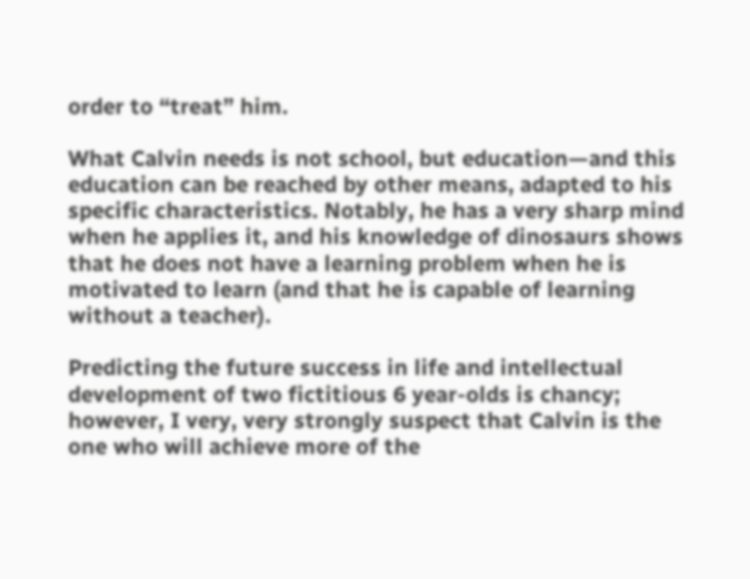order to “treat” him.

What Calvin needs is not school, but education—and this education can be reached by other means, adapted to his specific characteristics. Notably, he has a very sharp mind when he applies it, and his knowledge of dinosaurs shows that he does not have a learning problem when he is motivated to learn (and that he is capable of learning without a teacher).

Predicting the future success in life and intellectual development of two fictitious 6 year-olds is chancy; however, I very, very strongly suspect that Calvin is the one who will achieve more of the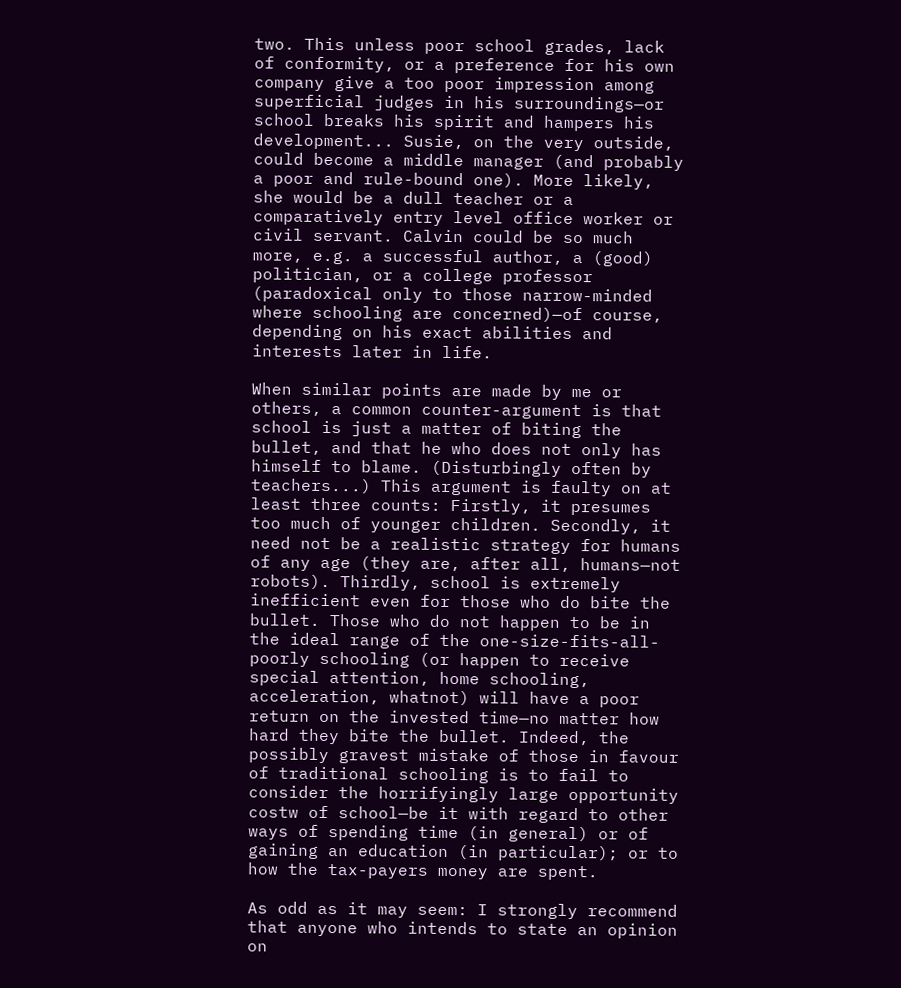two. This unless poor school grades, lack of conformity, or a preference for his own company give a too poor impression among superficial judges in his surroundings—or school breaks his spirit and hampers his development... Susie, on the very outside, could become a middle manager (and probably a poor and rule-bound one). More likely, she would be a dull teacher or a comparatively entry level office worker or civil servant. Calvin could be so much more, e.g. a successful author, a (good) politician, or a college professor (paradoxical only to those narrow-minded where schooling are concerned)—of course, depending on his exact abilities and interests later in life.

When similar points are made by me or others, a common counter-argument is that school is just a matter of biting the bullet, and that he who does not only has himself to blame. (Disturbingly often by teachers...) This argument is faulty on at least three counts: Firstly, it presumes too much of younger children. Secondly, it need not be a realistic strategy for humans of any age (they are, after all, humans—not robots). Thirdly, school is extremely inefficient even for those who do bite the bullet. Those who do not happen to be in the ideal range of the one-size-fits-all-poorly schooling (or happen to receive special attention, home schooling, acceleration, whatnot) will have a poor return on the invested time—no matter how hard they bite the bullet. Indeed, the possibly gravest mistake of those in favour of traditional schooling is to fail to consider the horrifyingly large opportunity costw of school—be it with regard to other ways of spending time (in general) or of gaining an education (in particular); or to how the tax-payers money are spent.

As odd as it may seem: I strongly recommend that anyone who intends to state an opinion on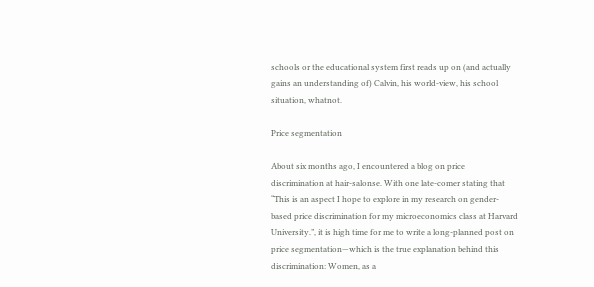schools or the educational system first reads up on (and actually gains an understanding of) Calvin, his world-view, his school situation, whatnot.

Price segmentation

About six months ago, I encountered a blog on price discrimination at hair-salonse. With one late-comer stating that “This is an aspect I hope to explore in my research on gender-based price discrimination for my microeconomics class at Harvard University.”, it is high time for me to write a long-planned post on price segmentation—which is the true explanation behind this discrimination: Women, as a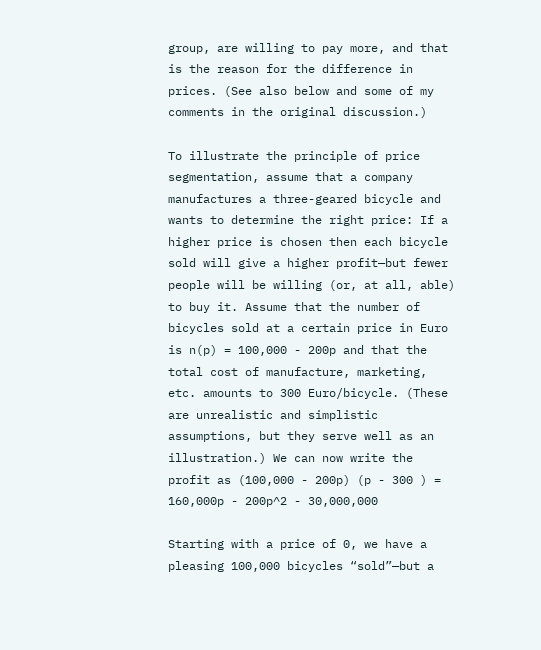group, are willing to pay more, and that is the reason for the difference in prices. (See also below and some of my comments in the original discussion.)

To illustrate the principle of price segmentation, assume that a company manufactures a three-geared bicycle and wants to determine the right price: If a higher price is chosen then each bicycle sold will give a higher profit—but fewer people will be willing (or, at all, able) to buy it. Assume that the number of bicycles sold at a certain price in Euro is n(p) = 100,000 - 200p and that the total cost of manufacture, marketing, etc. amounts to 300 Euro/bicycle. (These are unrealistic and simplistic assumptions, but they serve well as an illustration.) We can now write the profit as (100,000 - 200p) (p - 300 ) = 160,000p - 200p^2 - 30,000,000

Starting with a price of 0, we have a pleasing 100,000 bicycles “sold”—but a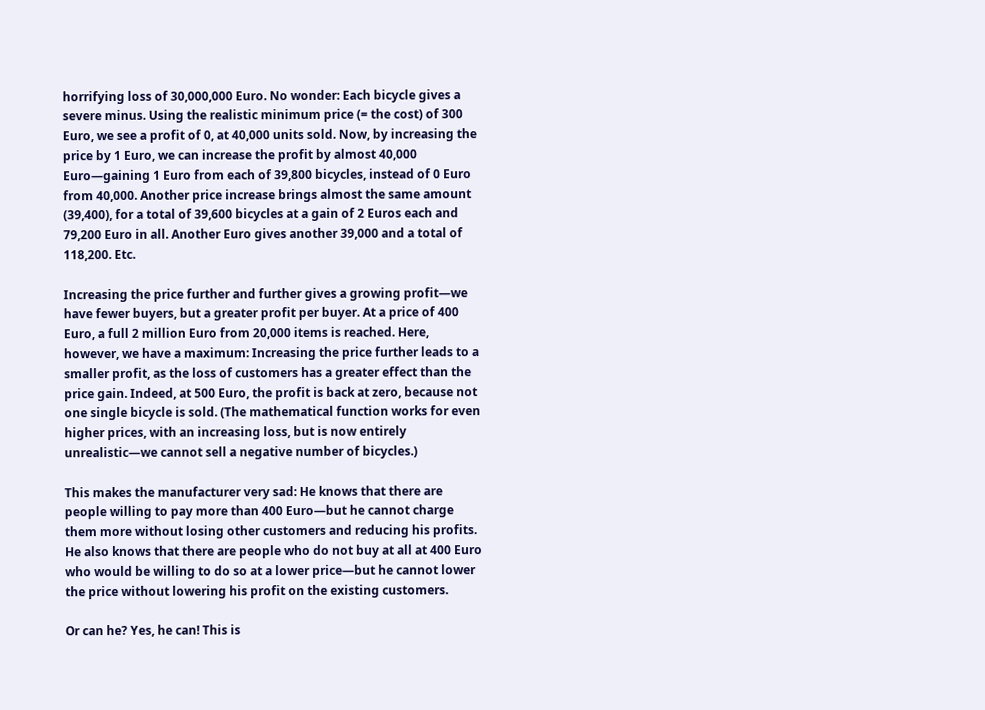horrifying loss of 30,000,000 Euro. No wonder: Each bicycle gives a severe minus. Using the realistic minimum price (= the cost) of 300 Euro, we see a profit of 0, at 40,000 units sold. Now, by increasing the price by 1 Euro, we can increase the profit by almost 40,000 Euro—gaining 1 Euro from each of 39,800 bicycles, instead of 0 Euro from 40,000. Another price increase brings almost the same amount (39,400), for a total of 39,600 bicycles at a gain of 2 Euros each and 79,200 Euro in all. Another Euro gives another 39,000 and a total of 118,200. Etc.

Increasing the price further and further gives a growing profit—we have fewer buyers, but a greater profit per buyer. At a price of 400 Euro, a full 2 million Euro from 20,000 items is reached. Here, however, we have a maximum: Increasing the price further leads to a smaller profit, as the loss of customers has a greater effect than the price gain. Indeed, at 500 Euro, the profit is back at zero, because not one single bicycle is sold. (The mathematical function works for even higher prices, with an increasing loss, but is now entirely unrealistic—we cannot sell a negative number of bicycles.)

This makes the manufacturer very sad: He knows that there are people willing to pay more than 400 Euro—but he cannot charge them more without losing other customers and reducing his profits. He also knows that there are people who do not buy at all at 400 Euro who would be willing to do so at a lower price—but he cannot lower the price without lowering his profit on the existing customers.

Or can he? Yes, he can! This is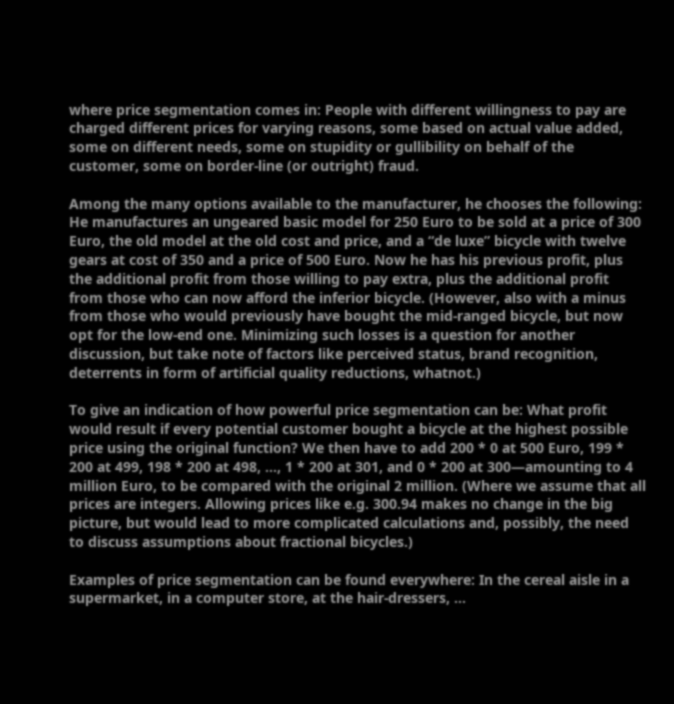where price segmentation comes in: People with different willingness to pay are charged different prices for varying reasons, some based on actual value added, some on different needs, some on stupidity or gullibility on behalf of the customer, some on border-line (or outright) fraud.

Among the many options available to the manufacturer, he chooses the following: He manufactures an ungeared basic model for 250 Euro to be sold at a price of 300 Euro, the old model at the old cost and price, and a “de luxe” bicycle with twelve gears at cost of 350 and a price of 500 Euro. Now he has his previous profit, plus the additional profit from those willing to pay extra, plus the additional profit from those who can now afford the inferior bicycle. (However, also with a minus from those who would previously have bought the mid-ranged bicycle, but now opt for the low-end one. Minimizing such losses is a question for another discussion, but take note of factors like perceived status, brand recognition, deterrents in form of artificial quality reductions, whatnot.)

To give an indication of how powerful price segmentation can be: What profit would result if every potential customer bought a bicycle at the highest possible price using the original function? We then have to add 200 * 0 at 500 Euro, 199 * 200 at 499, 198 * 200 at 498, ..., 1 * 200 at 301, and 0 * 200 at 300—amounting to 4 million Euro, to be compared with the original 2 million. (Where we assume that all prices are integers. Allowing prices like e.g. 300.94 makes no change in the big picture, but would lead to more complicated calculations and, possibly, the need to discuss assumptions about fractional bicycles.)

Examples of price segmentation can be found everywhere: In the cereal aisle in a supermarket, in a computer store, at the hair-dressers, ...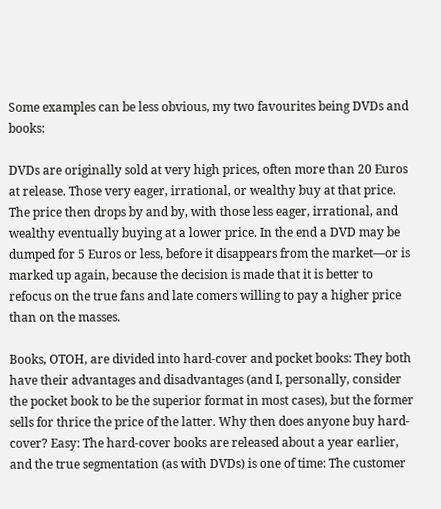Some examples can be less obvious, my two favourites being DVDs and books:

DVDs are originally sold at very high prices, often more than 20 Euros at release. Those very eager, irrational, or wealthy buy at that price. The price then drops by and by, with those less eager, irrational, and wealthy eventually buying at a lower price. In the end a DVD may be dumped for 5 Euros or less, before it disappears from the market—or is marked up again, because the decision is made that it is better to refocus on the true fans and late comers willing to pay a higher price than on the masses.

Books, OTOH, are divided into hard-cover and pocket books: They both have their advantages and disadvantages (and I, personally, consider the pocket book to be the superior format in most cases), but the former sells for thrice the price of the latter. Why then does anyone buy hard-cover? Easy: The hard-cover books are released about a year earlier, and the true segmentation (as with DVDs) is one of time: The customer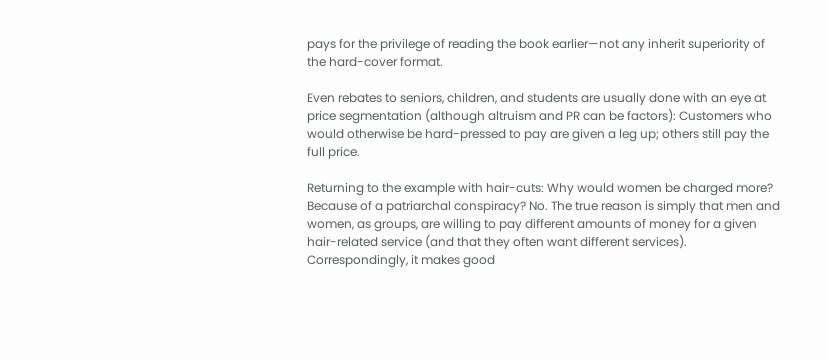pays for the privilege of reading the book earlier—not any inherit superiority of the hard-cover format.

Even rebates to seniors, children, and students are usually done with an eye at price segmentation (although altruism and PR can be factors): Customers who would otherwise be hard-pressed to pay are given a leg up; others still pay the full price.

Returning to the example with hair-cuts: Why would women be charged more? Because of a patriarchal conspiracy? No. The true reason is simply that men and women, as groups, are willing to pay different amounts of money for a given hair-related service (and that they often want different services). Correspondingly, it makes good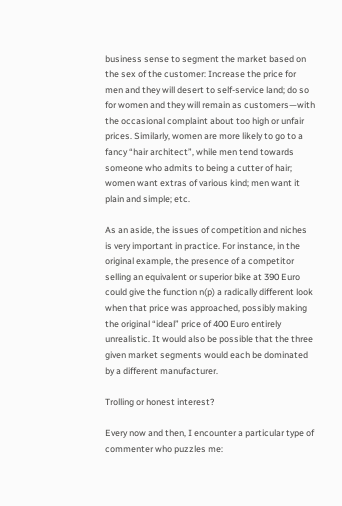business sense to segment the market based on the sex of the customer: Increase the price for men and they will desert to self-service land; do so for women and they will remain as customers—with the occasional complaint about too high or unfair prices. Similarly, women are more likely to go to a fancy “hair architect”, while men tend towards someone who admits to being a cutter of hair; women want extras of various kind; men want it plain and simple; etc.

As an aside, the issues of competition and niches is very important in practice. For instance, in the original example, the presence of a competitor selling an equivalent or superior bike at 390 Euro could give the function n(p) a radically different look when that price was approached, possibly making the original “ideal” price of 400 Euro entirely unrealistic. It would also be possible that the three given market segments would each be dominated by a different manufacturer.

Trolling or honest interest?

Every now and then, I encounter a particular type of commenter who puzzles me: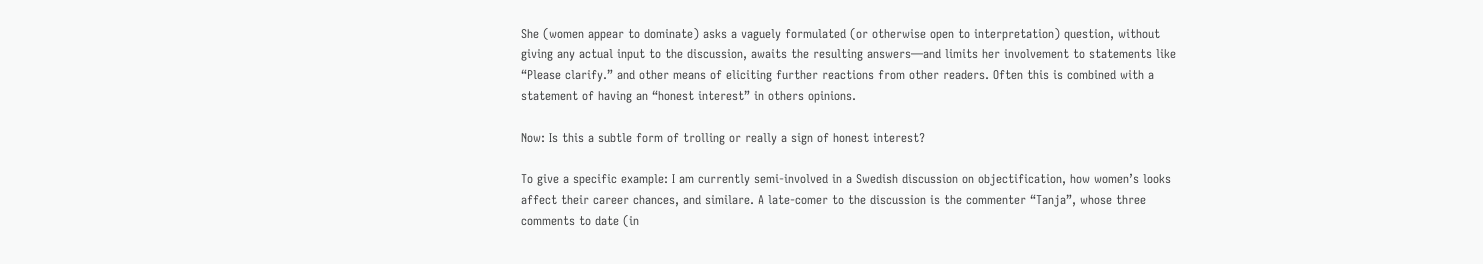She (women appear to dominate) asks a vaguely formulated (or otherwise open to interpretation) question, without giving any actual input to the discussion, awaits the resulting answers—and limits her involvement to statements like “Please clarify.” and other means of eliciting further reactions from other readers. Often this is combined with a statement of having an “honest interest” in others opinions.

Now: Is this a subtle form of trolling or really a sign of honest interest?

To give a specific example: I am currently semi-involved in a Swedish discussion on objectification, how women’s looks affect their career chances, and similare. A late-comer to the discussion is the commenter “Tanja”, whose three comments to date (in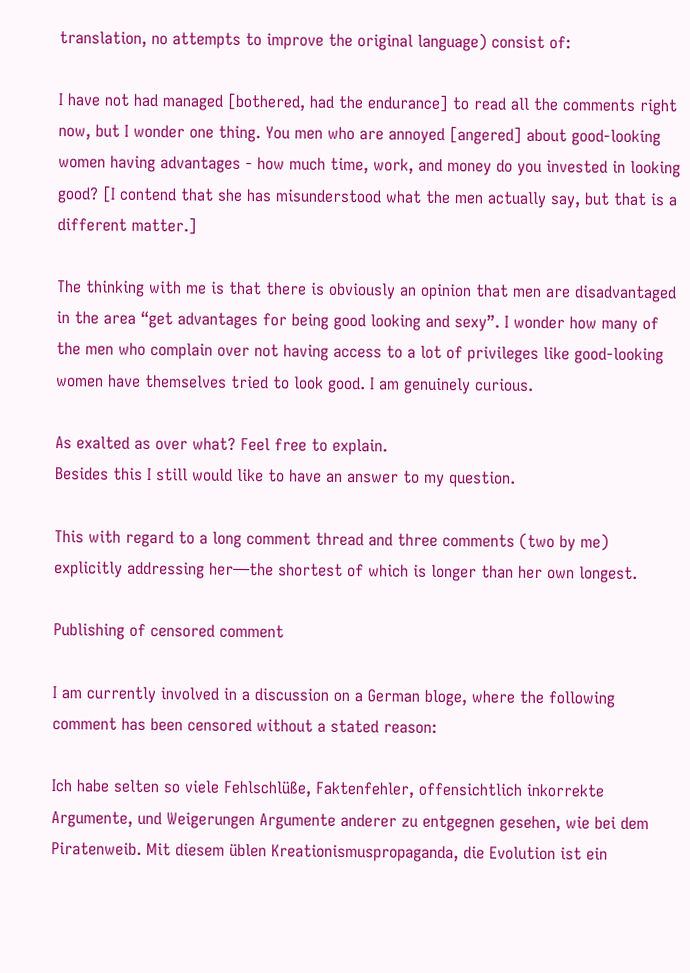translation, no attempts to improve the original language) consist of:

I have not had managed [bothered, had the endurance] to read all the comments right now, but I wonder one thing. You men who are annoyed [angered] about good-looking women having advantages - how much time, work, and money do you invested in looking good? [I contend that she has misunderstood what the men actually say, but that is a different matter.]

The thinking with me is that there is obviously an opinion that men are disadvantaged in the area “get advantages for being good looking and sexy”. I wonder how many of the men who complain over not having access to a lot of privileges like good-looking women have themselves tried to look good. I am genuinely curious.

As exalted as over what? Feel free to explain.
Besides this I still would like to have an answer to my question.

This with regard to a long comment thread and three comments (two by me) explicitly addressing her—the shortest of which is longer than her own longest.

Publishing of censored comment

I am currently involved in a discussion on a German bloge, where the following comment has been censored without a stated reason:

Ich habe selten so viele Fehlschlüße, Faktenfehler, offensichtlich inkorrekte Argumente, und Weigerungen Argumente anderer zu entgegnen gesehen, wie bei dem Piratenweib. Mit diesem üblen Kreationismuspropaganda, die Evolution ist ein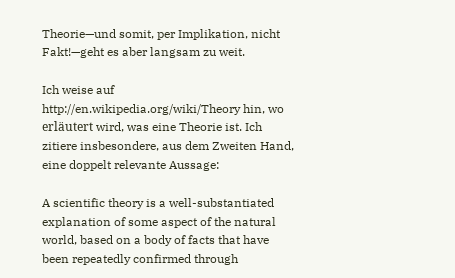Theorie—und somit, per Implikation, nicht Fakt!—geht es aber langsam zu weit.

Ich weise auf http://en.wikipedia.org/wiki/Theory hin, wo erläutert wird, was eine Theorie ist. Ich zitiere insbesondere, aus dem Zweiten Hand, eine doppelt relevante Aussage:

A scientific theory is a well-substantiated explanation of some aspect of the natural world, based on a body of facts that have been repeatedly confirmed through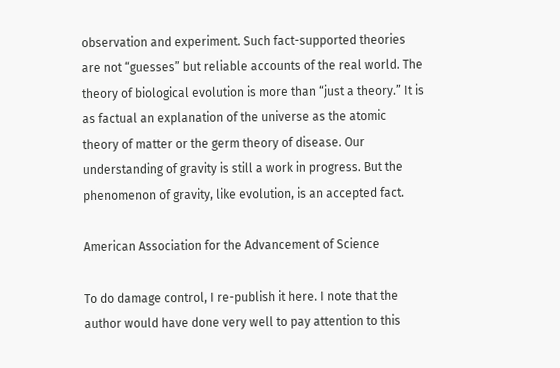observation and experiment. Such fact-supported theories are not “guesses” but reliable accounts of the real world. The theory of biological evolution is more than “just a theory.” It is as factual an explanation of the universe as the atomic theory of matter or the germ theory of disease. Our understanding of gravity is still a work in progress. But the phenomenon of gravity, like evolution, is an accepted fact.

American Association for the Advancement of Science

To do damage control, I re-publish it here. I note that the author would have done very well to pay attention to this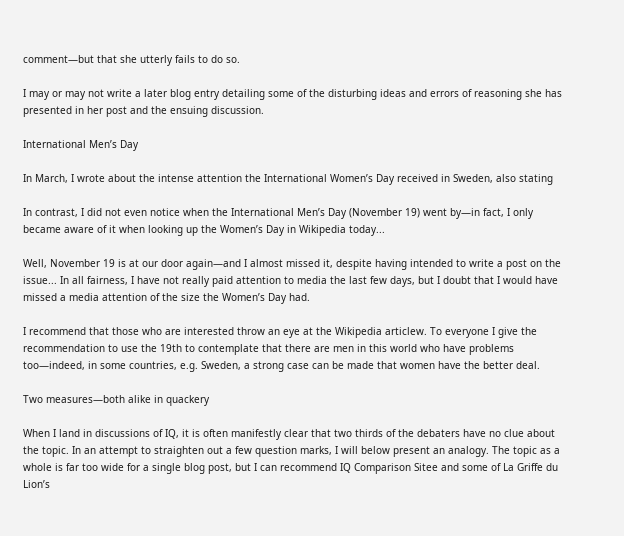comment—but that she utterly fails to do so.

I may or may not write a later blog entry detailing some of the disturbing ideas and errors of reasoning she has presented in her post and the ensuing discussion.

International Men’s Day

In March, I wrote about the intense attention the International Women’s Day received in Sweden, also stating

In contrast, I did not even notice when the International Men’s Day (November 19) went by—in fact, I only became aware of it when looking up the Women’s Day in Wikipedia today...

Well, November 19 is at our door again—and I almost missed it, despite having intended to write a post on the issue... In all fairness, I have not really paid attention to media the last few days, but I doubt that I would have missed a media attention of the size the Women’s Day had.

I recommend that those who are interested throw an eye at the Wikipedia articlew. To everyone I give the recommendation to use the 19th to contemplate that there are men in this world who have problems too—indeed, in some countries, e.g. Sweden, a strong case can be made that women have the better deal.

Two measures—both alike in quackery

When I land in discussions of IQ, it is often manifestly clear that two thirds of the debaters have no clue about the topic. In an attempt to straighten out a few question marks, I will below present an analogy. The topic as a whole is far too wide for a single blog post, but I can recommend IQ Comparison Sitee and some of La Griffe du Lion’s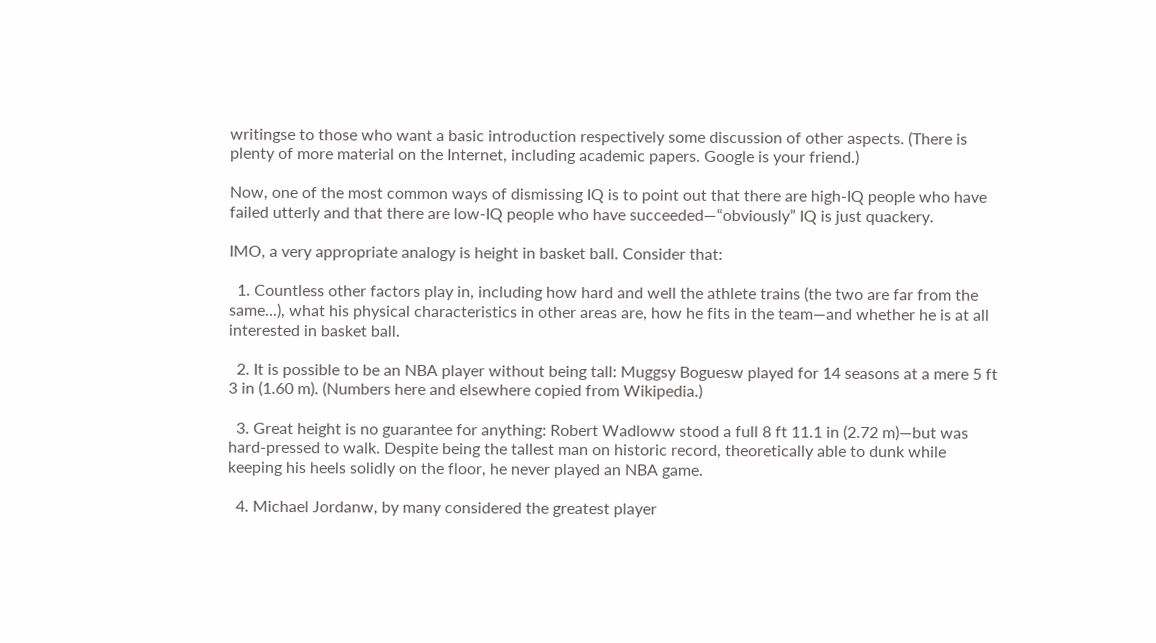writingse to those who want a basic introduction respectively some discussion of other aspects. (There is plenty of more material on the Internet, including academic papers. Google is your friend.)

Now, one of the most common ways of dismissing IQ is to point out that there are high-IQ people who have failed utterly and that there are low-IQ people who have succeeded—“obviously” IQ is just quackery.

IMO, a very appropriate analogy is height in basket ball. Consider that:

  1. Countless other factors play in, including how hard and well the athlete trains (the two are far from the same...), what his physical characteristics in other areas are, how he fits in the team—and whether he is at all interested in basket ball.

  2. It is possible to be an NBA player without being tall: Muggsy Boguesw played for 14 seasons at a mere 5 ft 3 in (1.60 m). (Numbers here and elsewhere copied from Wikipedia.)

  3. Great height is no guarantee for anything: Robert Wadloww stood a full 8 ft 11.1 in (2.72 m)—but was hard-pressed to walk. Despite being the tallest man on historic record, theoretically able to dunk while keeping his heels solidly on the floor, he never played an NBA game.

  4. Michael Jordanw, by many considered the greatest player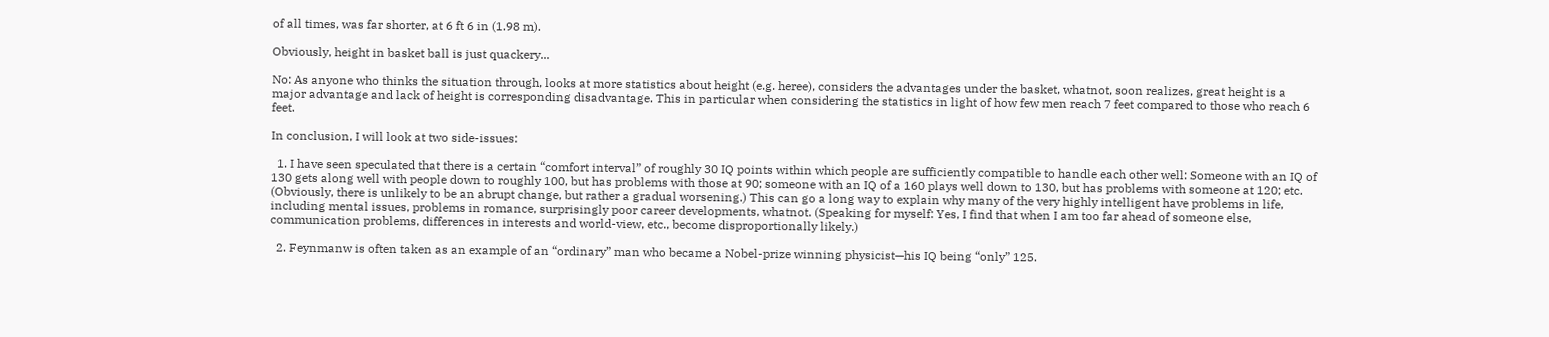of all times, was far shorter, at 6 ft 6 in (1.98 m).

Obviously, height in basket ball is just quackery...

No: As anyone who thinks the situation through, looks at more statistics about height (e.g. heree), considers the advantages under the basket, whatnot, soon realizes, great height is a major advantage and lack of height is corresponding disadvantage. This in particular when considering the statistics in light of how few men reach 7 feet compared to those who reach 6 feet.

In conclusion, I will look at two side-issues:

  1. I have seen speculated that there is a certain “comfort interval” of roughly 30 IQ points within which people are sufficiently compatible to handle each other well: Someone with an IQ of 130 gets along well with people down to roughly 100, but has problems with those at 90; someone with an IQ of a 160 plays well down to 130, but has problems with someone at 120; etc. (Obviously, there is unlikely to be an abrupt change, but rather a gradual worsening.) This can go a long way to explain why many of the very highly intelligent have problems in life, including mental issues, problems in romance, surprisingly poor career developments, whatnot. (Speaking for myself: Yes, I find that when I am too far ahead of someone else, communication problems, differences in interests and world-view, etc., become disproportionally likely.)

  2. Feynmanw is often taken as an example of an “ordinary” man who became a Nobel-prize winning physicist—his IQ being “only” 125.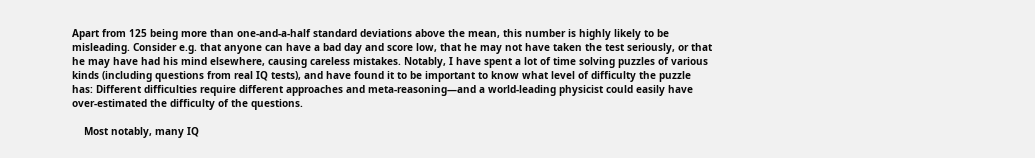Apart from 125 being more than one-and-a-half standard deviations above the mean, this number is highly likely to be misleading. Consider e.g. that anyone can have a bad day and score low, that he may not have taken the test seriously, or that he may have had his mind elsewhere, causing careless mistakes. Notably, I have spent a lot of time solving puzzles of various kinds (including questions from real IQ tests), and have found it to be important to know what level of difficulty the puzzle has: Different difficulties require different approaches and meta-reasoning—and a world-leading physicist could easily have over-estimated the difficulty of the questions.

    Most notably, many IQ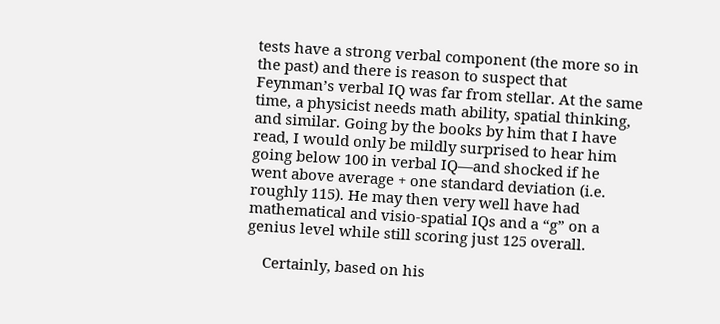tests have a strong verbal component (the more so in the past) and there is reason to suspect that Feynman’s verbal IQ was far from stellar. At the same time, a physicist needs math ability, spatial thinking, and similar. Going by the books by him that I have read, I would only be mildly surprised to hear him going below 100 in verbal IQ—and shocked if he went above average + one standard deviation (i.e. roughly 115). He may then very well have had mathematical and visio-spatial IQs and a “g” on a genius level while still scoring just 125 overall.

    Certainly, based on his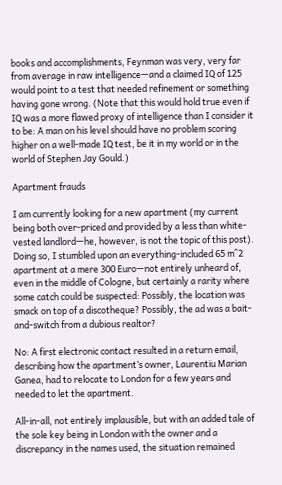books and accomplishments, Feynman was very, very far from average in raw intelligence—and a claimed IQ of 125 would point to a test that needed refinement or something having gone wrong. (Note that this would hold true even if IQ was a more flawed proxy of intelligence than I consider it to be: A man on his level should have no problem scoring higher on a well-made IQ test, be it in my world or in the world of Stephen Jay Gould.)

Apartment frauds

I am currently looking for a new apartment (my current being both over-priced and provided by a less than white-vested landlord—he, however, is not the topic of this post). Doing so, I stumbled upon an everything-included 65 m^2 apartment at a mere 300 Euro—not entirely unheard of, even in the middle of Cologne, but certainly a rarity where some catch could be suspected: Possibly, the location was smack on top of a discotheque? Possibly, the ad was a bait-and-switch from a dubious realtor?

No: A first electronic contact resulted in a return email, describing how the apartment’s owner, Laurentiu Marian Ganea, had to relocate to London for a few years and needed to let the apartment.

All-in-all, not entirely implausible, but with an added tale of the sole key being in London with the owner and a discrepancy in the names used, the situation remained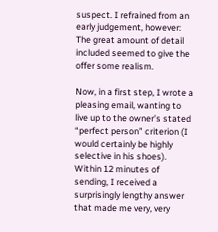suspect. I refrained from an early judgement, however: The great amount of detail included seemed to give the offer some realism.

Now, in a first step, I wrote a pleasing email, wanting to live up to the owner’s stated “perfect person” criterion (I would certainly be highly selective in his shoes). Within 12 minutes of sending, I received a surprisingly lengthy answer that made me very, very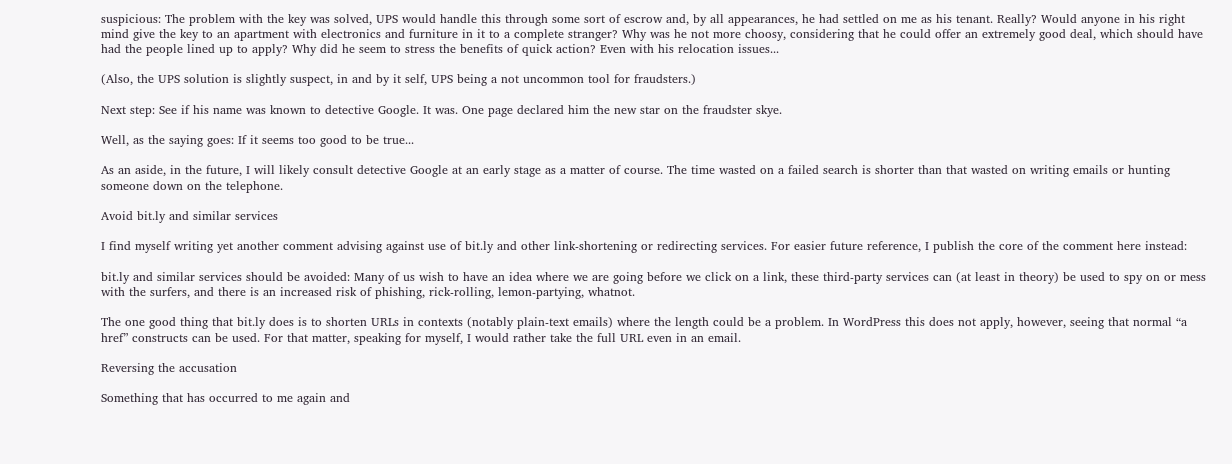suspicious: The problem with the key was solved, UPS would handle this through some sort of escrow and, by all appearances, he had settled on me as his tenant. Really? Would anyone in his right mind give the key to an apartment with electronics and furniture in it to a complete stranger? Why was he not more choosy, considering that he could offer an extremely good deal, which should have had the people lined up to apply? Why did he seem to stress the benefits of quick action? Even with his relocation issues...

(Also, the UPS solution is slightly suspect, in and by it self, UPS being a not uncommon tool for fraudsters.)

Next step: See if his name was known to detective Google. It was. One page declared him the new star on the fraudster skye.

Well, as the saying goes: If it seems too good to be true...

As an aside, in the future, I will likely consult detective Google at an early stage as a matter of course. The time wasted on a failed search is shorter than that wasted on writing emails or hunting someone down on the telephone.

Avoid bit.ly and similar services

I find myself writing yet another comment advising against use of bit.ly and other link-shortening or redirecting services. For easier future reference, I publish the core of the comment here instead:

bit.ly and similar services should be avoided: Many of us wish to have an idea where we are going before we click on a link, these third-party services can (at least in theory) be used to spy on or mess with the surfers, and there is an increased risk of phishing, rick-rolling, lemon-partying, whatnot.

The one good thing that bit.ly does is to shorten URLs in contexts (notably plain-text emails) where the length could be a problem. In WordPress this does not apply, however, seeing that normal “a href” constructs can be used. For that matter, speaking for myself, I would rather take the full URL even in an email.

Reversing the accusation

Something that has occurred to me again and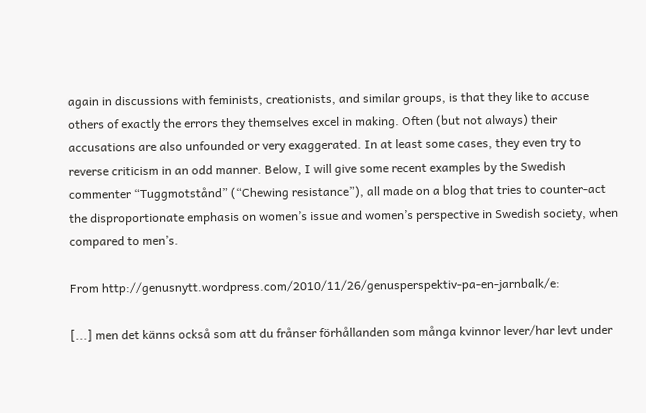again in discussions with feminists, creationists, and similar groups, is that they like to accuse others of exactly the errors they themselves excel in making. Often (but not always) their accusations are also unfounded or very exaggerated. In at least some cases, they even try to reverse criticism in an odd manner. Below, I will give some recent examples by the Swedish commenter “Tuggmotstånd” (“Chewing resistance”), all made on a blog that tries to counter-act the disproportionate emphasis on women’s issue and women’s perspective in Swedish society, when compared to men’s.

From http://genusnytt.wordpress.com/2010/11/26/genusperspektiv-pa-en-jarnbalk/e:

[...] men det känns också som att du frånser förhållanden som många kvinnor lever/har levt under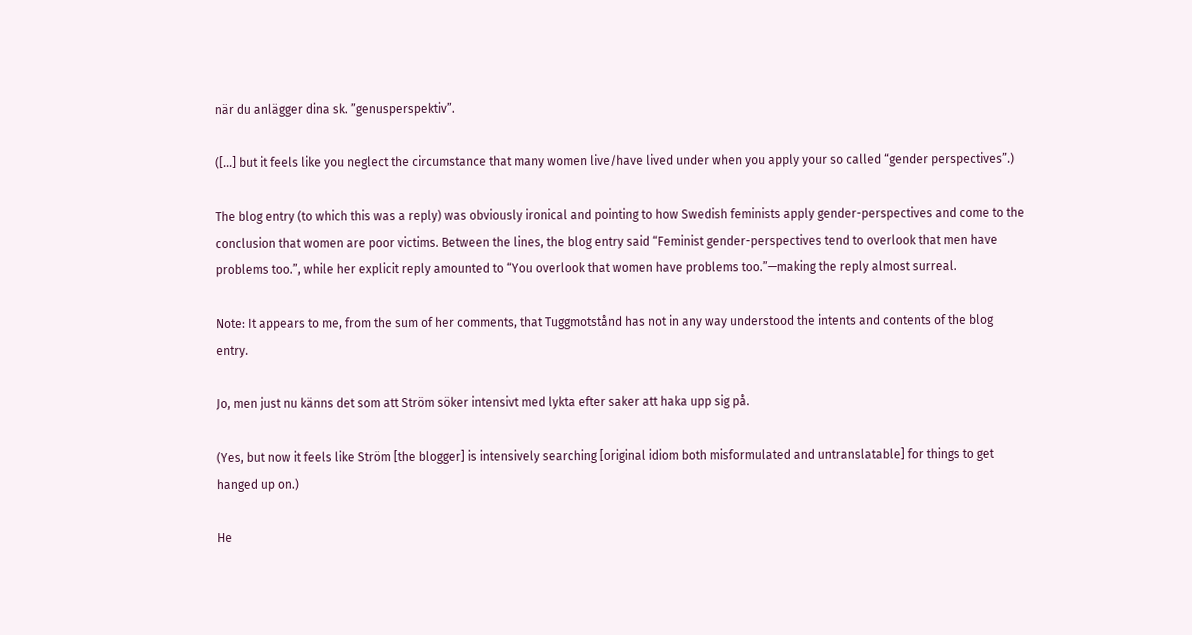när du anlägger dina sk. ”genusperspektiv”.

([...] but it feels like you neglect the circumstance that many women live/have lived under when you apply your so called “gender perspectives”.)

The blog entry (to which this was a reply) was obviously ironical and pointing to how Swedish feminists apply gender-perspectives and come to the conclusion that women are poor victims. Between the lines, the blog entry said “Feminist gender-perspectives tend to overlook that men have problems too.”, while her explicit reply amounted to “You overlook that women have problems too.”—making the reply almost surreal.

Note: It appears to me, from the sum of her comments, that Tuggmotstånd has not in any way understood the intents and contents of the blog entry.

Jo, men just nu känns det som att Ström söker intensivt med lykta efter saker att haka upp sig på.

(Yes, but now it feels like Ström [the blogger] is intensively searching [original idiom both misformulated and untranslatable] for things to get hanged up on.)

He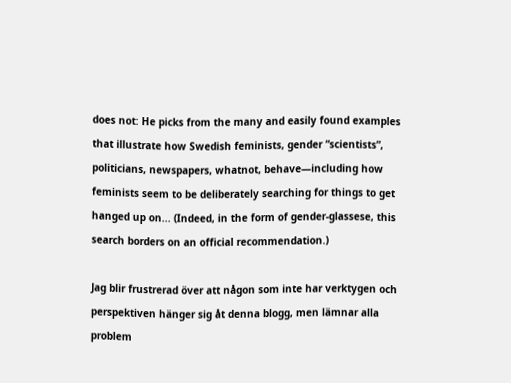does not: He picks from the many and easily found examples that illustrate how Swedish feminists, gender “scientists”, politicians, newspapers, whatnot, behave—including how feminists seem to be deliberately searching for things to get hanged up on... (Indeed, in the form of gender-glassese, this search borders on an official recommendation.)

Jag blir frustrerad över att någon som inte har verktygen och perspektiven hänger sig åt denna blogg, men lämnar alla problem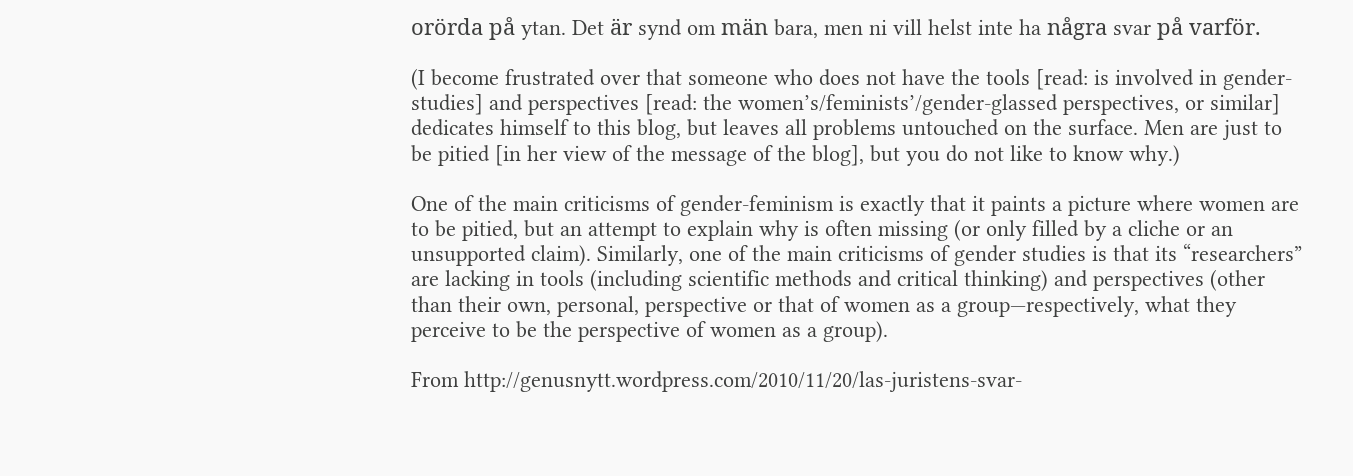orörda på ytan. Det är synd om män bara, men ni vill helst inte ha några svar på varför.

(I become frustrated over that someone who does not have the tools [read: is involved in gender-studies] and perspectives [read: the women’s/feminists’/gender-glassed perspectives, or similar] dedicates himself to this blog, but leaves all problems untouched on the surface. Men are just to be pitied [in her view of the message of the blog], but you do not like to know why.)

One of the main criticisms of gender-feminism is exactly that it paints a picture where women are to be pitied, but an attempt to explain why is often missing (or only filled by a cliche or an unsupported claim). Similarly, one of the main criticisms of gender studies is that its “researchers” are lacking in tools (including scientific methods and critical thinking) and perspectives (other than their own, personal, perspective or that of women as a group—respectively, what they perceive to be the perspective of women as a group).

From http://genusnytt.wordpress.com/2010/11/20/las-juristens-svar-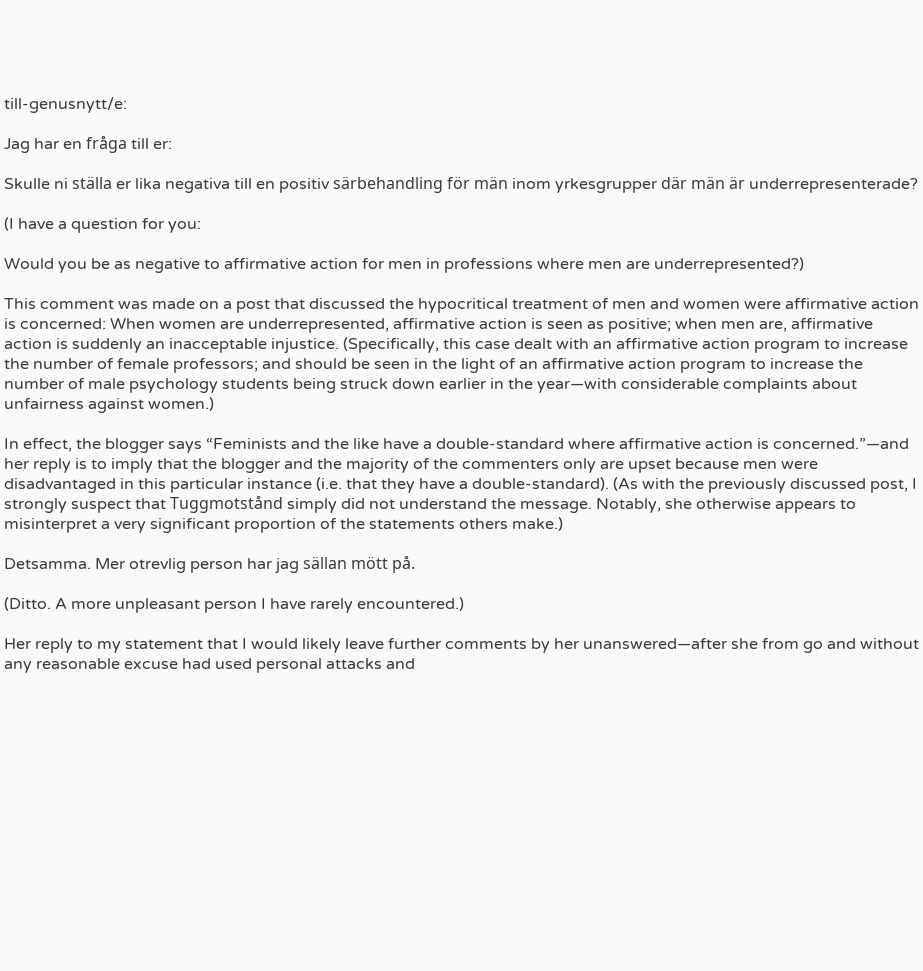till-genusnytt/e:

Jag har en fråga till er:

Skulle ni ställa er lika negativa till en positiv särbehandling för män inom yrkesgrupper där män är underrepresenterade?

(I have a question for you:

Would you be as negative to affirmative action for men in professions where men are underrepresented?)

This comment was made on a post that discussed the hypocritical treatment of men and women were affirmative action is concerned: When women are underrepresented, affirmative action is seen as positive; when men are, affirmative action is suddenly an inacceptable injustice. (Specifically, this case dealt with an affirmative action program to increase the number of female professors; and should be seen in the light of an affirmative action program to increase the number of male psychology students being struck down earlier in the year—with considerable complaints about unfairness against women.)

In effect, the blogger says “Feminists and the like have a double-standard where affirmative action is concerned.”—and her reply is to imply that the blogger and the majority of the commenters only are upset because men were disadvantaged in this particular instance (i.e. that they have a double-standard). (As with the previously discussed post, I strongly suspect that Tuggmotstånd simply did not understand the message. Notably, she otherwise appears to misinterpret a very significant proportion of the statements others make.)

Detsamma. Mer otrevlig person har jag sällan mött på.

(Ditto. A more unpleasant person I have rarely encountered.)

Her reply to my statement that I would likely leave further comments by her unanswered—after she from go and without any reasonable excuse had used personal attacks and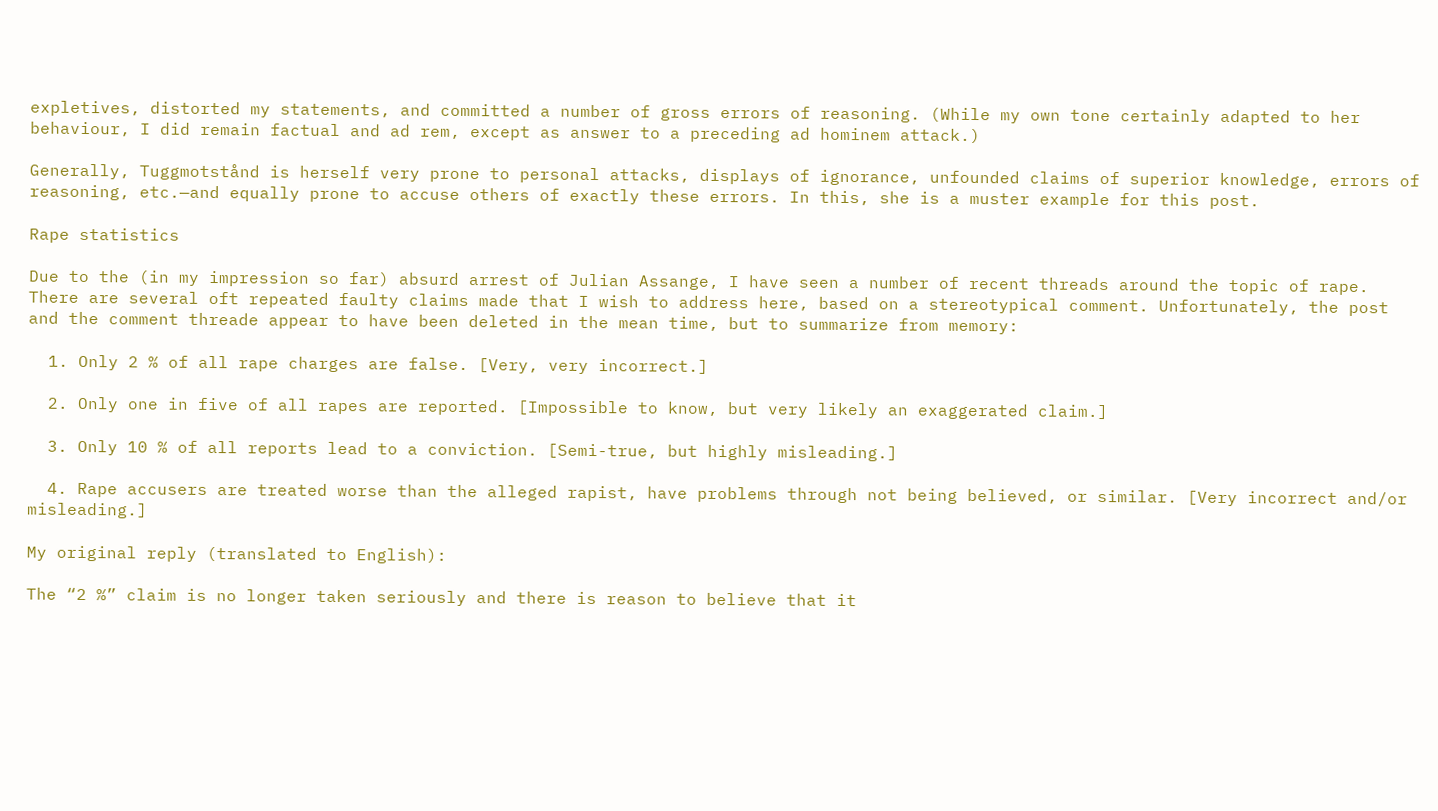expletives, distorted my statements, and committed a number of gross errors of reasoning. (While my own tone certainly adapted to her behaviour, I did remain factual and ad rem, except as answer to a preceding ad hominem attack.)

Generally, Tuggmotstånd is herself very prone to personal attacks, displays of ignorance, unfounded claims of superior knowledge, errors of reasoning, etc.—and equally prone to accuse others of exactly these errors. In this, she is a muster example for this post.

Rape statistics

Due to the (in my impression so far) absurd arrest of Julian Assange, I have seen a number of recent threads around the topic of rape. There are several oft repeated faulty claims made that I wish to address here, based on a stereotypical comment. Unfortunately, the post and the comment threade appear to have been deleted in the mean time, but to summarize from memory:

  1. Only 2 % of all rape charges are false. [Very, very incorrect.]

  2. Only one in five of all rapes are reported. [Impossible to know, but very likely an exaggerated claim.]

  3. Only 10 % of all reports lead to a conviction. [Semi-true, but highly misleading.]

  4. Rape accusers are treated worse than the alleged rapist, have problems through not being believed, or similar. [Very incorrect and/or misleading.]

My original reply (translated to English):

The “2 %” claim is no longer taken seriously and there is reason to believe that it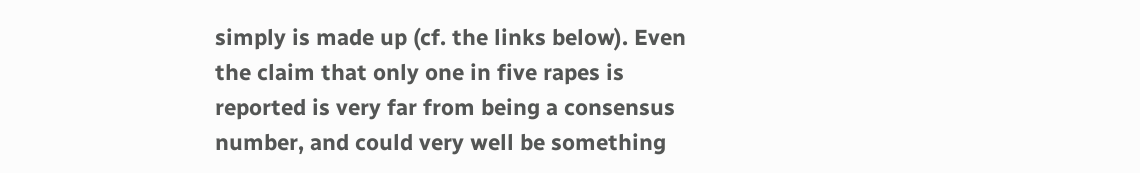simply is made up (cf. the links below). Even the claim that only one in five rapes is reported is very far from being a consensus number, and could very well be something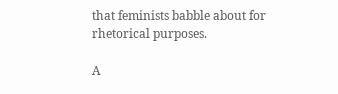that feminists babble about for rhetorical purposes.

A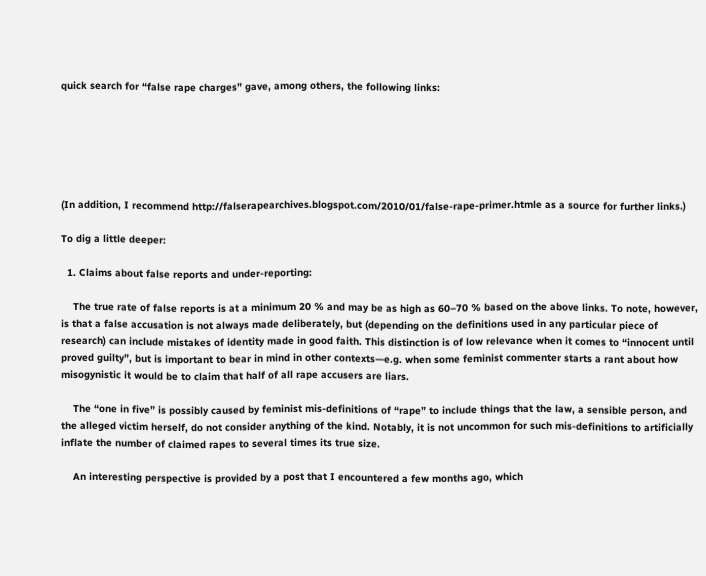quick search for “false rape charges” gave, among others, the following links:






(In addition, I recommend http://falserapearchives.blogspot.com/2010/01/false-rape-primer.htmle as a source for further links.)

To dig a little deeper:

  1. Claims about false reports and under-reporting:

    The true rate of false reports is at a minimum 20 % and may be as high as 60–70 % based on the above links. To note, however, is that a false accusation is not always made deliberately, but (depending on the definitions used in any particular piece of research) can include mistakes of identity made in good faith. This distinction is of low relevance when it comes to “innocent until proved guilty”, but is important to bear in mind in other contexts—e.g. when some feminist commenter starts a rant about how misogynistic it would be to claim that half of all rape accusers are liars.

    The “one in five” is possibly caused by feminist mis-definitions of “rape” to include things that the law, a sensible person, and the alleged victim herself, do not consider anything of the kind. Notably, it is not uncommon for such mis-definitions to artificially inflate the number of claimed rapes to several times its true size.

    An interesting perspective is provided by a post that I encountered a few months ago, which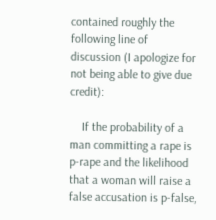contained roughly the following line of discussion (I apologize for not being able to give due credit):

    If the probability of a man committing a rape is p-rape and the likelihood that a woman will raise a false accusation is p-false,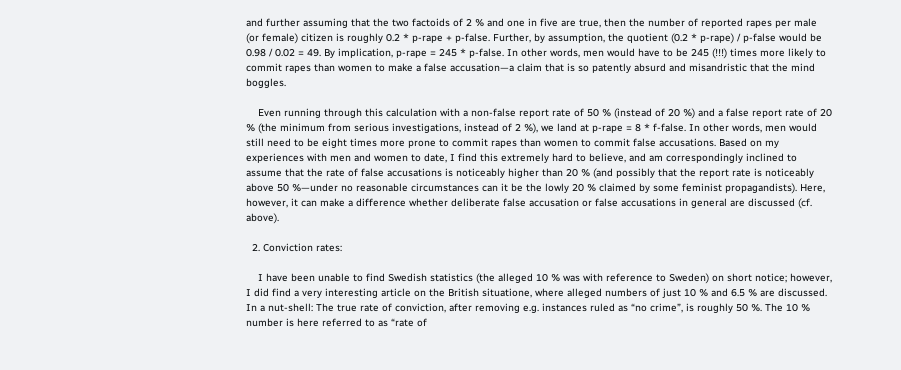and further assuming that the two factoids of 2 % and one in five are true, then the number of reported rapes per male (or female) citizen is roughly 0.2 * p-rape + p-false. Further, by assumption, the quotient (0.2 * p-rape) / p-false would be 0.98 / 0.02 = 49. By implication, p-rape = 245 * p-false. In other words, men would have to be 245 (!!!) times more likely to commit rapes than women to make a false accusation—a claim that is so patently absurd and misandristic that the mind boggles.

    Even running through this calculation with a non-false report rate of 50 % (instead of 20 %) and a false report rate of 20 % (the minimum from serious investigations, instead of 2 %), we land at p-rape = 8 * f-false. In other words, men would still need to be eight times more prone to commit rapes than women to commit false accusations. Based on my experiences with men and women to date, I find this extremely hard to believe, and am correspondingly inclined to assume that the rate of false accusations is noticeably higher than 20 % (and possibly that the report rate is noticeably above 50 %—under no reasonable circumstances can it be the lowly 20 % claimed by some feminist propagandists). Here, however, it can make a difference whether deliberate false accusation or false accusations in general are discussed (cf. above).

  2. Conviction rates:

    I have been unable to find Swedish statistics (the alleged 10 % was with reference to Sweden) on short notice; however, I did find a very interesting article on the British situatione, where alleged numbers of just 10 % and 6.5 % are discussed. In a nut-shell: The true rate of conviction, after removing e.g. instances ruled as “no crime”, is roughly 50 %. The 10 % number is here referred to as “rate of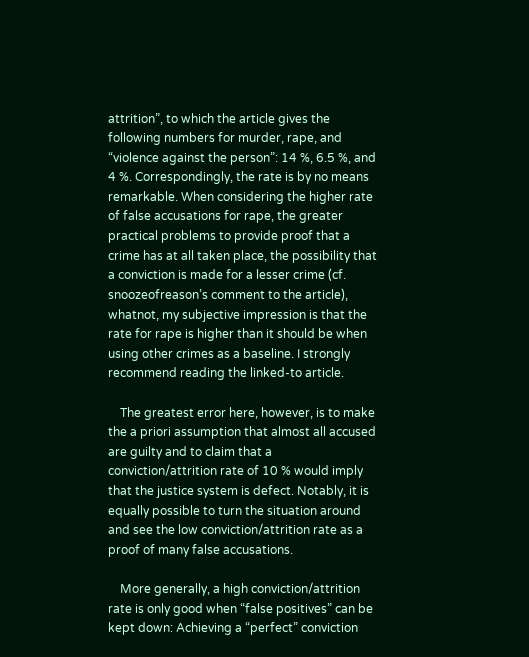attrition”, to which the article gives the following numbers for murder, rape, and “violence against the person”: 14 %, 6.5 %, and 4 %. Correspondingly, the rate is by no means remarkable. When considering the higher rate of false accusations for rape, the greater practical problems to provide proof that a crime has at all taken place, the possibility that a conviction is made for a lesser crime (cf. snoozeofreason’s comment to the article), whatnot, my subjective impression is that the rate for rape is higher than it should be when using other crimes as a baseline. I strongly recommend reading the linked-to article.

    The greatest error here, however, is to make the a priori assumption that almost all accused are guilty and to claim that a conviction/attrition rate of 10 % would imply that the justice system is defect. Notably, it is equally possible to turn the situation around and see the low conviction/attrition rate as a proof of many false accusations.

    More generally, a high conviction/attrition rate is only good when “false positives” can be kept down: Achieving a “perfect” conviction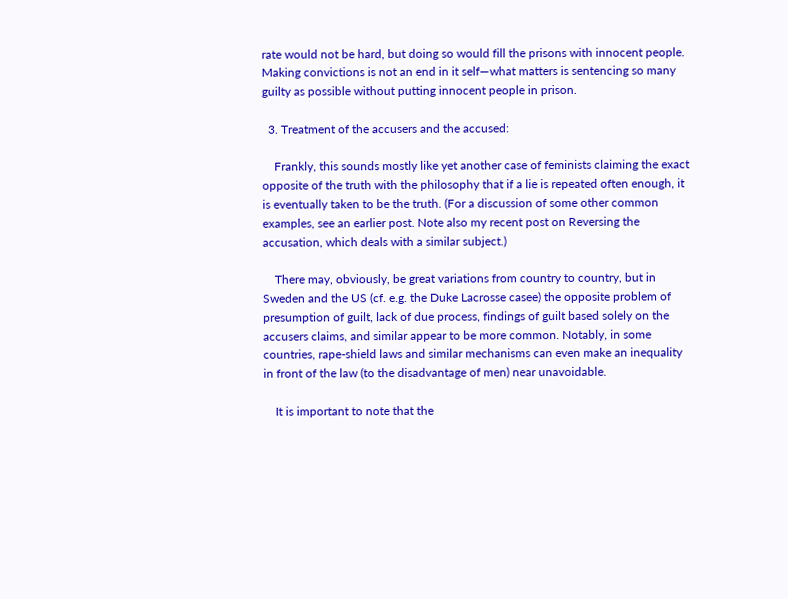rate would not be hard, but doing so would fill the prisons with innocent people. Making convictions is not an end in it self—what matters is sentencing so many guilty as possible without putting innocent people in prison.

  3. Treatment of the accusers and the accused:

    Frankly, this sounds mostly like yet another case of feminists claiming the exact opposite of the truth with the philosophy that if a lie is repeated often enough, it is eventually taken to be the truth. (For a discussion of some other common examples, see an earlier post. Note also my recent post on Reversing the accusation, which deals with a similar subject.)

    There may, obviously, be great variations from country to country, but in Sweden and the US (cf. e.g. the Duke Lacrosse casee) the opposite problem of presumption of guilt, lack of due process, findings of guilt based solely on the accusers claims, and similar appear to be more common. Notably, in some countries, rape-shield laws and similar mechanisms can even make an inequality in front of the law (to the disadvantage of men) near unavoidable.

    It is important to note that the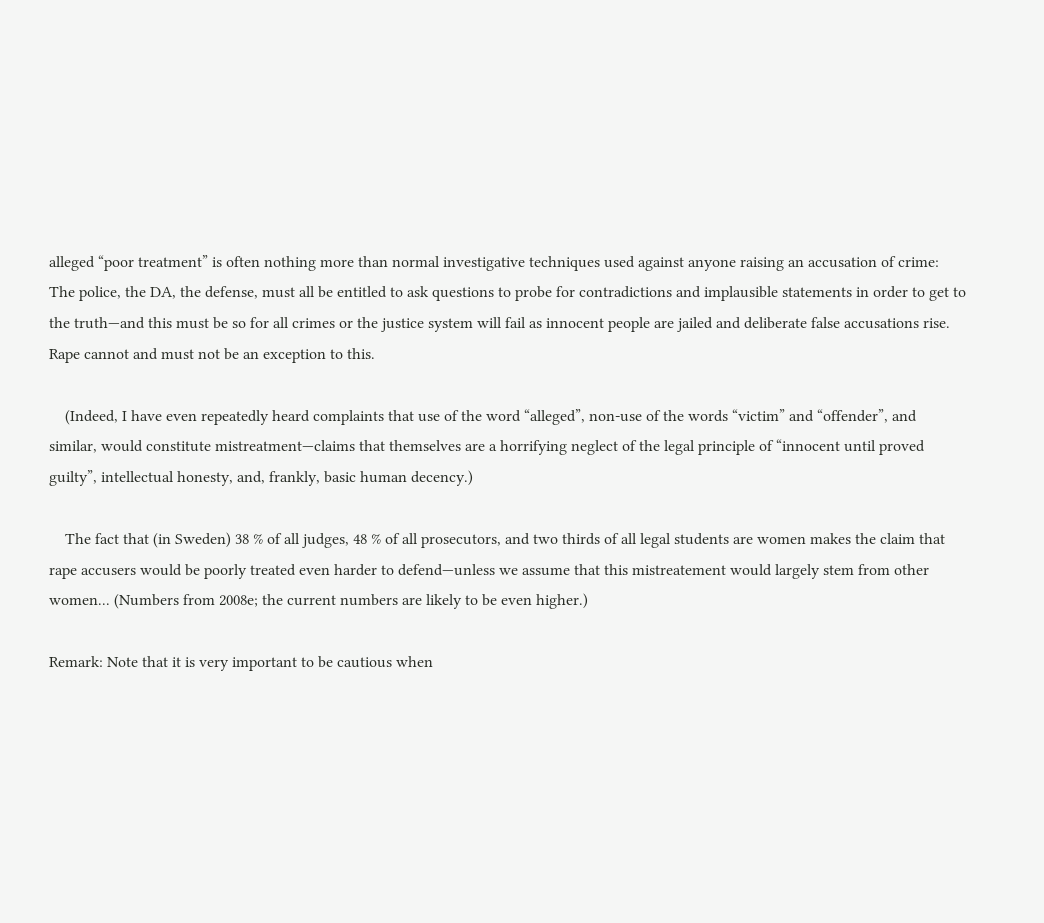alleged “poor treatment” is often nothing more than normal investigative techniques used against anyone raising an accusation of crime: The police, the DA, the defense, must all be entitled to ask questions to probe for contradictions and implausible statements in order to get to the truth—and this must be so for all crimes or the justice system will fail as innocent people are jailed and deliberate false accusations rise. Rape cannot and must not be an exception to this.

    (Indeed, I have even repeatedly heard complaints that use of the word “alleged”, non-use of the words “victim” and “offender”, and similar, would constitute mistreatment—claims that themselves are a horrifying neglect of the legal principle of “innocent until proved guilty”, intellectual honesty, and, frankly, basic human decency.)

    The fact that (in Sweden) 38 % of all judges, 48 % of all prosecutors, and two thirds of all legal students are women makes the claim that rape accusers would be poorly treated even harder to defend—unless we assume that this mistreatement would largely stem from other women... (Numbers from 2008e; the current numbers are likely to be even higher.)

Remark: Note that it is very important to be cautious when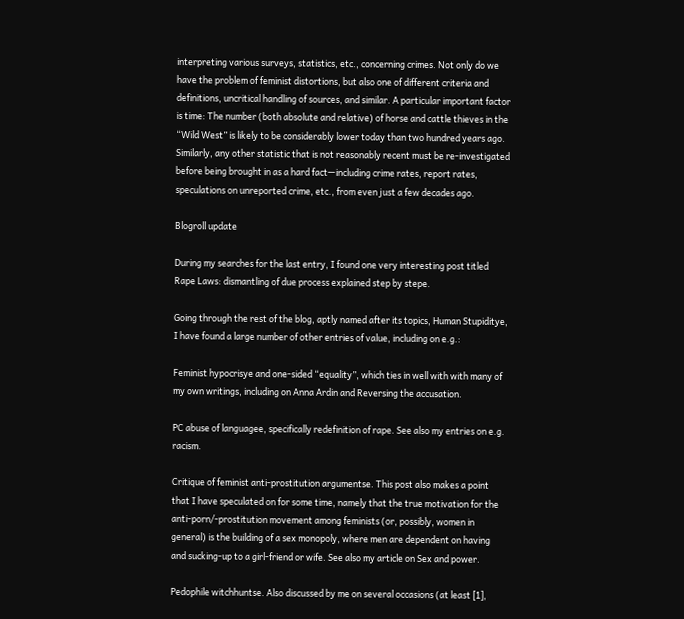interpreting various surveys, statistics, etc., concerning crimes. Not only do we have the problem of feminist distortions, but also one of different criteria and definitions, uncritical handling of sources, and similar. A particular important factor is time: The number (both absolute and relative) of horse and cattle thieves in the “Wild West” is likely to be considerably lower today than two hundred years ago. Similarly, any other statistic that is not reasonably recent must be re-investigated before being brought in as a hard fact—including crime rates, report rates, speculations on unreported crime, etc., from even just a few decades ago.

Blogroll update

During my searches for the last entry, I found one very interesting post titled Rape Laws: dismantling of due process explained step by stepe.

Going through the rest of the blog, aptly named after its topics, Human Stupiditye, I have found a large number of other entries of value, including on e.g.:

Feminist hypocrisye and one-sided “equality”, which ties in well with with many of my own writings, including on Anna Ardin and Reversing the accusation.

PC abuse of languagee, specifically redefinition of rape. See also my entries on e.g. racism.

Critique of feminist anti-prostitution argumentse. This post also makes a point that I have speculated on for some time, namely that the true motivation for the anti-porn/-prostitution movement among feminists (or, possibly, women in general) is the building of a sex monopoly, where men are dependent on having and sucking-up to a girl-friend or wife. See also my article on Sex and power.

Pedophile witchhuntse. Also discussed by me on several occasions (at least [1],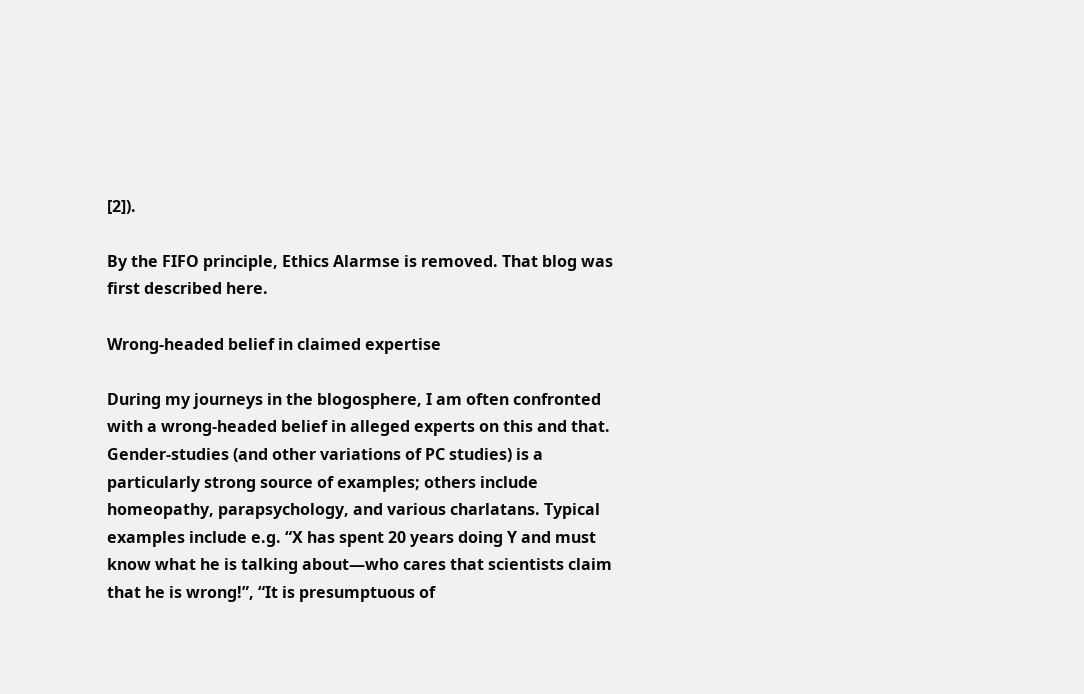[2]).

By the FIFO principle, Ethics Alarmse is removed. That blog was first described here.

Wrong-headed belief in claimed expertise

During my journeys in the blogosphere, I am often confronted with a wrong-headed belief in alleged experts on this and that. Gender-studies (and other variations of PC studies) is a particularly strong source of examples; others include homeopathy, parapsychology, and various charlatans. Typical examples include e.g. “X has spent 20 years doing Y and must know what he is talking about—who cares that scientists claim that he is wrong!”, “It is presumptuous of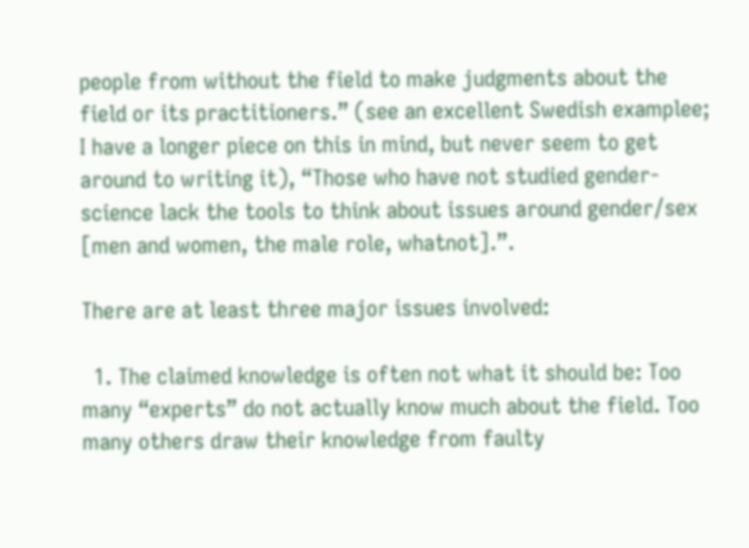people from without the field to make judgments about the field or its practitioners.” (see an excellent Swedish examplee; I have a longer piece on this in mind, but never seem to get around to writing it), “Those who have not studied gender-science lack the tools to think about issues around gender/sex [men and women, the male role, whatnot].”.

There are at least three major issues involved:

  1. The claimed knowledge is often not what it should be: Too many “experts” do not actually know much about the field. Too many others draw their knowledge from faulty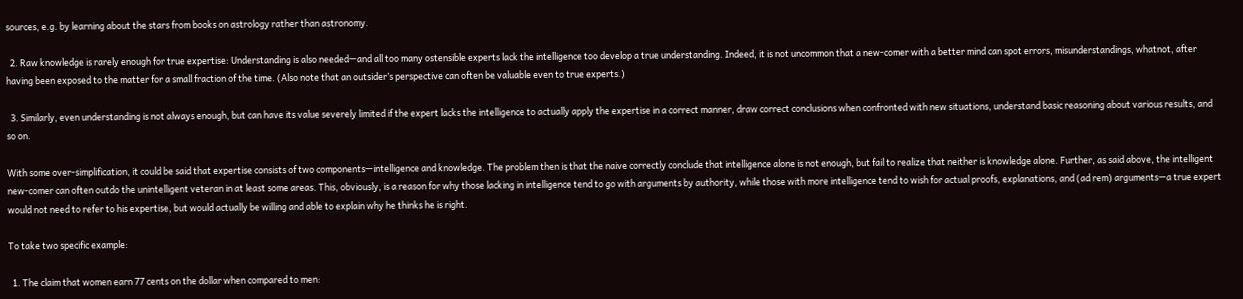sources, e.g. by learning about the stars from books on astrology rather than astronomy.

  2. Raw knowledge is rarely enough for true expertise: Understanding is also needed—and all too many ostensible experts lack the intelligence too develop a true understanding. Indeed, it is not uncommon that a new-comer with a better mind can spot errors, misunderstandings, whatnot, after having been exposed to the matter for a small fraction of the time. (Also note that an outsider’s perspective can often be valuable even to true experts.)

  3. Similarly, even understanding is not always enough, but can have its value severely limited if the expert lacks the intelligence to actually apply the expertise in a correct manner, draw correct conclusions when confronted with new situations, understand basic reasoning about various results, and so on.

With some over-simplification, it could be said that expertise consists of two components—intelligence and knowledge. The problem then is that the naive correctly conclude that intelligence alone is not enough, but fail to realize that neither is knowledge alone. Further, as said above, the intelligent new-comer can often outdo the unintelligent veteran in at least some areas. This, obviously, is a reason for why those lacking in intelligence tend to go with arguments by authority, while those with more intelligence tend to wish for actual proofs, explanations, and (ad rem) arguments—a true expert would not need to refer to his expertise, but would actually be willing and able to explain why he thinks he is right.

To take two specific example:

  1. The claim that women earn 77 cents on the dollar when compared to men: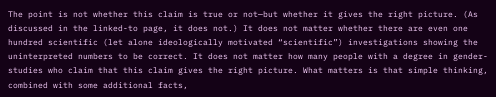The point is not whether this claim is true or not—but whether it gives the right picture. (As discussed in the linked-to page, it does not.) It does not matter whether there are even one hundred scientific (let alone ideologically motivated “scientific”) investigations showing the uninterpreted numbers to be correct. It does not matter how many people with a degree in gender-studies who claim that this claim gives the right picture. What matters is that simple thinking, combined with some additional facts,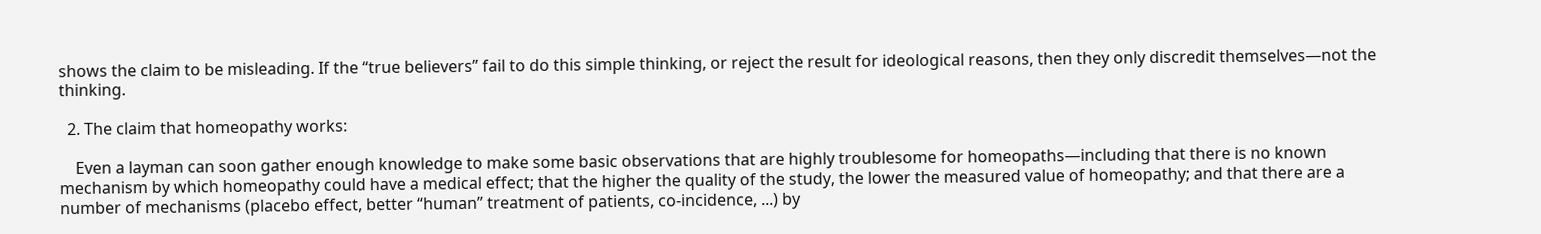shows the claim to be misleading. If the “true believers” fail to do this simple thinking, or reject the result for ideological reasons, then they only discredit themselves—not the thinking.

  2. The claim that homeopathy works:

    Even a layman can soon gather enough knowledge to make some basic observations that are highly troublesome for homeopaths—including that there is no known mechanism by which homeopathy could have a medical effect; that the higher the quality of the study, the lower the measured value of homeopathy; and that there are a number of mechanisms (placebo effect, better “human” treatment of patients, co-incidence, ...) by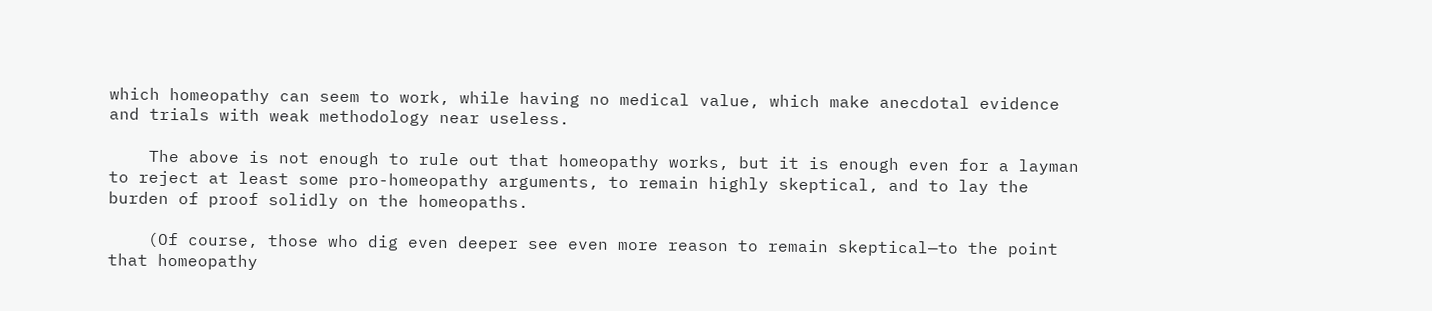which homeopathy can seem to work, while having no medical value, which make anecdotal evidence and trials with weak methodology near useless.

    The above is not enough to rule out that homeopathy works, but it is enough even for a layman to reject at least some pro-homeopathy arguments, to remain highly skeptical, and to lay the burden of proof solidly on the homeopaths.

    (Of course, those who dig even deeper see even more reason to remain skeptical—to the point that homeopathy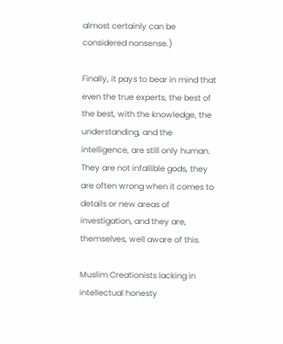almost certainly can be considered nonsense.)

Finally, it pays to bear in mind that even the true experts, the best of the best, with the knowledge, the understanding, and the intelligence, are still only human. They are not infallible gods, they are often wrong when it comes to details or new areas of investigation, and they are, themselves, well aware of this.

Muslim Creationists lacking in intellectual honesty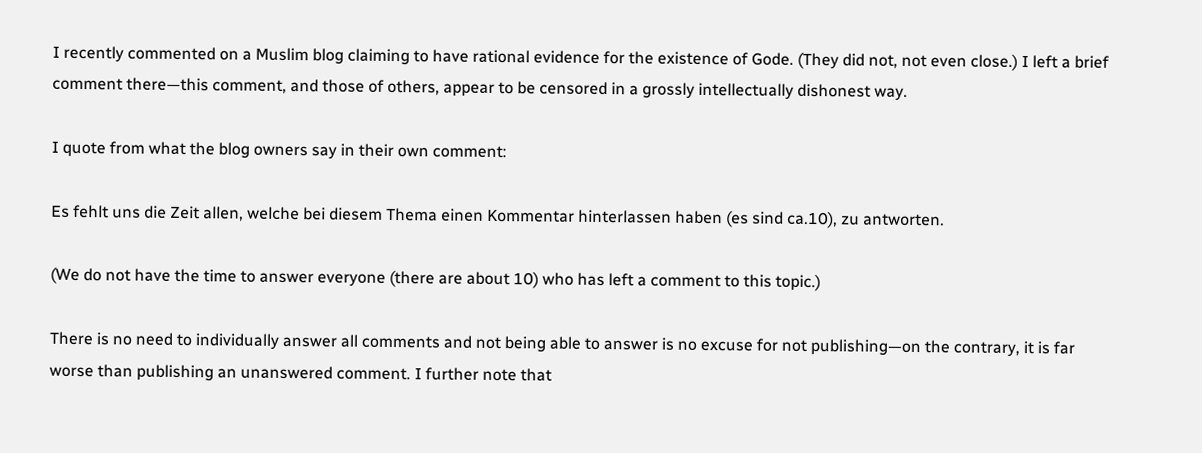I recently commented on a Muslim blog claiming to have rational evidence for the existence of Gode. (They did not, not even close.) I left a brief comment there—this comment, and those of others, appear to be censored in a grossly intellectually dishonest way.

I quote from what the blog owners say in their own comment:

Es fehlt uns die Zeit allen, welche bei diesem Thema einen Kommentar hinterlassen haben (es sind ca.10), zu antworten.

(We do not have the time to answer everyone (there are about 10) who has left a comment to this topic.)

There is no need to individually answer all comments and not being able to answer is no excuse for not publishing—on the contrary, it is far worse than publishing an unanswered comment. I further note that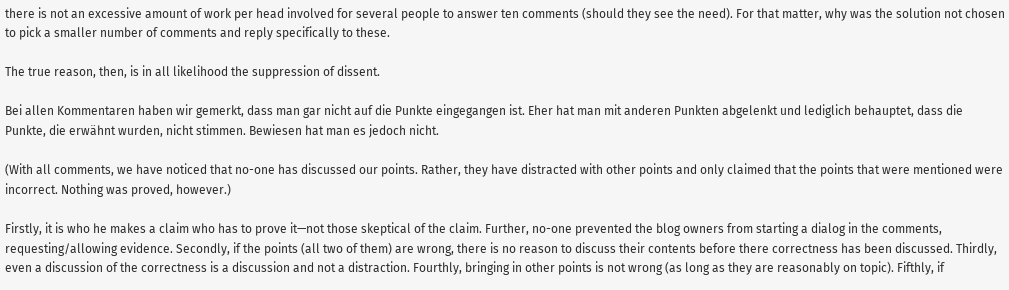there is not an excessive amount of work per head involved for several people to answer ten comments (should they see the need). For that matter, why was the solution not chosen to pick a smaller number of comments and reply specifically to these.

The true reason, then, is in all likelihood the suppression of dissent.

Bei allen Kommentaren haben wir gemerkt, dass man gar nicht auf die Punkte eingegangen ist. Eher hat man mit anderen Punkten abgelenkt und lediglich behauptet, dass die Punkte, die erwähnt wurden, nicht stimmen. Bewiesen hat man es jedoch nicht.

(With all comments, we have noticed that no-one has discussed our points. Rather, they have distracted with other points and only claimed that the points that were mentioned were incorrect. Nothing was proved, however.)

Firstly, it is who he makes a claim who has to prove it—not those skeptical of the claim. Further, no-one prevented the blog owners from starting a dialog in the comments, requesting/allowing evidence. Secondly, if the points (all two of them) are wrong, there is no reason to discuss their contents before there correctness has been discussed. Thirdly, even a discussion of the correctness is a discussion and not a distraction. Fourthly, bringing in other points is not wrong (as long as they are reasonably on topic). Fifthly, if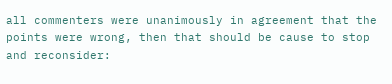all commenters were unanimously in agreement that the points were wrong, then that should be cause to stop and reconsider: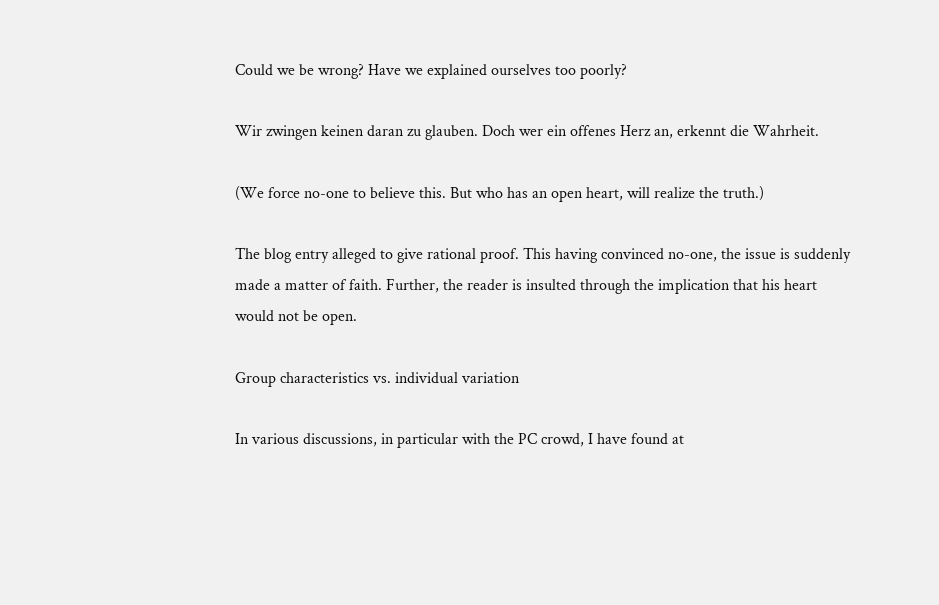Could we be wrong? Have we explained ourselves too poorly?

Wir zwingen keinen daran zu glauben. Doch wer ein offenes Herz an, erkennt die Wahrheit.

(We force no-one to believe this. But who has an open heart, will realize the truth.)

The blog entry alleged to give rational proof. This having convinced no-one, the issue is suddenly made a matter of faith. Further, the reader is insulted through the implication that his heart would not be open.

Group characteristics vs. individual variation

In various discussions, in particular with the PC crowd, I have found at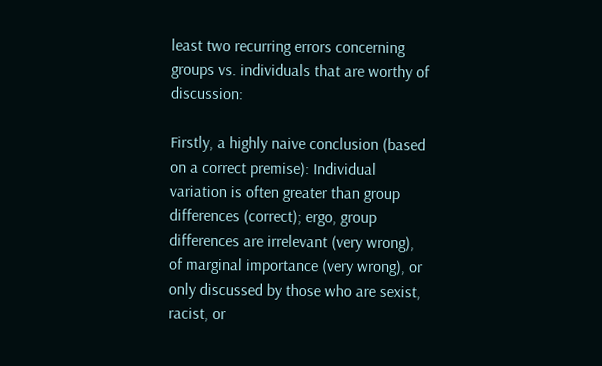least two recurring errors concerning groups vs. individuals that are worthy of discussion:

Firstly, a highly naive conclusion (based on a correct premise): Individual variation is often greater than group differences (correct); ergo, group differences are irrelevant (very wrong), of marginal importance (very wrong), or only discussed by those who are sexist, racist, or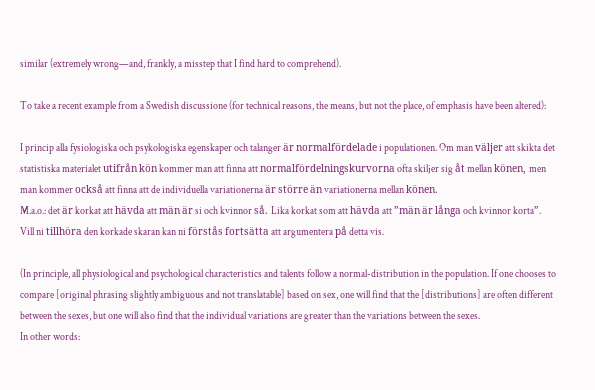similar (extremely wrong—and, frankly, a misstep that I find hard to comprehend).

To take a recent example from a Swedish discussione (for technical reasons, the means, but not the place, of emphasis have been altered):

I princip alla fysiologiska och psykologiska egenskaper och talanger är normalfördelade i populationen. Om man väljer att skikta det statistiska materialet utifrån kön kommer man att finna att normalfördelningskurvorna ofta skiljer sig åt mellan könen, men man kommer också att finna att de individuella variationerna är större än variationerna mellan könen.
M.a.o.: det är korkat att hävda att män är si och kvinnor så. Lika korkat som att hävda att ”män är långa och kvinnor korta”.
Vill ni tillhöra den korkade skaran kan ni förstås fortsätta att argumentera på detta vis.

(In principle, all physiological and psychological characteristics and talents follow a normal-distribution in the population. If one chooses to compare [original phrasing slightly ambiguous and not translatable] based on sex, one will find that the [distributions] are often different between the sexes, but one will also find that the individual variations are greater than the variations between the sexes.
In other words: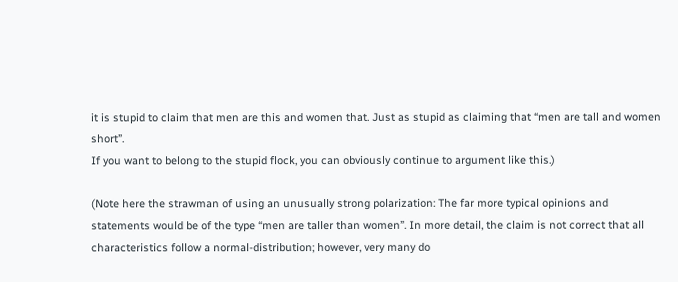it is stupid to claim that men are this and women that. Just as stupid as claiming that “men are tall and women short”.
If you want to belong to the stupid flock, you can obviously continue to argument like this.)

(Note here the strawman of using an unusually strong polarization: The far more typical opinions and statements would be of the type “men are taller than women”. In more detail, the claim is not correct that all characteristics follow a normal-distribution; however, very many do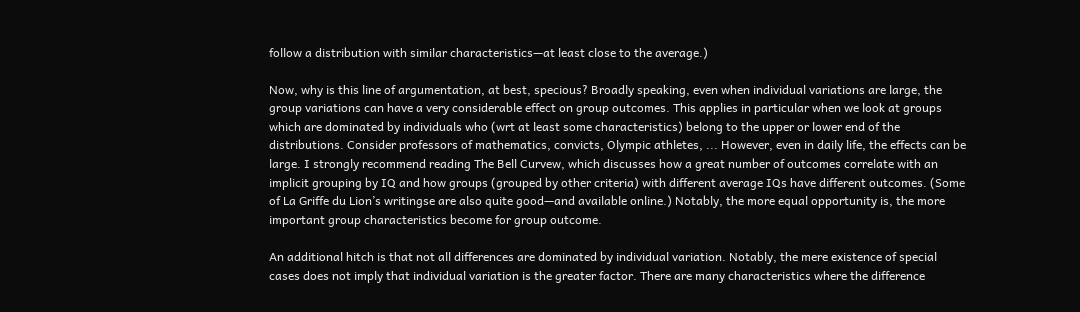follow a distribution with similar characteristics—at least close to the average.)

Now, why is this line of argumentation, at best, specious? Broadly speaking, even when individual variations are large, the group variations can have a very considerable effect on group outcomes. This applies in particular when we look at groups which are dominated by individuals who (wrt at least some characteristics) belong to the upper or lower end of the distributions. Consider professors of mathematics, convicts, Olympic athletes, ... However, even in daily life, the effects can be large. I strongly recommend reading The Bell Curvew, which discusses how a great number of outcomes correlate with an implicit grouping by IQ and how groups (grouped by other criteria) with different average IQs have different outcomes. (Some of La Griffe du Lion’s writingse are also quite good—and available online.) Notably, the more equal opportunity is, the more important group characteristics become for group outcome.

An additional hitch is that not all differences are dominated by individual variation. Notably, the mere existence of special cases does not imply that individual variation is the greater factor. There are many characteristics where the difference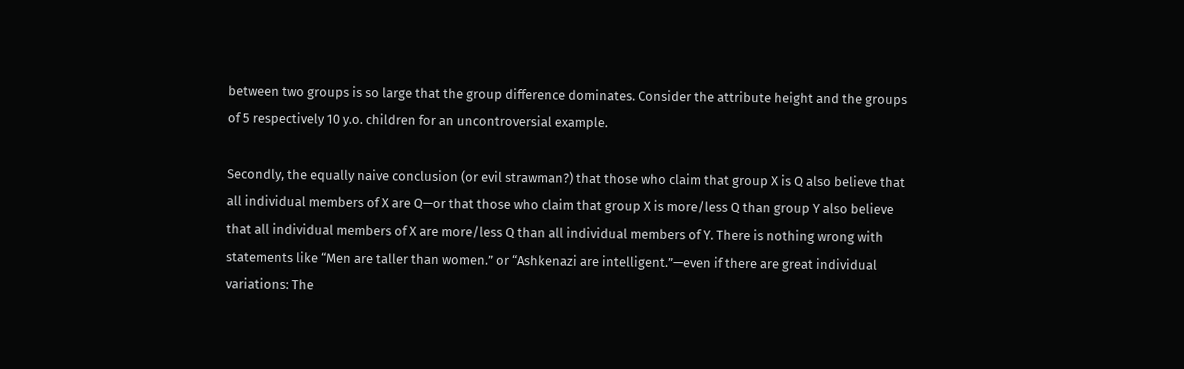between two groups is so large that the group difference dominates. Consider the attribute height and the groups of 5 respectively 10 y.o. children for an uncontroversial example.

Secondly, the equally naive conclusion (or evil strawman?) that those who claim that group X is Q also believe that all individual members of X are Q—or that those who claim that group X is more/less Q than group Y also believe that all individual members of X are more/less Q than all individual members of Y. There is nothing wrong with statements like “Men are taller than women.” or “Ashkenazi are intelligent.”—even if there are great individual variations: The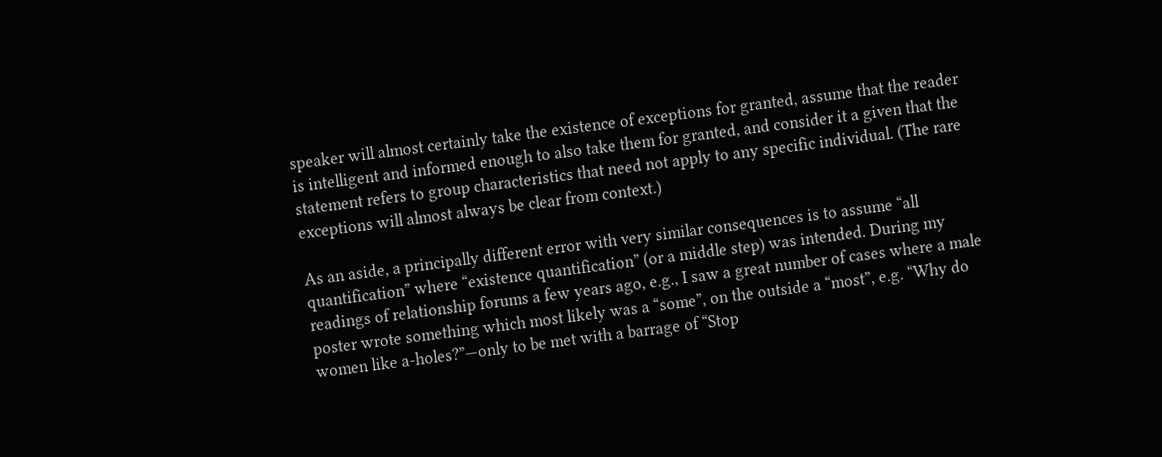speaker will almost certainly take the existence of exceptions for granted, assume that the reader is intelligent and informed enough to also take them for granted, and consider it a given that the statement refers to group characteristics that need not apply to any specific individual. (The rare exceptions will almost always be clear from context.)

As an aside, a principally different error with very similar consequences is to assume “all quantification” where “existence quantification” (or a middle step) was intended. During my readings of relationship forums a few years ago, e.g., I saw a great number of cases where a male poster wrote something which most likely was a “some”, on the outside a “most”, e.g. “Why do women like a-holes?”—only to be met with a barrage of “Stop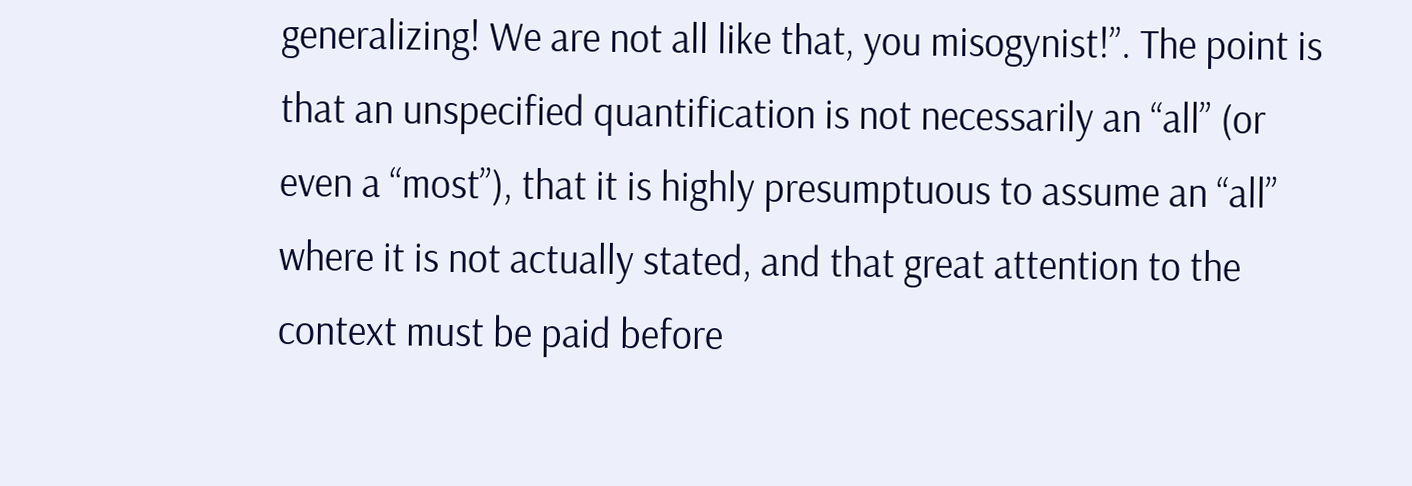generalizing! We are not all like that, you misogynist!”. The point is that an unspecified quantification is not necessarily an “all” (or even a “most”), that it is highly presumptuous to assume an “all” where it is not actually stated, and that great attention to the context must be paid before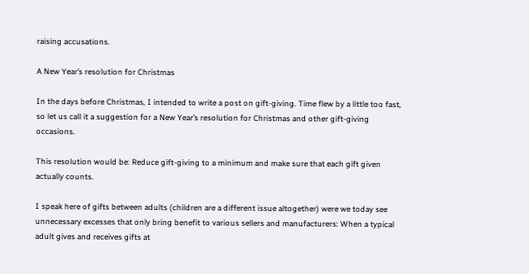raising accusations.

A New Year’s resolution for Christmas

In the days before Christmas, I intended to write a post on gift-giving. Time flew by a little too fast, so let us call it a suggestion for a New Year’s resolution for Christmas and other gift-giving occasions.

This resolution would be: Reduce gift-giving to a minimum and make sure that each gift given actually counts.

I speak here of gifts between adults (children are a different issue altogether) were we today see unnecessary excesses that only bring benefit to various sellers and manufacturers: When a typical adult gives and receives gifts at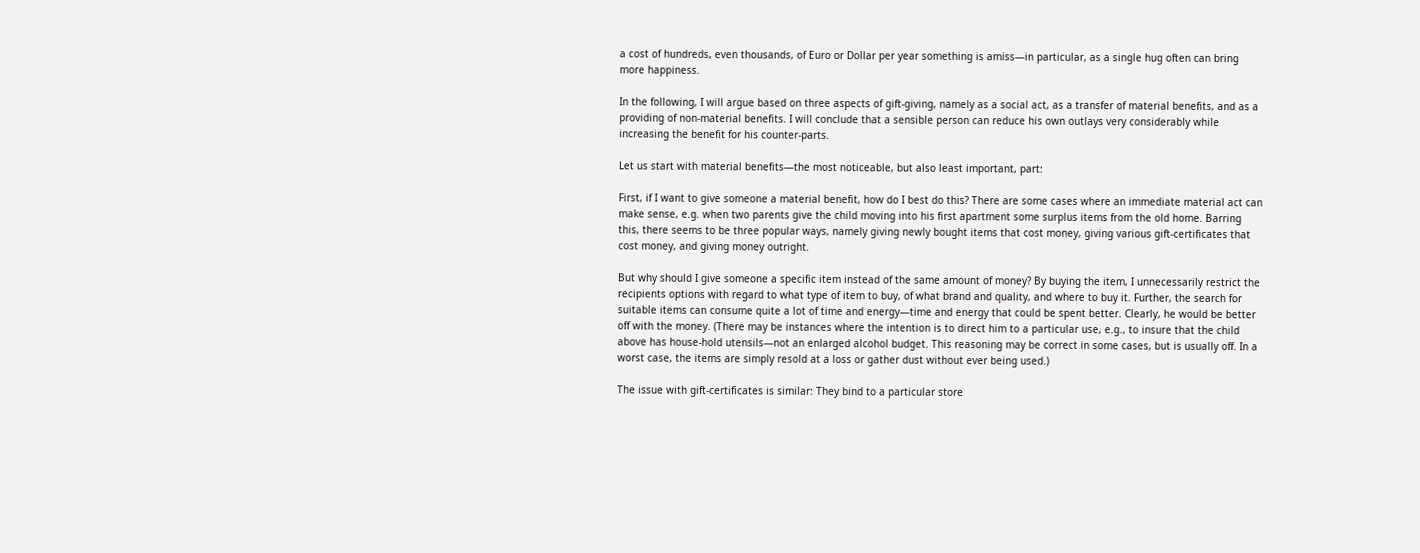a cost of hundreds, even thousands, of Euro or Dollar per year something is amiss—in particular, as a single hug often can bring more happiness.

In the following, I will argue based on three aspects of gift-giving, namely as a social act, as a transfer of material benefits, and as a providing of non-material benefits. I will conclude that a sensible person can reduce his own outlays very considerably while increasing the benefit for his counter-parts.

Let us start with material benefits—the most noticeable, but also least important, part:

First, if I want to give someone a material benefit, how do I best do this? There are some cases where an immediate material act can make sense, e.g. when two parents give the child moving into his first apartment some surplus items from the old home. Barring this, there seems to be three popular ways, namely giving newly bought items that cost money, giving various gift-certificates that cost money, and giving money outright.

But why should I give someone a specific item instead of the same amount of money? By buying the item, I unnecessarily restrict the recipients options with regard to what type of item to buy, of what brand and quality, and where to buy it. Further, the search for suitable items can consume quite a lot of time and energy—time and energy that could be spent better. Clearly, he would be better off with the money. (There may be instances where the intention is to direct him to a particular use, e.g., to insure that the child above has house-hold utensils—not an enlarged alcohol budget. This reasoning may be correct in some cases, but is usually off. In a worst case, the items are simply resold at a loss or gather dust without ever being used.)

The issue with gift-certificates is similar: They bind to a particular store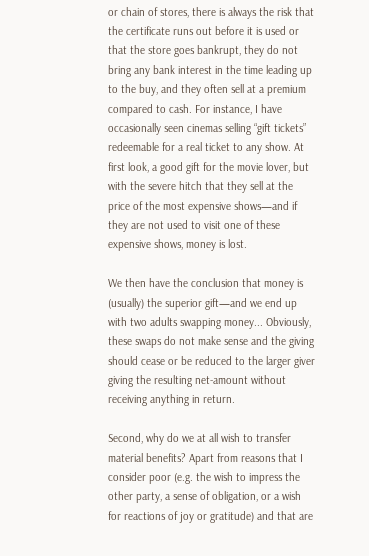or chain of stores, there is always the risk that the certificate runs out before it is used or that the store goes bankrupt, they do not bring any bank interest in the time leading up to the buy, and they often sell at a premium compared to cash. For instance, I have occasionally seen cinemas selling “gift tickets” redeemable for a real ticket to any show. At first look, a good gift for the movie lover, but with the severe hitch that they sell at the price of the most expensive shows—and if they are not used to visit one of these expensive shows, money is lost.

We then have the conclusion that money is (usually) the superior gift—and we end up with two adults swapping money... Obviously, these swaps do not make sense and the giving should cease or be reduced to the larger giver giving the resulting net-amount without receiving anything in return.

Second, why do we at all wish to transfer material benefits? Apart from reasons that I consider poor (e.g. the wish to impress the other party, a sense of obligation, or a wish for reactions of joy or gratitude) and that are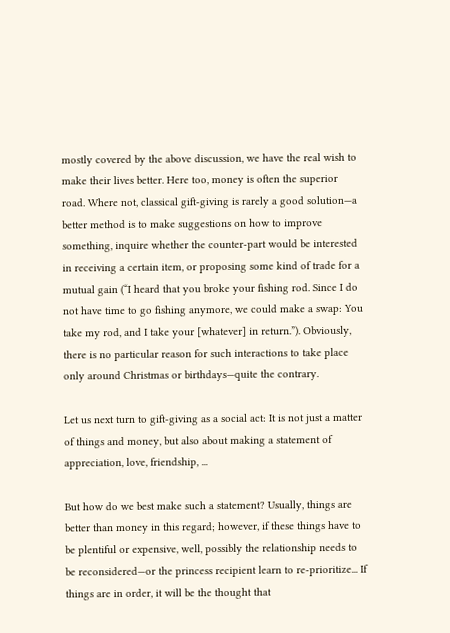mostly covered by the above discussion, we have the real wish to make their lives better. Here too, money is often the superior road. Where not, classical gift-giving is rarely a good solution—a better method is to make suggestions on how to improve something, inquire whether the counter-part would be interested in receiving a certain item, or proposing some kind of trade for a mutual gain (“I heard that you broke your fishing rod. Since I do not have time to go fishing anymore, we could make a swap: You take my rod, and I take your [whatever] in return.”). Obviously, there is no particular reason for such interactions to take place only around Christmas or birthdays—quite the contrary.

Let us next turn to gift-giving as a social act: It is not just a matter of things and money, but also about making a statement of appreciation, love, friendship, ...

But how do we best make such a statement? Usually, things are better than money in this regard; however, if these things have to be plentiful or expensive, well, possibly the relationship needs to be reconsidered—or the princess recipient learn to re-prioritize... If things are in order, it will be the thought that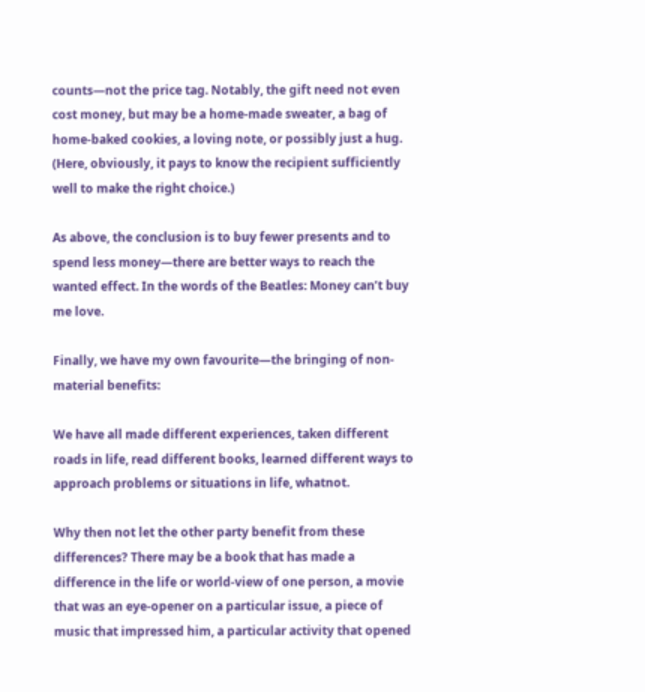counts—not the price tag. Notably, the gift need not even cost money, but may be a home-made sweater, a bag of home-baked cookies, a loving note, or possibly just a hug. (Here, obviously, it pays to know the recipient sufficiently well to make the right choice.)

As above, the conclusion is to buy fewer presents and to spend less money—there are better ways to reach the wanted effect. In the words of the Beatles: Money can’t buy me love.

Finally, we have my own favourite—the bringing of non-material benefits:

We have all made different experiences, taken different roads in life, read different books, learned different ways to approach problems or situations in life, whatnot.

Why then not let the other party benefit from these differences? There may be a book that has made a difference in the life or world-view of one person, a movie that was an eye-opener on a particular issue, a piece of music that impressed him, a particular activity that opened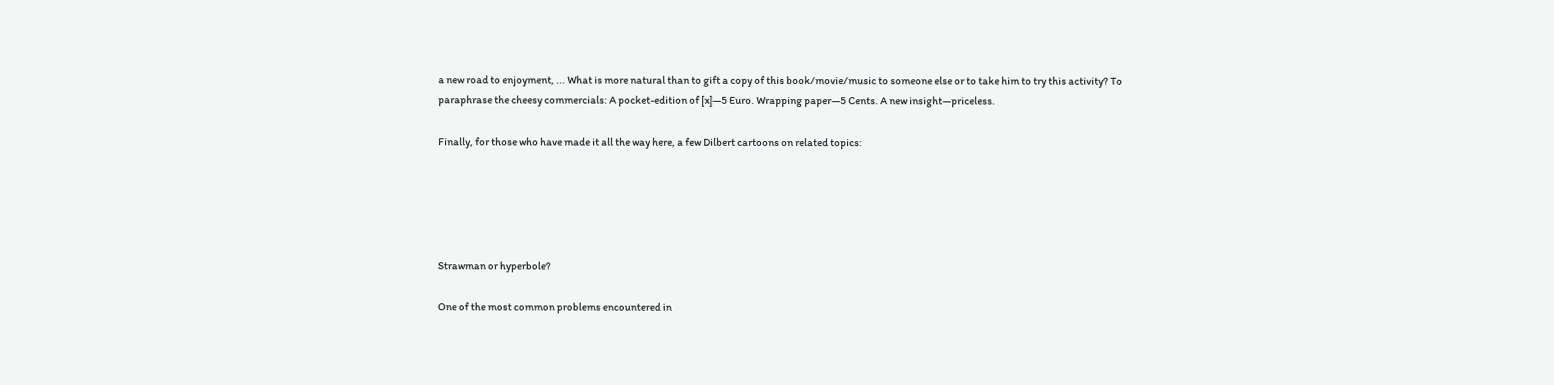a new road to enjoyment, ... What is more natural than to gift a copy of this book/movie/music to someone else or to take him to try this activity? To paraphrase the cheesy commercials: A pocket-edition of [x]—5 Euro. Wrapping paper—5 Cents. A new insight—priceless.

Finally, for those who have made it all the way here, a few Dilbert cartoons on related topics:





Strawman or hyperbole?

One of the most common problems encountered in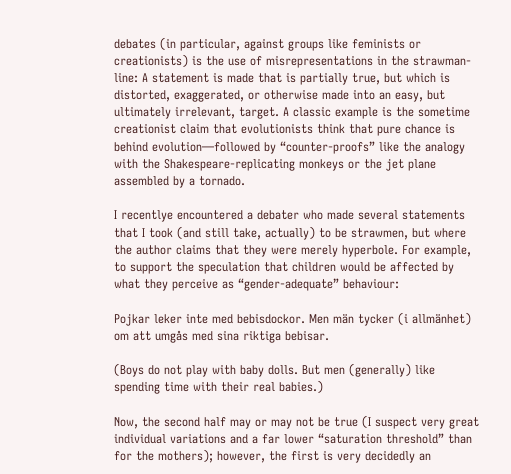debates (in particular, against groups like feminists or creationists) is the use of misrepresentations in the strawman-line: A statement is made that is partially true, but which is distorted, exaggerated, or otherwise made into an easy, but ultimately irrelevant, target. A classic example is the sometime creationist claim that evolutionists think that pure chance is behind evolution—followed by “counter-proofs” like the analogy with the Shakespeare-replicating monkeys or the jet plane assembled by a tornado.

I recentlye encountered a debater who made several statements that I took (and still take, actually) to be strawmen, but where the author claims that they were merely hyperbole. For example, to support the speculation that children would be affected by what they perceive as “gender-adequate” behaviour:

Pojkar leker inte med bebisdockor. Men män tycker (i allmänhet) om att umgås med sina riktiga bebisar.

(Boys do not play with baby dolls. But men (generally) like spending time with their real babies.)

Now, the second half may or may not be true (I suspect very great individual variations and a far lower “saturation threshold” than for the mothers); however, the first is very decidedly an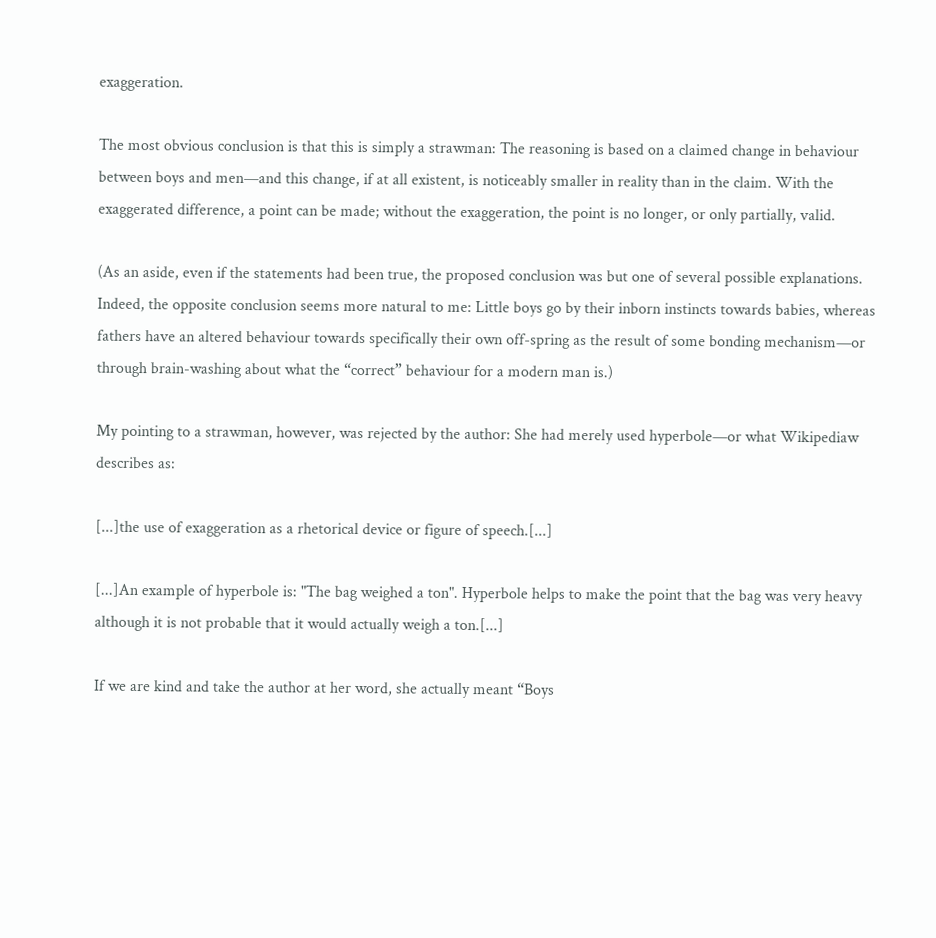exaggeration.

The most obvious conclusion is that this is simply a strawman: The reasoning is based on a claimed change in behaviour between boys and men—and this change, if at all existent, is noticeably smaller in reality than in the claim. With the exaggerated difference, a point can be made; without the exaggeration, the point is no longer, or only partially, valid.

(As an aside, even if the statements had been true, the proposed conclusion was but one of several possible explanations. Indeed, the opposite conclusion seems more natural to me: Little boys go by their inborn instincts towards babies, whereas fathers have an altered behaviour towards specifically their own off-spring as the result of some bonding mechanism—or through brain-washing about what the “correct” behaviour for a modern man is.)

My pointing to a strawman, however, was rejected by the author: She had merely used hyperbole—or what Wikipediaw describes as:

[...]the use of exaggeration as a rhetorical device or figure of speech.[...]

[...]An example of hyperbole is: "The bag weighed a ton". Hyperbole helps to make the point that the bag was very heavy although it is not probable that it would actually weigh a ton.[...]

If we are kind and take the author at her word, she actually meant “Boys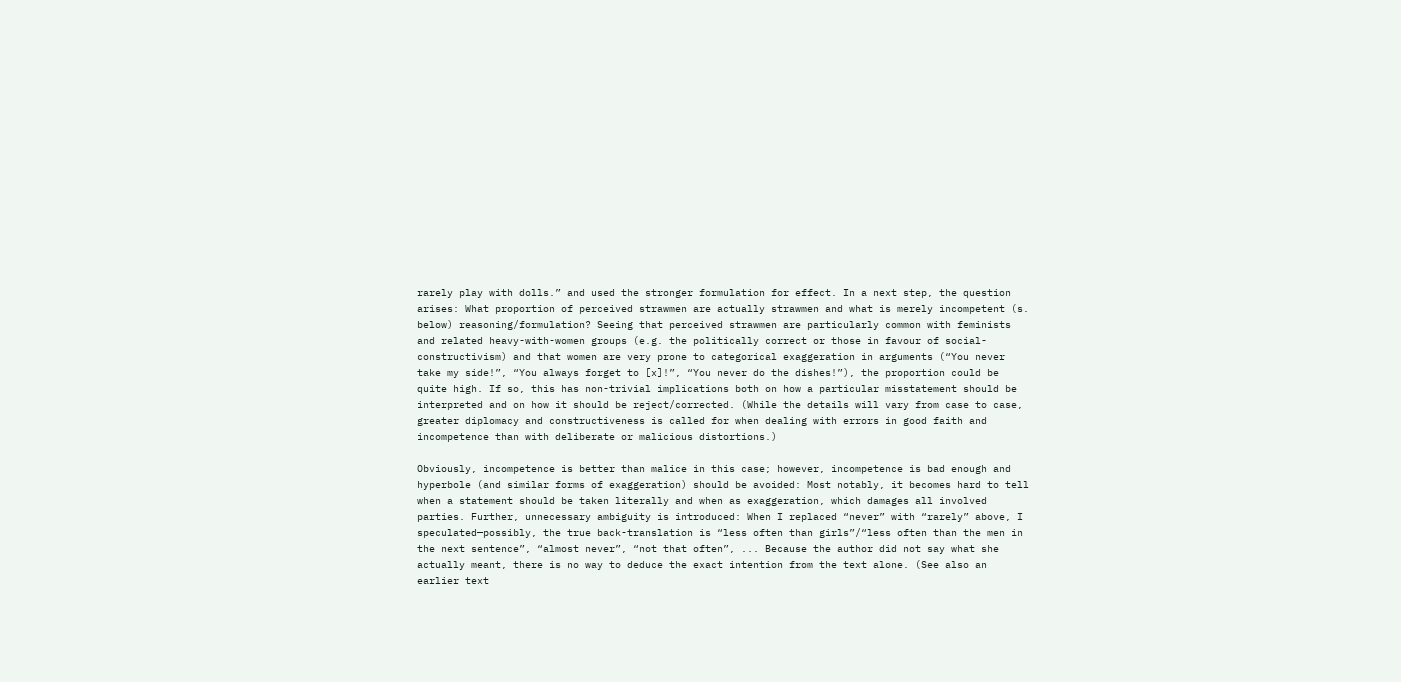rarely play with dolls.” and used the stronger formulation for effect. In a next step, the question arises: What proportion of perceived strawmen are actually strawmen and what is merely incompetent (s. below) reasoning/formulation? Seeing that perceived strawmen are particularly common with feminists and related heavy-with-women groups (e.g. the politically correct or those in favour of social-constructivism) and that women are very prone to categorical exaggeration in arguments (“You never take my side!”, “You always forget to [x]!”, “You never do the dishes!”), the proportion could be quite high. If so, this has non-trivial implications both on how a particular misstatement should be interpreted and on how it should be reject/corrected. (While the details will vary from case to case, greater diplomacy and constructiveness is called for when dealing with errors in good faith and incompetence than with deliberate or malicious distortions.)

Obviously, incompetence is better than malice in this case; however, incompetence is bad enough and hyperbole (and similar forms of exaggeration) should be avoided: Most notably, it becomes hard to tell when a statement should be taken literally and when as exaggeration, which damages all involved parties. Further, unnecessary ambiguity is introduced: When I replaced “never” with “rarely” above, I speculated—possibly, the true back-translation is “less often than girls”/“less often than the men in the next sentence”, “almost never”, “not that often”, ... Because the author did not say what she actually meant, there is no way to deduce the exact intention from the text alone. (See also an earlier text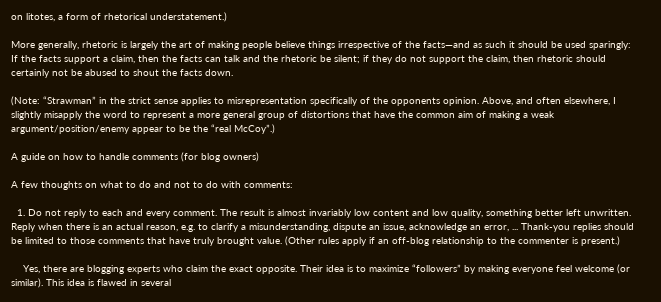on litotes, a form of rhetorical understatement.)

More generally, rhetoric is largely the art of making people believe things irrespective of the facts—and as such it should be used sparingly: If the facts support a claim, then the facts can talk and the rhetoric be silent; if they do not support the claim, then rhetoric should certainly not be abused to shout the facts down.

(Note: “Strawman” in the strict sense applies to misrepresentation specifically of the opponents opinion. Above, and often elsewhere, I slightly misapply the word to represent a more general group of distortions that have the common aim of making a weak argument/position/enemy appear to be the “real McCoy”.)

A guide on how to handle comments (for blog owners)

A few thoughts on what to do and not to do with comments:

  1. Do not reply to each and every comment. The result is almost invariably low content and low quality, something better left unwritten. Reply when there is an actual reason, e.g. to clarify a misunderstanding, dispute an issue, acknowledge an error, ... Thank-you replies should be limited to those comments that have truly brought value. (Other rules apply if an off-blog relationship to the commenter is present.)

    Yes, there are blogging experts who claim the exact opposite. Their idea is to maximize “followers” by making everyone feel welcome (or similar). This idea is flawed in several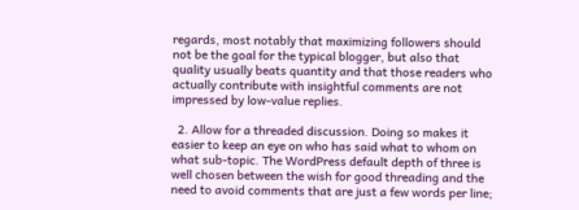regards, most notably that maximizing followers should not be the goal for the typical blogger, but also that quality usually beats quantity and that those readers who actually contribute with insightful comments are not impressed by low-value replies.

  2. Allow for a threaded discussion. Doing so makes it easier to keep an eye on who has said what to whom on what sub-topic. The WordPress default depth of three is well chosen between the wish for good threading and the need to avoid comments that are just a few words per line;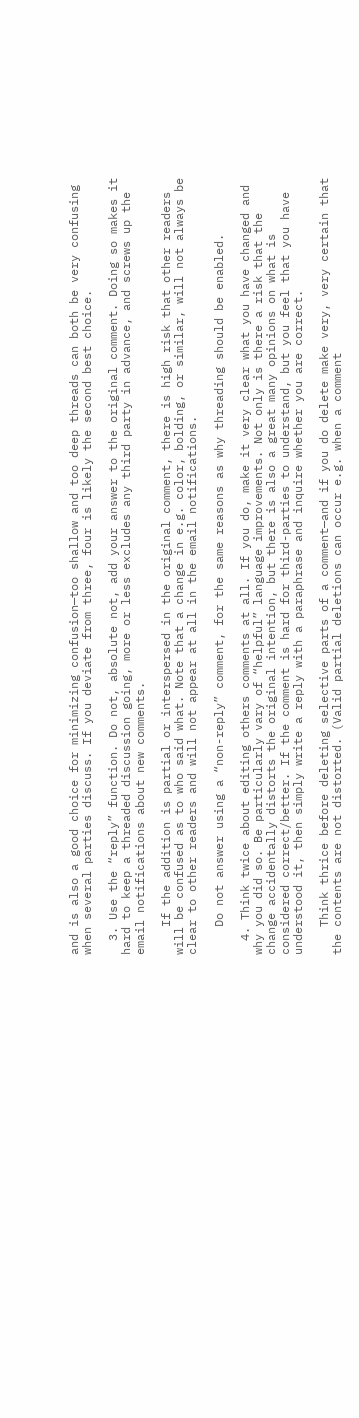and is also a good choice for minimizing confusion—too shallow and too deep threads can both be very confusing when several parties discuss. If you deviate from three, four is likely the second best choice.

  3. Use the “reply” function. Do not, absolute not, add your answer to the original comment. Doing so makes it hard to keep a threaded discussion going, more or less excludes any third party in advance, and screws up the email notifications about new comments.

    If the addition is partial or interspersed in the original comment, there is high risk that other readers will be confused as to who said what. Note that a change in e.g. color, bolding, or similar, will not always be clear to other readers and will not appear at all in the email notifications.

    Do not answer using a “non-reply” comment, for the same reasons as why threading should be enabled.

  4. Think twice about editing others comments at all. If you do, make it very clear what you have changed and why you did so. Be particularly vary of “helpful” language improvements. Not only is there a risk that the change accidentally distorts the original intention, but there is also a great many opinions on what is considered correct/better. If the comment is hard for third-parties to understand, but you feel that you have understood it, then simply write a reply with a paraphrase and inquire whether you are correct.

    Think thrice before deleting selective parts of a comment—and if you do delete make very, very certain that the contents are not distorted. (Valid partial deletions can occur e.g. when a comment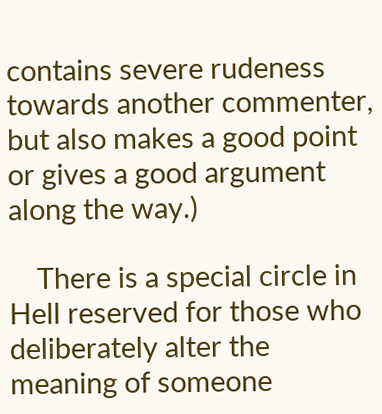contains severe rudeness towards another commenter, but also makes a good point or gives a good argument along the way.)

    There is a special circle in Hell reserved for those who deliberately alter the meaning of someone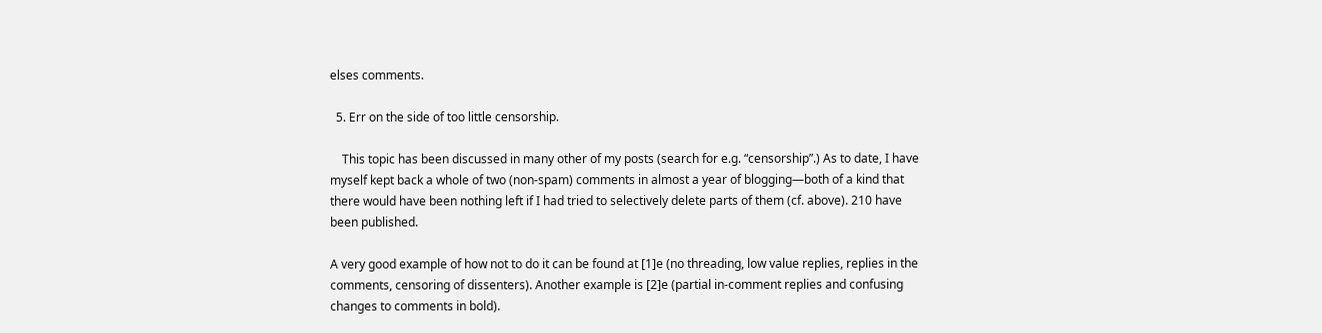elses comments.

  5. Err on the side of too little censorship.

    This topic has been discussed in many other of my posts (search for e.g. “censorship”.) As to date, I have myself kept back a whole of two (non-spam) comments in almost a year of blogging—both of a kind that there would have been nothing left if I had tried to selectively delete parts of them (cf. above). 210 have been published.

A very good example of how not to do it can be found at [1]e (no threading, low value replies, replies in the comments, censoring of dissenters). Another example is [2]e (partial in-comment replies and confusing changes to comments in bold).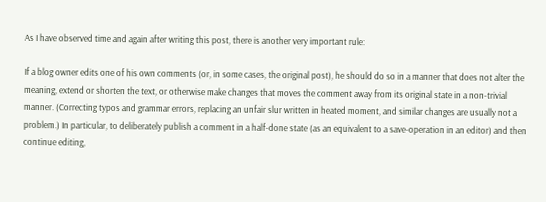As I have observed time and again after writing this post, there is another very important rule:

If a blog owner edits one of his own comments (or, in some cases, the original post), he should do so in a manner that does not alter the meaning, extend or shorten the text, or otherwise make changes that moves the comment away from its original state in a non-trivial manner. (Correcting typos and grammar errors, replacing an unfair slur written in heated moment, and similar changes are usually not a problem.) In particular, to deliberately publish a comment in a half-done state (as an equivalent to a save-operation in an editor) and then continue editing,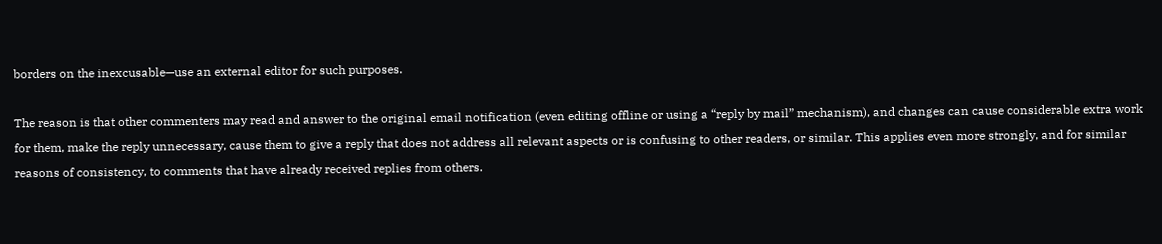borders on the inexcusable—use an external editor for such purposes.

The reason is that other commenters may read and answer to the original email notification (even editing offline or using a “reply by mail” mechanism), and changes can cause considerable extra work for them, make the reply unnecessary, cause them to give a reply that does not address all relevant aspects or is confusing to other readers, or similar. This applies even more strongly, and for similar reasons of consistency, to comments that have already received replies from others.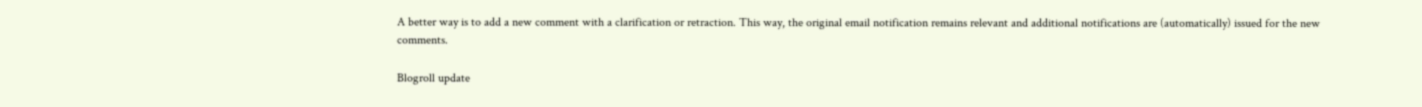A better way is to add a new comment with a clarification or retraction. This way, the original email notification remains relevant and additional notifications are (automatically) issued for the new comments.

Blogroll update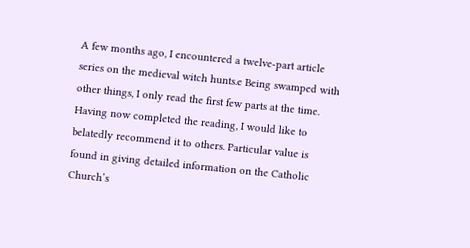A few months ago, I encountered a twelve-part article series on the medieval witch hunts.e Being swamped with other things, I only read the first few parts at the time. Having now completed the reading, I would like to belatedly recommend it to others. Particular value is found in giving detailed information on the Catholic Church’s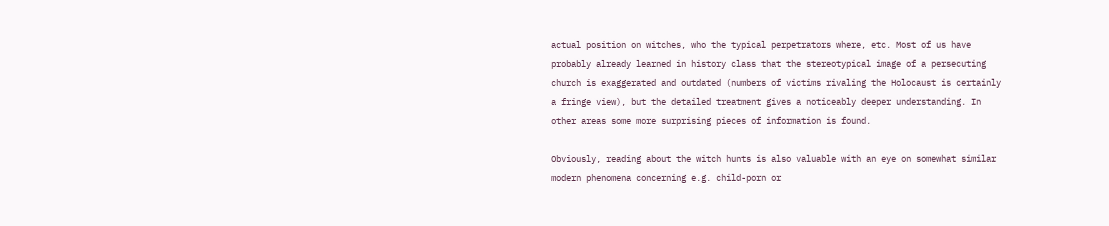actual position on witches, who the typical perpetrators where, etc. Most of us have probably already learned in history class that the stereotypical image of a persecuting church is exaggerated and outdated (numbers of victims rivaling the Holocaust is certainly a fringe view), but the detailed treatment gives a noticeably deeper understanding. In other areas some more surprising pieces of information is found.

Obviously, reading about the witch hunts is also valuable with an eye on somewhat similar modern phenomena concerning e.g. child-porn or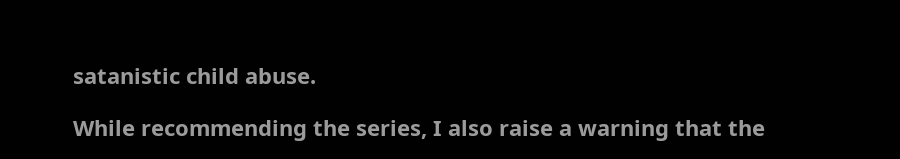satanistic child abuse.

While recommending the series, I also raise a warning that the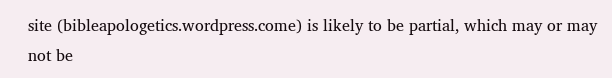site (bibleapologetics.wordpress.come) is likely to be partial, which may or may not be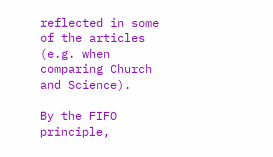reflected in some of the articles (e.g. when comparing Church and Science).

By the FIFO principle,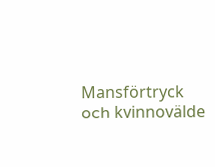Mansförtryck och kvinnovälde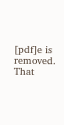[pdf]e is removed. That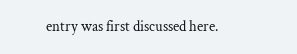entry was first discussed here.